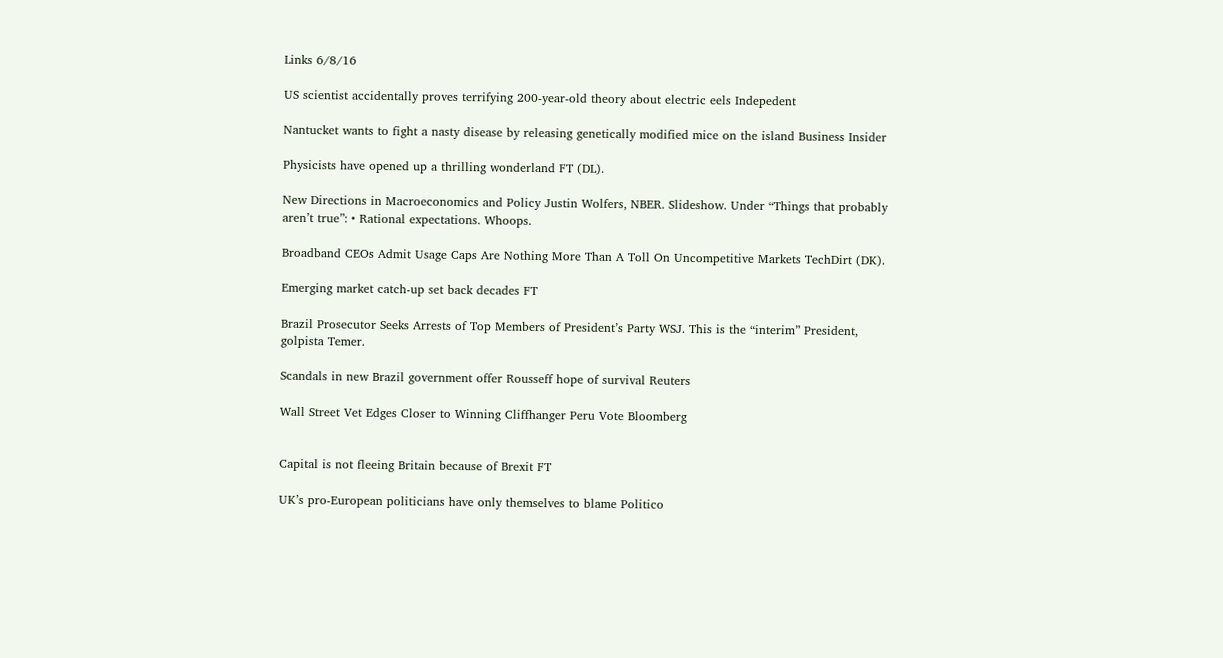Links 6/8/16

US scientist accidentally proves terrifying 200-year-old theory about electric eels Indepedent

Nantucket wants to fight a nasty disease by releasing genetically modified mice on the island Business Insider

Physicists have opened up a thrilling wonderland FT (DL).

New Directions in Macroeconomics and Policy Justin Wolfers, NBER. Slideshow. Under “Things that probably aren’t true”: • Rational expectations. Whoops.

Broadband CEOs Admit Usage Caps Are Nothing More Than A Toll On Uncompetitive Markets TechDirt (DK).

Emerging market catch-up set back decades FT

Brazil Prosecutor Seeks Arrests of Top Members of President’s Party WSJ. This is the “interim” President, golpista Temer.

Scandals in new Brazil government offer Rousseff hope of survival Reuters

Wall Street Vet Edges Closer to Winning Cliffhanger Peru Vote Bloomberg


Capital is not fleeing Britain because of Brexit FT

UK’s pro-European politicians have only themselves to blame Politico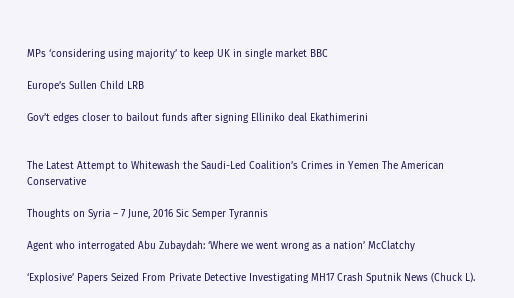MPs ‘considering using majority’ to keep UK in single market BBC

Europe’s Sullen Child LRB

Gov’t edges closer to bailout funds after signing Elliniko deal Ekathimerini


The Latest Attempt to Whitewash the Saudi-Led Coalition’s Crimes in Yemen The American Conservative

Thoughts on Syria – 7 June, 2016 Sic Semper Tyrannis

Agent who interrogated Abu Zubaydah: ‘Where we went wrong as a nation’ McClatchy

‘Explosive’ Papers Seized From Private Detective Investigating MH17 Crash Sputnik News (Chuck L).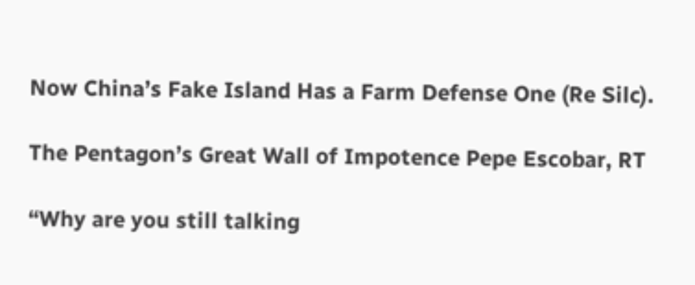Now China’s Fake Island Has a Farm Defense One (Re Silc).

The Pentagon’s Great Wall of Impotence Pepe Escobar, RT

“Why are you still talking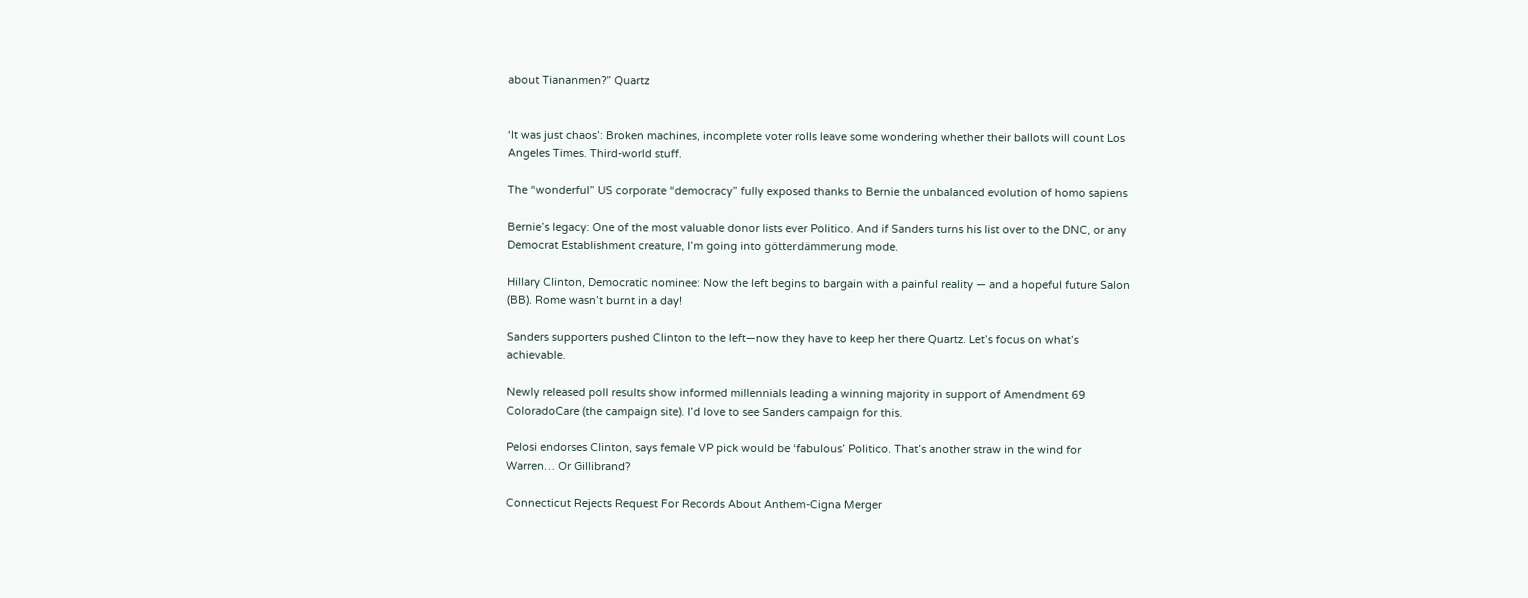about Tiananmen?” Quartz


‘It was just chaos’: Broken machines, incomplete voter rolls leave some wondering whether their ballots will count Los Angeles Times. Third-world stuff.

The “wonderful” US corporate “democracy” fully exposed thanks to Bernie the unbalanced evolution of homo sapiens

Bernie’s legacy: One of the most valuable donor lists ever Politico. And if Sanders turns his list over to the DNC, or any Democrat Establishment creature, I’m going into götterdämmerung mode.

Hillary Clinton, Democratic nominee: Now the left begins to bargain with a painful reality — and a hopeful future Salon (BB). Rome wasn’t burnt in a day!

Sanders supporters pushed Clinton to the left—now they have to keep her there Quartz. Let’s focus on what’s achievable.

Newly released poll results show informed millennials leading a winning majority in support of Amendment 69 ColoradoCare (the campaign site). I’d love to see Sanders campaign for this.

Pelosi endorses Clinton, says female VP pick would be ‘fabulous’ Politico. That’s another straw in the wind for Warren… Or Gillibrand?

Connecticut Rejects Request For Records About Anthem-Cigna Merger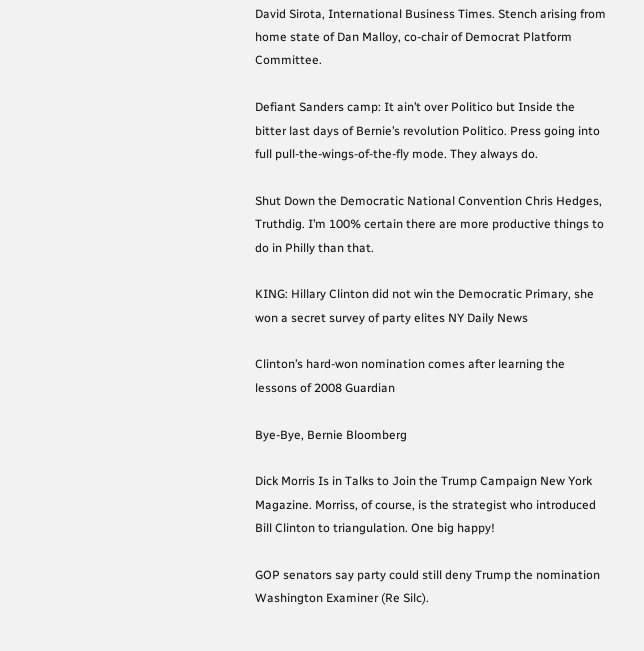David Sirota, International Business Times. Stench arising from home state of Dan Malloy, co-chair of Democrat Platform Committee.

Defiant Sanders camp: It ain’t over Politico but Inside the bitter last days of Bernie’s revolution Politico. Press going into full pull-the-wings-of-the-fly mode. They always do.

Shut Down the Democratic National Convention Chris Hedges, Truthdig. I’m 100% certain there are more productive things to do in Philly than that.

KING: Hillary Clinton did not win the Democratic Primary, she won a secret survey of party elites NY Daily News

Clinton’s hard-won nomination comes after learning the lessons of 2008 Guardian

Bye-Bye, Bernie Bloomberg

Dick Morris Is in Talks to Join the Trump Campaign New York Magazine. Morriss, of course, is the strategist who introduced Bill Clinton to triangulation. One big happy!

GOP senators say party could still deny Trump the nomination Washington Examiner (Re Silc).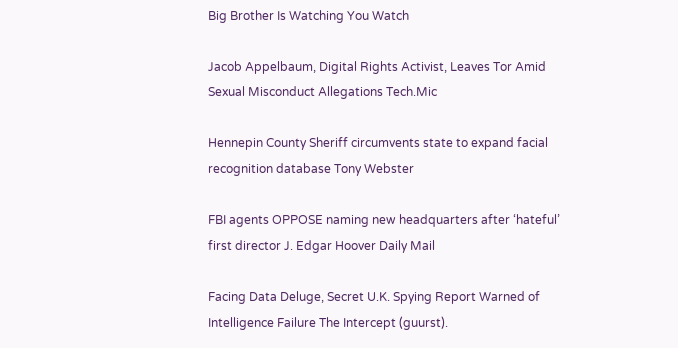Big Brother Is Watching You Watch

Jacob Appelbaum, Digital Rights Activist, Leaves Tor Amid Sexual Misconduct Allegations Tech.Mic

Hennepin County Sheriff circumvents state to expand facial recognition database Tony Webster

FBI agents OPPOSE naming new headquarters after ‘hateful’ first director J. Edgar Hoover Daily Mail

Facing Data Deluge, Secret U.K. Spying Report Warned of Intelligence Failure The Intercept (guurst).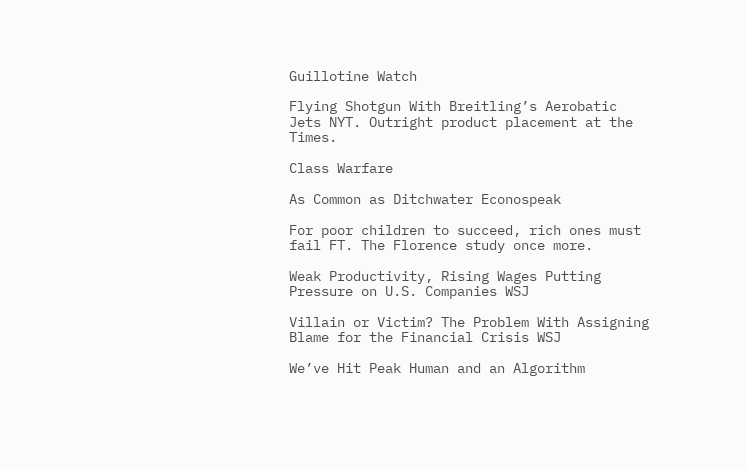Guillotine Watch

Flying Shotgun With Breitling’s Aerobatic Jets NYT. Outright product placement at the Times.

Class Warfare

As Common as Ditchwater Econospeak

For poor children to succeed, rich ones must fail FT. The Florence study once more.

Weak Productivity, Rising Wages Putting Pressure on U.S. Companies WSJ

Villain or Victim? The Problem With Assigning Blame for the Financial Crisis WSJ

We’ve Hit Peak Human and an Algorithm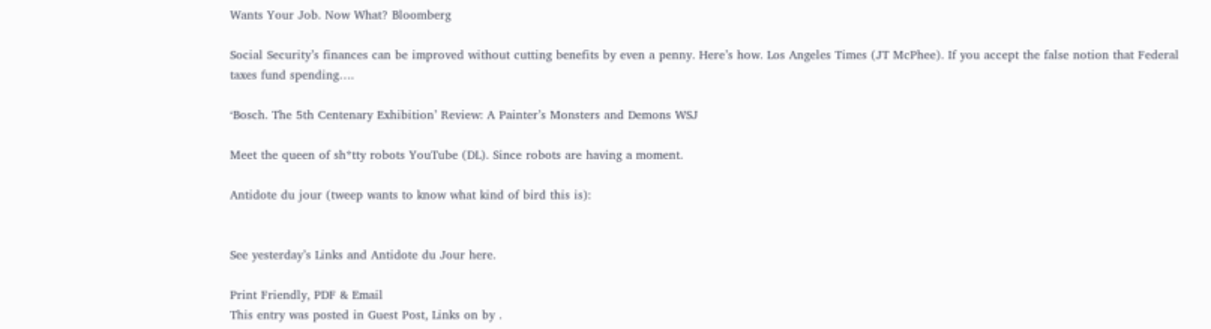Wants Your Job. Now What? Bloomberg

Social Security’s finances can be improved without cutting benefits by even a penny. Here’s how. Los Angeles Times (JT McPhee). If you accept the false notion that Federal taxes fund spending….

‘Bosch. The 5th Centenary Exhibition’ Review: A Painter’s Monsters and Demons WSJ

Meet the queen of sh*tty robots YouTube (DL). Since robots are having a moment.

Antidote du jour (tweep wants to know what kind of bird this is):


See yesterday’s Links and Antidote du Jour here.

Print Friendly, PDF & Email
This entry was posted in Guest Post, Links on by .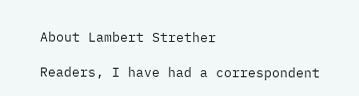About Lambert Strether

Readers, I have had a correspondent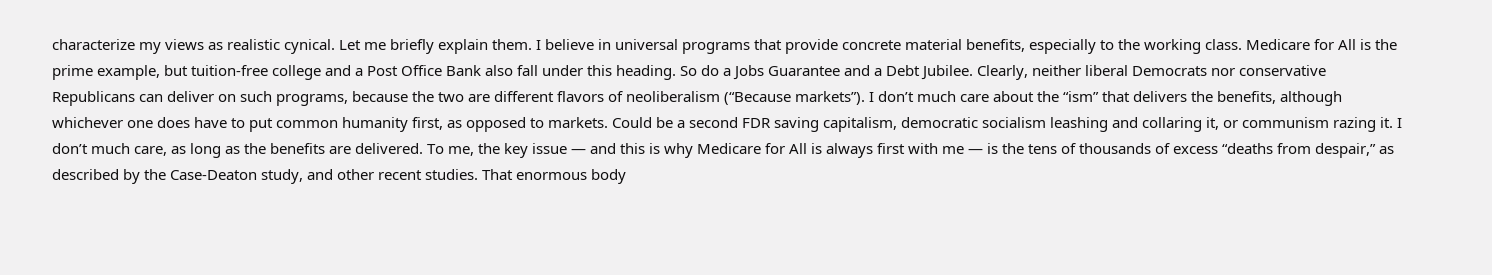characterize my views as realistic cynical. Let me briefly explain them. I believe in universal programs that provide concrete material benefits, especially to the working class. Medicare for All is the prime example, but tuition-free college and a Post Office Bank also fall under this heading. So do a Jobs Guarantee and a Debt Jubilee. Clearly, neither liberal Democrats nor conservative Republicans can deliver on such programs, because the two are different flavors of neoliberalism (“Because markets”). I don’t much care about the “ism” that delivers the benefits, although whichever one does have to put common humanity first, as opposed to markets. Could be a second FDR saving capitalism, democratic socialism leashing and collaring it, or communism razing it. I don’t much care, as long as the benefits are delivered. To me, the key issue — and this is why Medicare for All is always first with me — is the tens of thousands of excess “deaths from despair,” as described by the Case-Deaton study, and other recent studies. That enormous body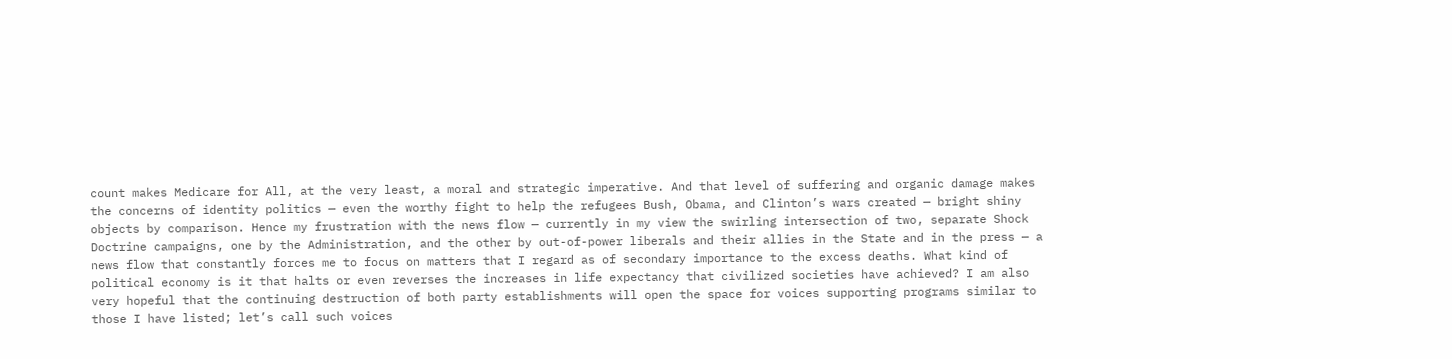count makes Medicare for All, at the very least, a moral and strategic imperative. And that level of suffering and organic damage makes the concerns of identity politics — even the worthy fight to help the refugees Bush, Obama, and Clinton’s wars created — bright shiny objects by comparison. Hence my frustration with the news flow — currently in my view the swirling intersection of two, separate Shock Doctrine campaigns, one by the Administration, and the other by out-of-power liberals and their allies in the State and in the press — a news flow that constantly forces me to focus on matters that I regard as of secondary importance to the excess deaths. What kind of political economy is it that halts or even reverses the increases in life expectancy that civilized societies have achieved? I am also very hopeful that the continuing destruction of both party establishments will open the space for voices supporting programs similar to those I have listed; let’s call such voices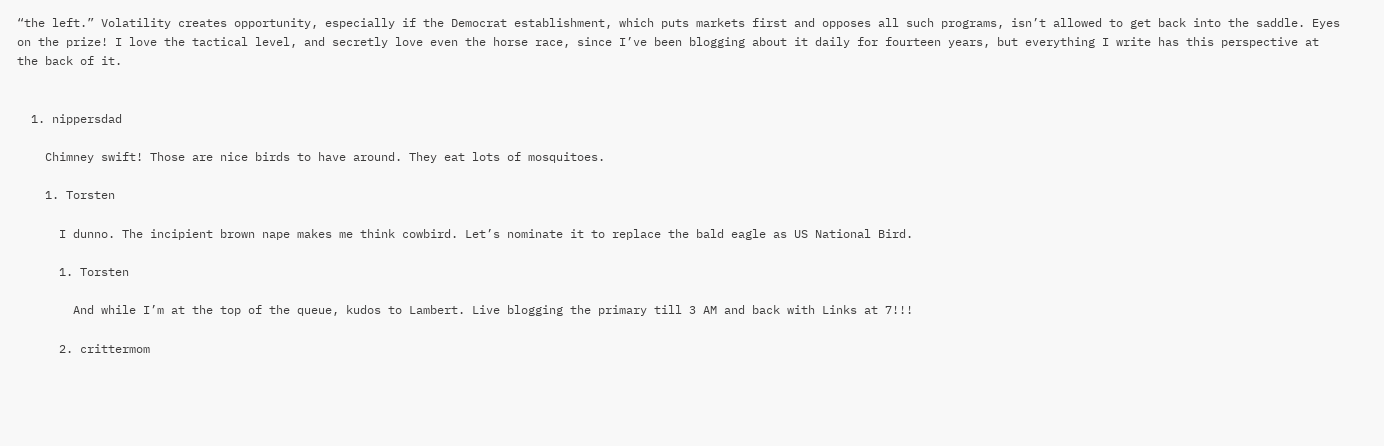“the left.” Volatility creates opportunity, especially if the Democrat establishment, which puts markets first and opposes all such programs, isn’t allowed to get back into the saddle. Eyes on the prize! I love the tactical level, and secretly love even the horse race, since I’ve been blogging about it daily for fourteen years, but everything I write has this perspective at the back of it.


  1. nippersdad

    Chimney swift! Those are nice birds to have around. They eat lots of mosquitoes.

    1. Torsten

      I dunno. The incipient brown nape makes me think cowbird. Let’s nominate it to replace the bald eagle as US National Bird.

      1. Torsten

        And while I’m at the top of the queue, kudos to Lambert. Live blogging the primary till 3 AM and back with Links at 7!!!

      2. crittermom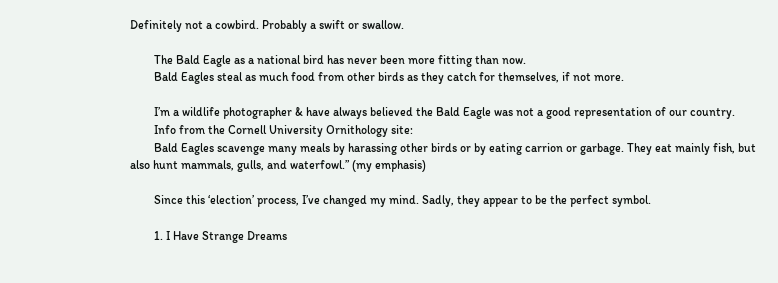Definitely not a cowbird. Probably a swift or swallow.

        The Bald Eagle as a national bird has never been more fitting than now.
        Bald Eagles steal as much food from other birds as they catch for themselves, if not more.

        I’m a wildlife photographer & have always believed the Bald Eagle was not a good representation of our country.
        Info from the Cornell University Ornithology site:
        Bald Eagles scavenge many meals by harassing other birds or by eating carrion or garbage. They eat mainly fish, but also hunt mammals, gulls, and waterfowl.” (my emphasis)

        Since this ‘election’ process, I’ve changed my mind. Sadly, they appear to be the perfect symbol.

        1. I Have Strange Dreams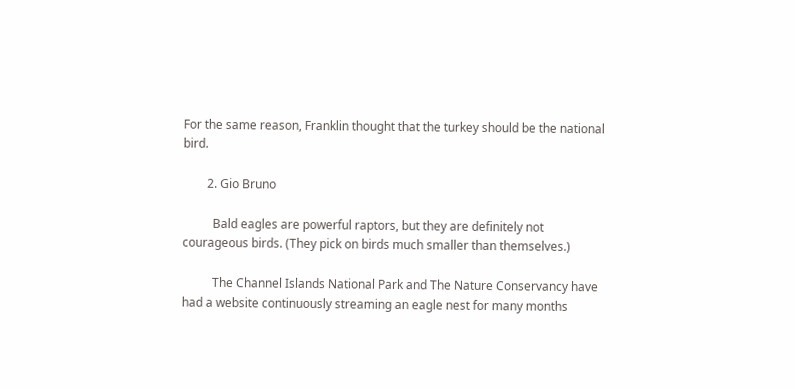For the same reason, Franklin thought that the turkey should be the national bird.

        2. Gio Bruno

          Bald eagles are powerful raptors, but they are definitely not courageous birds. (They pick on birds much smaller than themselves.)

          The Channel Islands National Park and The Nature Conservancy have had a website continuously streaming an eagle nest for many months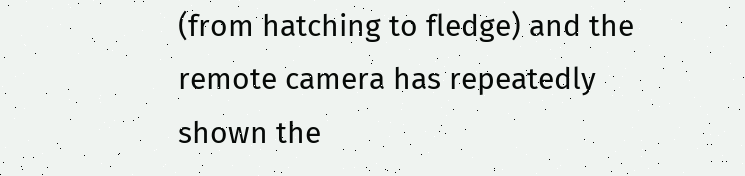(from hatching to fledge) and the remote camera has repeatedly shown the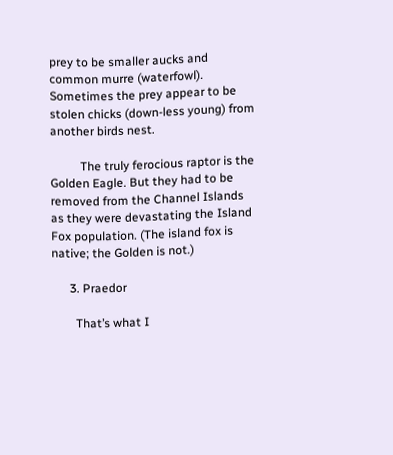prey to be smaller aucks and common murre (waterfowl). Sometimes the prey appear to be stolen chicks (down-less young) from another birds nest.

          The truly ferocious raptor is the Golden Eagle. But they had to be removed from the Channel Islands as they were devastating the Island Fox population. (The island fox is native; the Golden is not.)

      3. Praedor

        That’s what I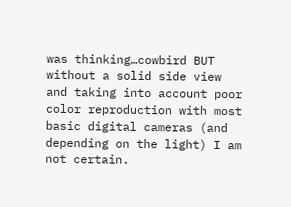was thinking…cowbird BUT without a solid side view and taking into account poor color reproduction with most basic digital cameras (and depending on the light) I am not certain.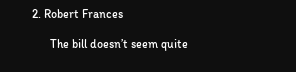2. Robert Frances

      The bill doesn’t seem quite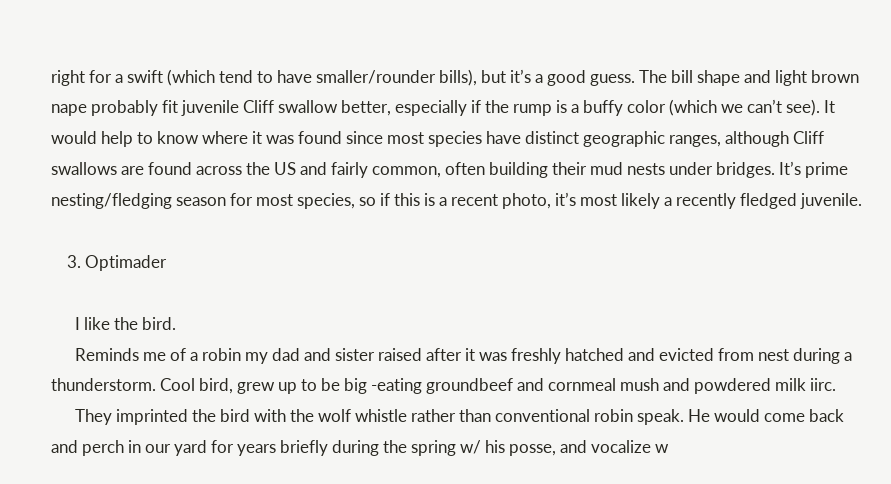right for a swift (which tend to have smaller/rounder bills), but it’s a good guess. The bill shape and light brown nape probably fit juvenile Cliff swallow better, especially if the rump is a buffy color (which we can’t see). It would help to know where it was found since most species have distinct geographic ranges, although Cliff swallows are found across the US and fairly common, often building their mud nests under bridges. It’s prime nesting/fledging season for most species, so if this is a recent photo, it’s most likely a recently fledged juvenile.

    3. Optimader

      I like the bird.
      Reminds me of a robin my dad and sister raised after it was freshly hatched and evicted from nest during a thunderstorm. Cool bird, grew up to be big -eating groundbeef and cornmeal mush and powdered milk iirc.
      They imprinted the bird with the wolf whistle rather than conventional robin speak. He would come back and perch in our yard for years briefly during the spring w/ his posse, and vocalize w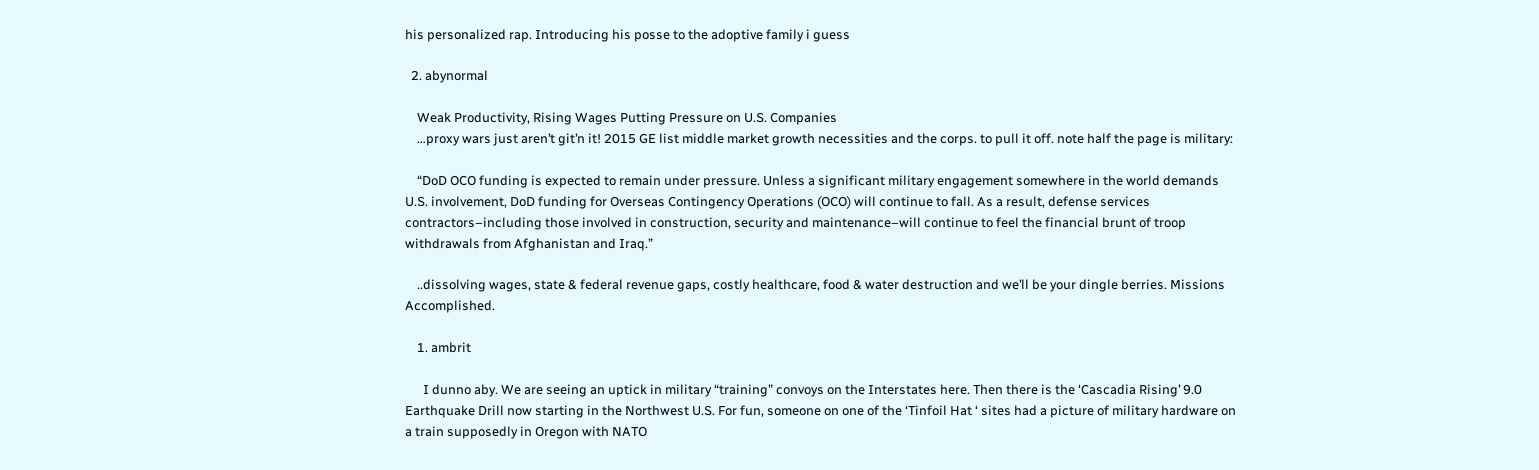his personalized rap. Introducing his posse to the adoptive family i guess

  2. abynormal

    Weak Productivity, Rising Wages Putting Pressure on U.S. Companies
    …proxy wars just aren’t git’n it! 2015 GE list middle market growth necessities and the corps. to pull it off. note half the page is military:

    “DoD OCO funding is expected to remain under pressure. Unless a significant military engagement somewhere in the world demands U.S. involvement, DoD funding for Overseas Contingency Operations (OCO) will continue to fall. As a result, defense services contractors–including those involved in construction, security and maintenance–will continue to feel the financial brunt of troop withdrawals from Afghanistan and Iraq.”

    ..dissolving wages, state & federal revenue gaps, costly healthcare, food & water destruction and we’ll be your dingle berries. Missions Accomplished.

    1. ambrit

      I dunno aby. We are seeing an uptick in military “training” convoys on the Interstates here. Then there is the ‘Cascadia Rising’ 9.0 Earthquake Drill now starting in the Northwest U.S. For fun, someone on one of the ‘Tinfoil Hat ‘ sites had a picture of military hardware on a train supposedly in Oregon with NATO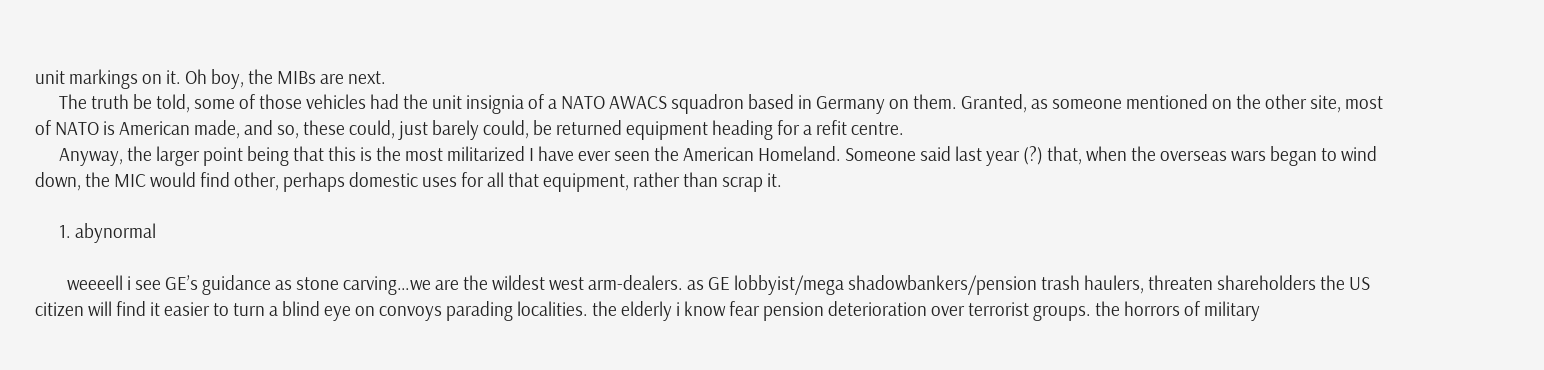unit markings on it. Oh boy, the MIBs are next.
      The truth be told, some of those vehicles had the unit insignia of a NATO AWACS squadron based in Germany on them. Granted, as someone mentioned on the other site, most of NATO is American made, and so, these could, just barely could, be returned equipment heading for a refit centre.
      Anyway, the larger point being that this is the most militarized I have ever seen the American Homeland. Someone said last year (?) that, when the overseas wars began to wind down, the MIC would find other, perhaps domestic uses for all that equipment, rather than scrap it.

      1. abynormal

        weeeell i see GE’s guidance as stone carving…we are the wildest west arm-dealers. as GE lobbyist/mega shadowbankers/pension trash haulers, threaten shareholders the US citizen will find it easier to turn a blind eye on convoys parading localities. the elderly i know fear pension deterioration over terrorist groups. the horrors of military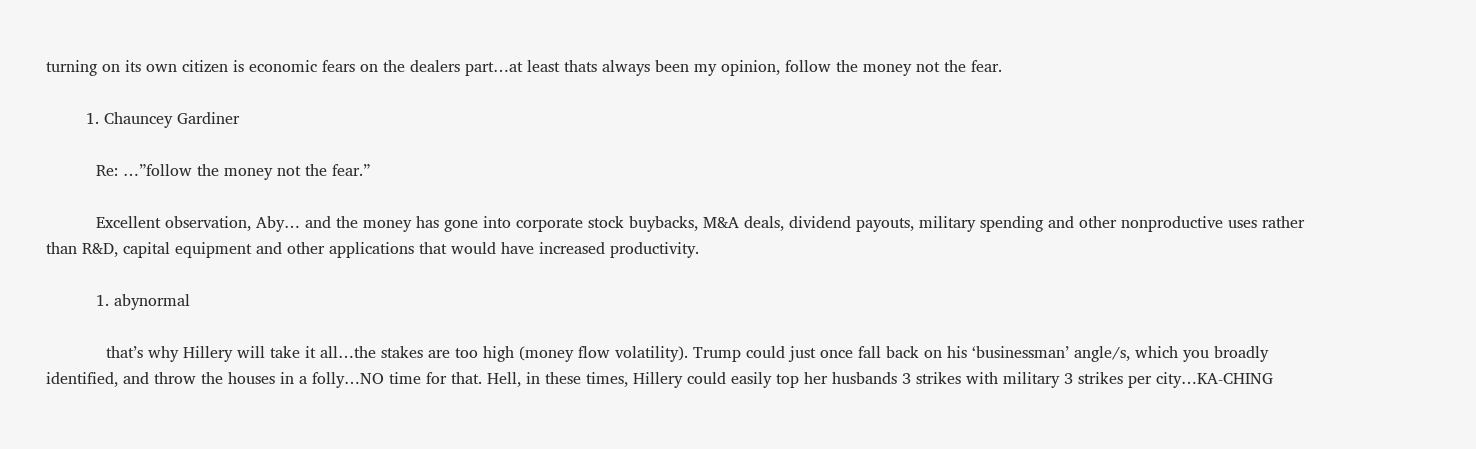turning on its own citizen is economic fears on the dealers part…at least thats always been my opinion, follow the money not the fear.

        1. Chauncey Gardiner

          Re: …”follow the money not the fear.”

          Excellent observation, Aby… and the money has gone into corporate stock buybacks, M&A deals, dividend payouts, military spending and other nonproductive uses rather than R&D, capital equipment and other applications that would have increased productivity.

          1. abynormal

            that’s why Hillery will take it all…the stakes are too high (money flow volatility). Trump could just once fall back on his ‘businessman’ angle/s, which you broadly identified, and throw the houses in a folly…NO time for that. Hell, in these times, Hillery could easily top her husbands 3 strikes with military 3 strikes per city…KA-CHING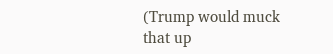(Trump would muck that up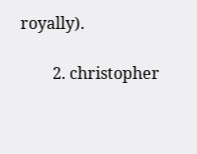royally).

        2. christopher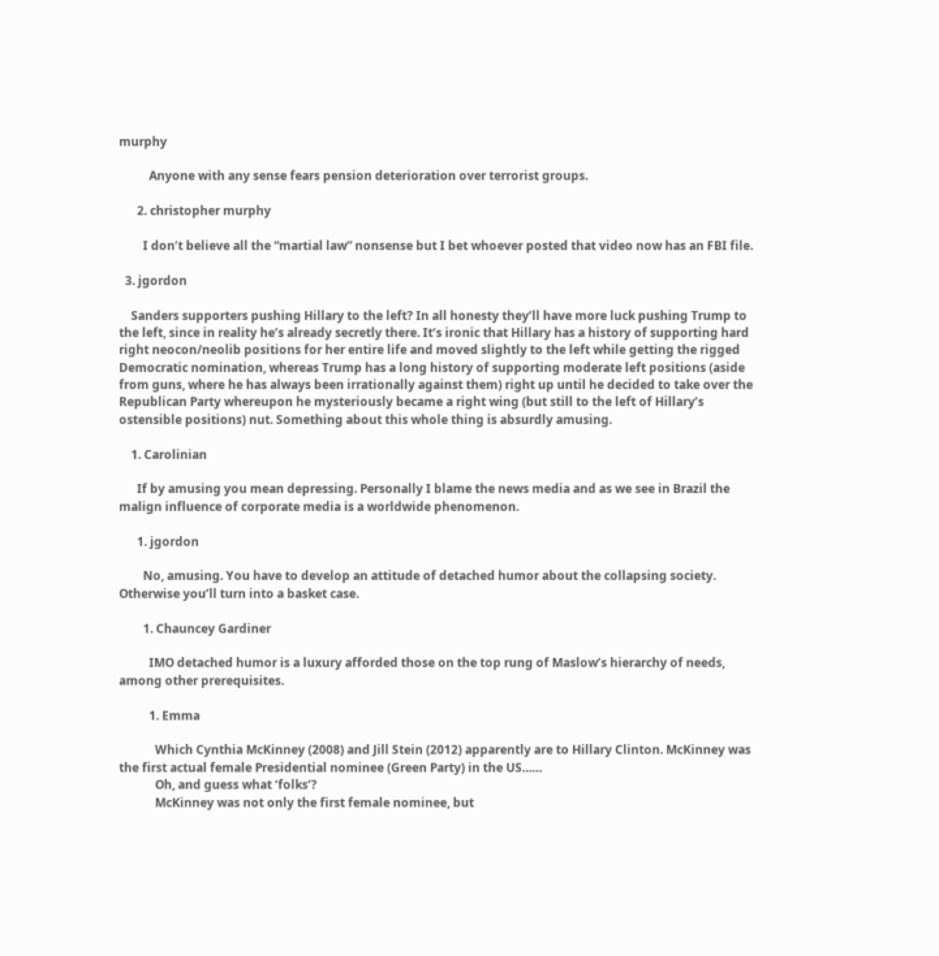murphy

          Anyone with any sense fears pension deterioration over terrorist groups.

      2. christopher murphy

        I don’t believe all the “martial law” nonsense but I bet whoever posted that video now has an FBI file.

  3. jgordon

    Sanders supporters pushing Hillary to the left? In all honesty they’ll have more luck pushing Trump to the left, since in reality he’s already secretly there. It’s ironic that Hillary has a history of supporting hard right neocon/neolib positions for her entire life and moved slightly to the left while getting the rigged Democratic nomination, whereas Trump has a long history of supporting moderate left positions (aside from guns, where he has always been irrationally against them) right up until he decided to take over the Republican Party whereupon he mysteriously became a right wing (but still to the left of Hillary’s ostensible positions) nut. Something about this whole thing is absurdly amusing.

    1. Carolinian

      If by amusing you mean depressing. Personally I blame the news media and as we see in Brazil the malign influence of corporate media is a worldwide phenomenon.

      1. jgordon

        No, amusing. You have to develop an attitude of detached humor about the collapsing society. Otherwise you’ll turn into a basket case.

        1. Chauncey Gardiner

          IMO detached humor is a luxury afforded those on the top rung of Maslow’s hierarchy of needs, among other prerequisites.

          1. Emma

            Which Cynthia McKinney (2008) and Jill Stein (2012) apparently are to Hillary Clinton. McKinney was the first actual female Presidential nominee (Green Party) in the US……
            Oh, and guess what ‘folks’?
            McKinney was not only the first female nominee, but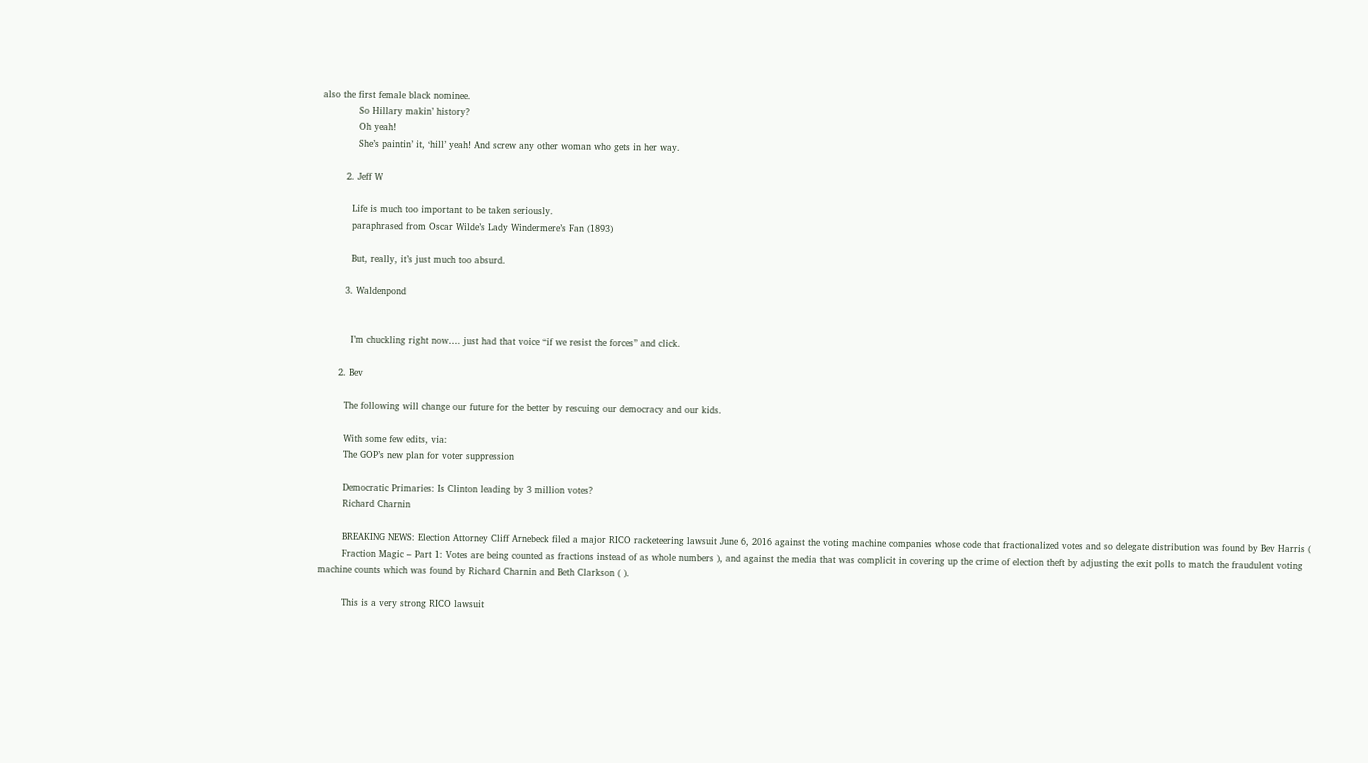also the first female black nominee.
            So Hillary makin’ history?
            Oh yeah!
            She’s paintin’ it, ‘hill’ yeah! And screw any other woman who gets in her way.

        2. Jeff W

          Life is much too important to be taken seriously.
          paraphrased from Oscar Wilde’s Lady Windermere’s Fan (1893)

          But, really, it’s just much too absurd.

        3. Waldenpond


          I’m chuckling right now…. just had that voice “if we resist the forces” and click.

      2. Bev

        The following will change our future for the better by rescuing our democracy and our kids.

        With some few edits, via:
        The GOP’s new plan for voter suppression

        Democratic Primaries: Is Clinton leading by 3 million votes?
        Richard Charnin

        BREAKING NEWS: Election Attorney Cliff Arnebeck filed a major RICO racketeering lawsuit June 6, 2016 against the voting machine companies whose code that fractionalized votes and so delegate distribution was found by Bev Harris (
        Fraction Magic – Part 1: Votes are being counted as fractions instead of as whole numbers ), and against the media that was complicit in covering up the crime of election theft by adjusting the exit polls to match the fraudulent voting machine counts which was found by Richard Charnin and Beth Clarkson ( ).

        This is a very strong RICO lawsuit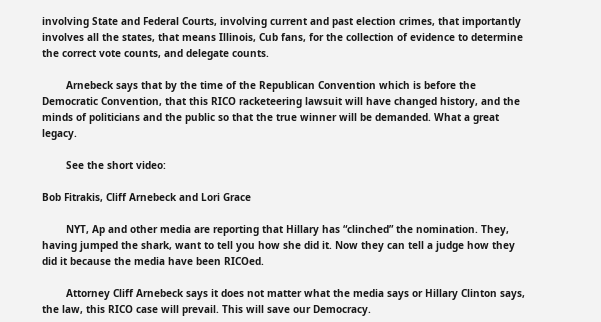involving State and Federal Courts, involving current and past election crimes, that importantly involves all the states, that means Illinois, Cub fans, for the collection of evidence to determine the correct vote counts, and delegate counts.

        Arnebeck says that by the time of the Republican Convention which is before the Democratic Convention, that this RICO racketeering lawsuit will have changed history, and the minds of politicians and the public so that the true winner will be demanded. What a great legacy.

        See the short video:

Bob Fitrakis, Cliff Arnebeck and Lori Grace

        NYT, Ap and other media are reporting that Hillary has “clinched” the nomination. They, having jumped the shark, want to tell you how she did it. Now they can tell a judge how they did it because the media have been RICOed.

        Attorney Cliff Arnebeck says it does not matter what the media says or Hillary Clinton says, the law, this RICO case will prevail. This will save our Democracy.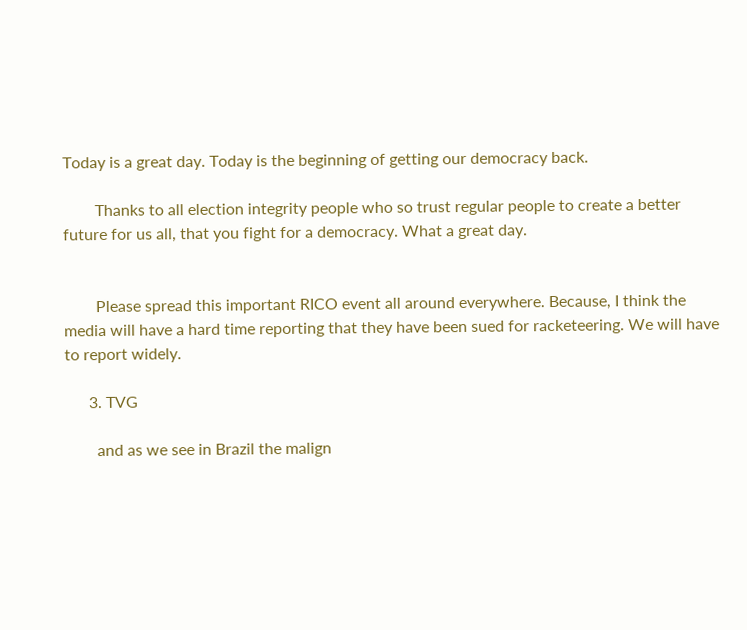Today is a great day. Today is the beginning of getting our democracy back.

        Thanks to all election integrity people who so trust regular people to create a better future for us all, that you fight for a democracy. What a great day.


        Please spread this important RICO event all around everywhere. Because, I think the media will have a hard time reporting that they have been sued for racketeering. We will have to report widely.

      3. TVG

        and as we see in Brazil the malign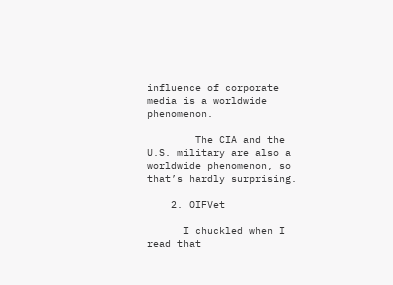influence of corporate media is a worldwide phenomenon.

        The CIA and the U.S. military are also a worldwide phenomenon, so that’s hardly surprising.

    2. OIFVet

      I chuckled when I read that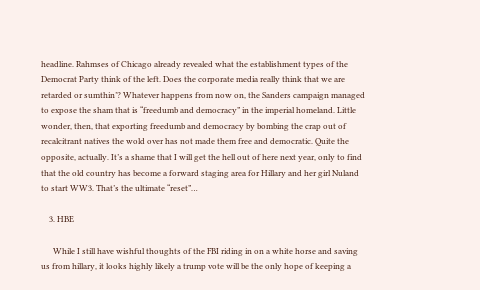headline. Rahmses of Chicago already revealed what the establishment types of the Democrat Party think of the left. Does the corporate media really think that we are retarded or sumthin’? Whatever happens from now on, the Sanders campaign managed to expose the sham that is “freedumb and democracy” in the imperial homeland. Little wonder, then, that exporting freedumb and democracy by bombing the crap out of recalcitrant natives the wold over has not made them free and democratic. Quite the opposite, actually. It’s a shame that I will get the hell out of here next year, only to find that the old country has become a forward staging area for Hillary and her girl Nuland to start WW3. That’s the ultimate “reset”…

    3. HBE

      While I still have wishful thoughts of the FBI riding in on a white horse and saving us from hillary, it looks highly likely a trump vote will be the only hope of keeping a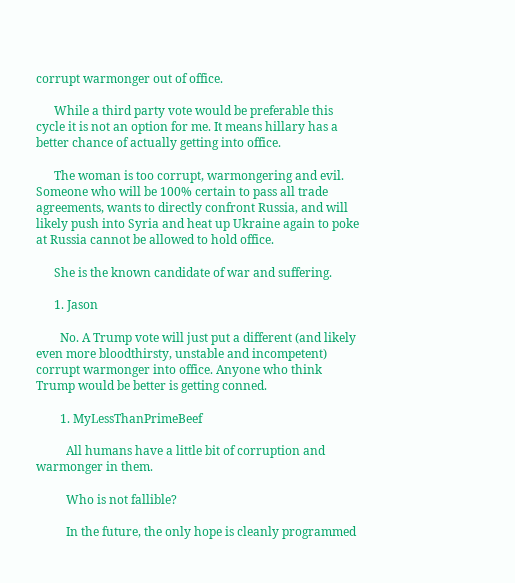corrupt warmonger out of office.

      While a third party vote would be preferable this cycle it is not an option for me. It means hillary has a better chance of actually getting into office.

      The woman is too corrupt, warmongering and evil. Someone who will be 100% certain to pass all trade agreements, wants to directly confront Russia, and will likely push into Syria and heat up Ukraine again to poke at Russia cannot be allowed to hold office.

      She is the known candidate of war and suffering.

      1. Jason

        No. A Trump vote will just put a different (and likely even more bloodthirsty, unstable and incompetent) corrupt warmonger into office. Anyone who think Trump would be better is getting conned.

        1. MyLessThanPrimeBeef

          All humans have a little bit of corruption and warmonger in them.

          Who is not fallible?

          In the future, the only hope is cleanly programmed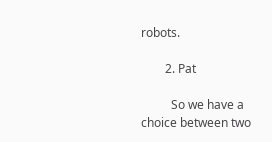robots.

        2. Pat

          So we have a choice between two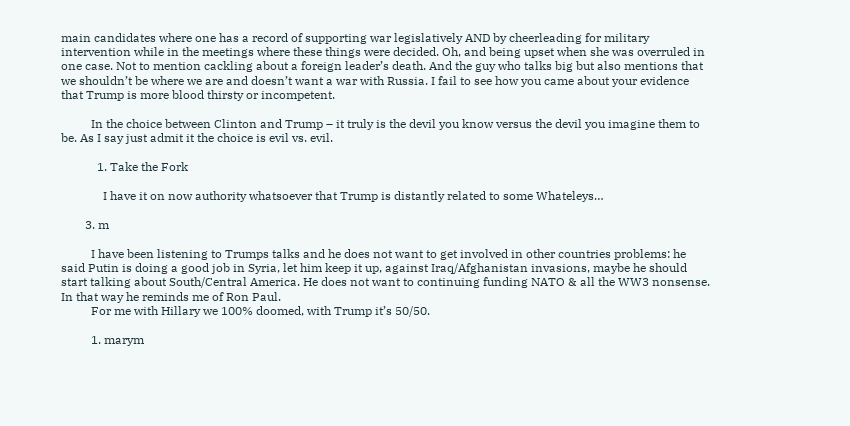main candidates where one has a record of supporting war legislatively AND by cheerleading for military intervention while in the meetings where these things were decided. Oh, and being upset when she was overruled in one case. Not to mention cackling about a foreign leader’s death. And the guy who talks big but also mentions that we shouldn’t be where we are and doesn’t want a war with Russia. I fail to see how you came about your evidence that Trump is more blood thirsty or incompetent.

          In the choice between Clinton and Trump – it truly is the devil you know versus the devil you imagine them to be. As I say just admit it the choice is evil vs. evil.

            1. Take the Fork

              I have it on now authority whatsoever that Trump is distantly related to some Whateleys…

        3. m

          I have been listening to Trumps talks and he does not want to get involved in other countries problems: he said Putin is doing a good job in Syria, let him keep it up, against Iraq/Afghanistan invasions, maybe he should start talking about South/Central America. He does not want to continuing funding NATO & all the WW3 nonsense. In that way he reminds me of Ron Paul.
          For me with Hillary we 100% doomed, with Trump it’s 50/50.

          1. marym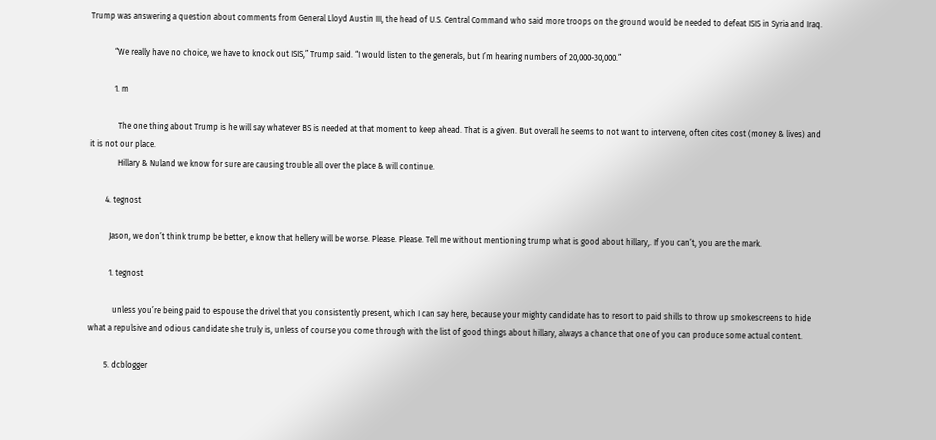Trump was answering a question about comments from General Lloyd Austin III, the head of U.S. Central Command who said more troops on the ground would be needed to defeat ISIS in Syria and Iraq.

            “We really have no choice, we have to knock out ISIS,” Trump said. “I would listen to the generals, but I’m hearing numbers of 20,000-30,000.”

            1. m

              The one thing about Trump is he will say whatever BS is needed at that moment to keep ahead. That is a given. But overall he seems to not want to intervene, often cites cost (money & lives) and it is not our place.
              Hillary & Nuland we know for sure are causing trouble all over the place & will continue.

        4. tegnost

          Jason, we don’t think trump be better, e know that hellery will be worse. Please. Please. Tell me without mentioning trump what is good about hillary,. If you can’t, you are the mark.

          1. tegnost

            unless you’re being paid to espouse the drivel that you consistently present, which I can say here, because your mighty candidate has to resort to paid shills to throw up smokescreens to hide what a repulsive and odious candidate she truly is, unless of course you come through with the list of good things about hillary, always a chance that one of you can produce some actual content.

        5. dcblogger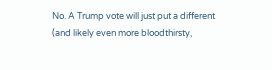No. A Trump vote will just put a different (and likely even more bloodthirsty,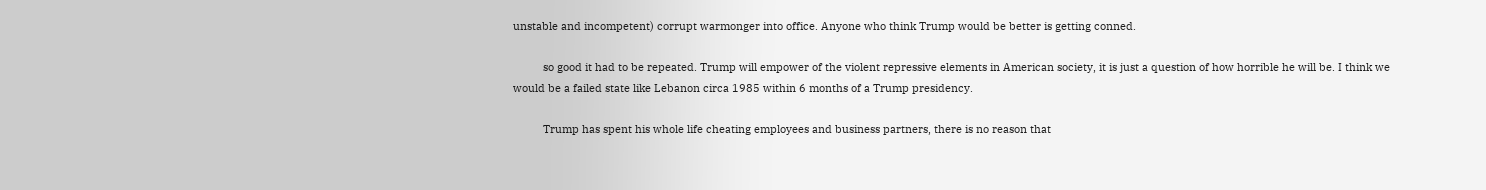unstable and incompetent) corrupt warmonger into office. Anyone who think Trump would be better is getting conned.

          so good it had to be repeated. Trump will empower of the violent repressive elements in American society, it is just a question of how horrible he will be. I think we would be a failed state like Lebanon circa 1985 within 6 months of a Trump presidency.

          Trump has spent his whole life cheating employees and business partners, there is no reason that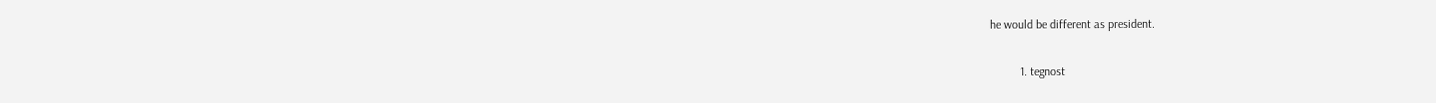he would be different as president.

          1. tegnost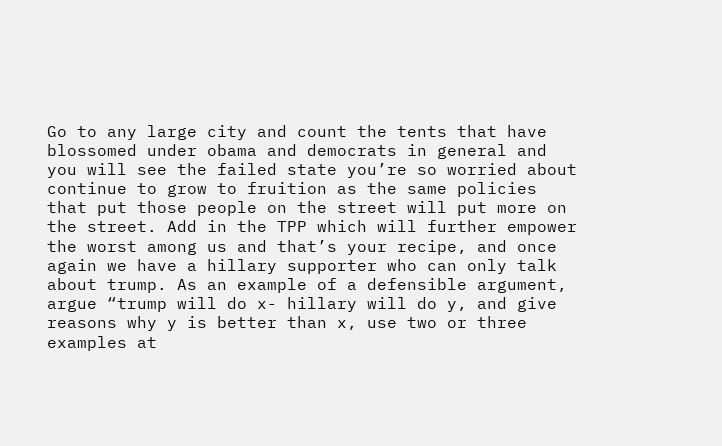Go to any large city and count the tents that have blossomed under obama and democrats in general and you will see the failed state you’re so worried about continue to grow to fruition as the same policies that put those people on the street will put more on the street. Add in the TPP which will further empower the worst among us and that’s your recipe, and once again we have a hillary supporter who can only talk about trump. As an example of a defensible argument, argue “trump will do x- hillary will do y, and give reasons why y is better than x, use two or three examples at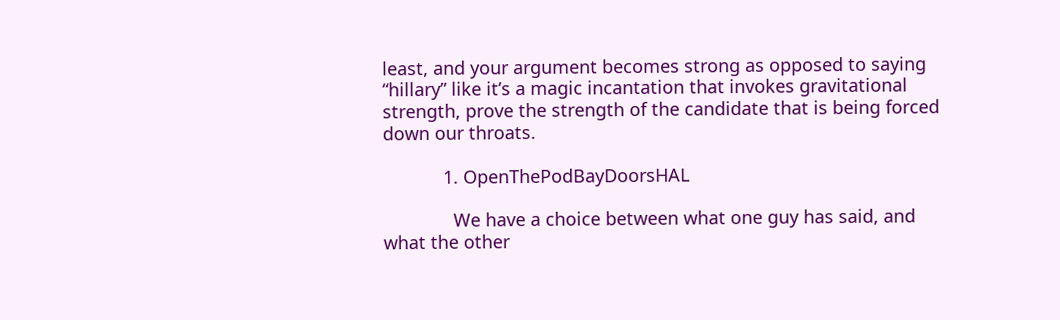least, and your argument becomes strong as opposed to saying “hillary” like it’s a magic incantation that invokes gravitational strength, prove the strength of the candidate that is being forced down our throats.

            1. OpenThePodBayDoorsHAL

              We have a choice between what one guy has said, and what the other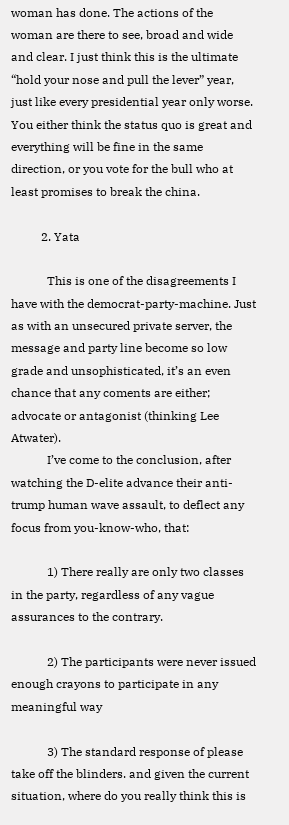woman has done. The actions of the woman are there to see, broad and wide and clear. I just think this is the ultimate “hold your nose and pull the lever” year, just like every presidential year only worse. You either think the status quo is great and everything will be fine in the same direction, or you vote for the bull who at least promises to break the china.

          2. Yata

            This is one of the disagreements I have with the democrat-party-machine. Just as with an unsecured private server, the message and party line become so low grade and unsophisticated, it’s an even chance that any coments are either; advocate or antagonist (thinking Lee Atwater).
            I’ve come to the conclusion, after watching the D-elite advance their anti-trump human wave assault, to deflect any focus from you-know-who, that:

            1) There really are only two classes in the party, regardless of any vague assurances to the contrary.

            2) The participants were never issued enough crayons to participate in any meaningful way

            3) The standard response of please take off the blinders. and given the current situation, where do you really think this is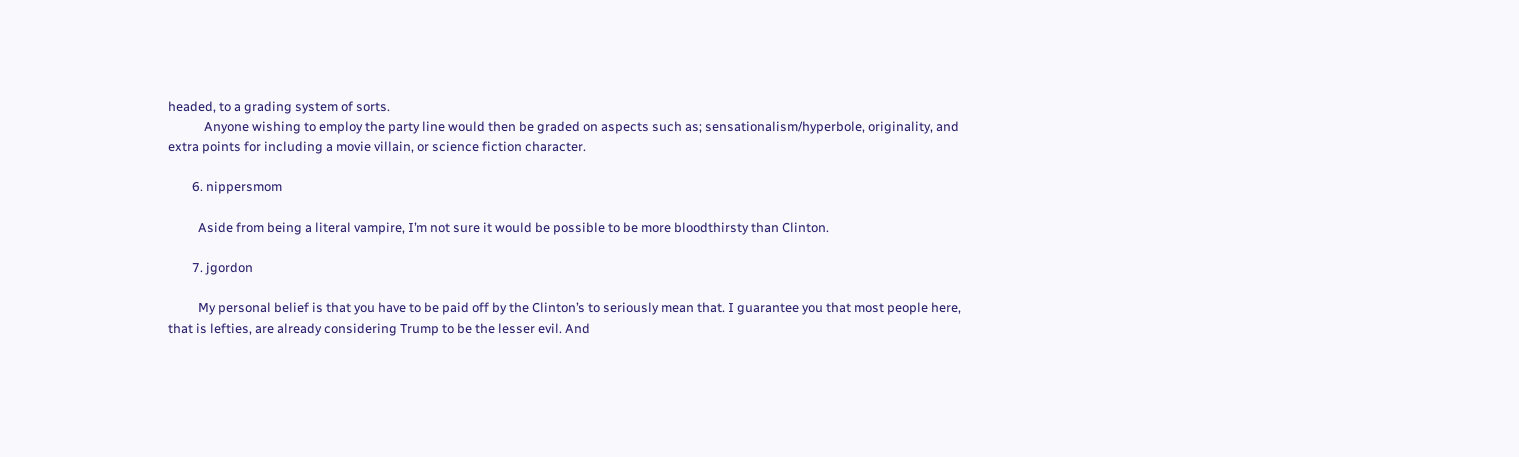headed, to a grading system of sorts.
            Anyone wishing to employ the party line would then be graded on aspects such as; sensationalism/hyperbole, originality, and extra points for including a movie villain, or science fiction character.

        6. nippersmom

          Aside from being a literal vampire, I’m not sure it would be possible to be more bloodthirsty than Clinton.

        7. jgordon

          My personal belief is that you have to be paid off by the Clinton’s to seriously mean that. I guarantee you that most people here, that is lefties, are already considering Trump to be the lesser evil. And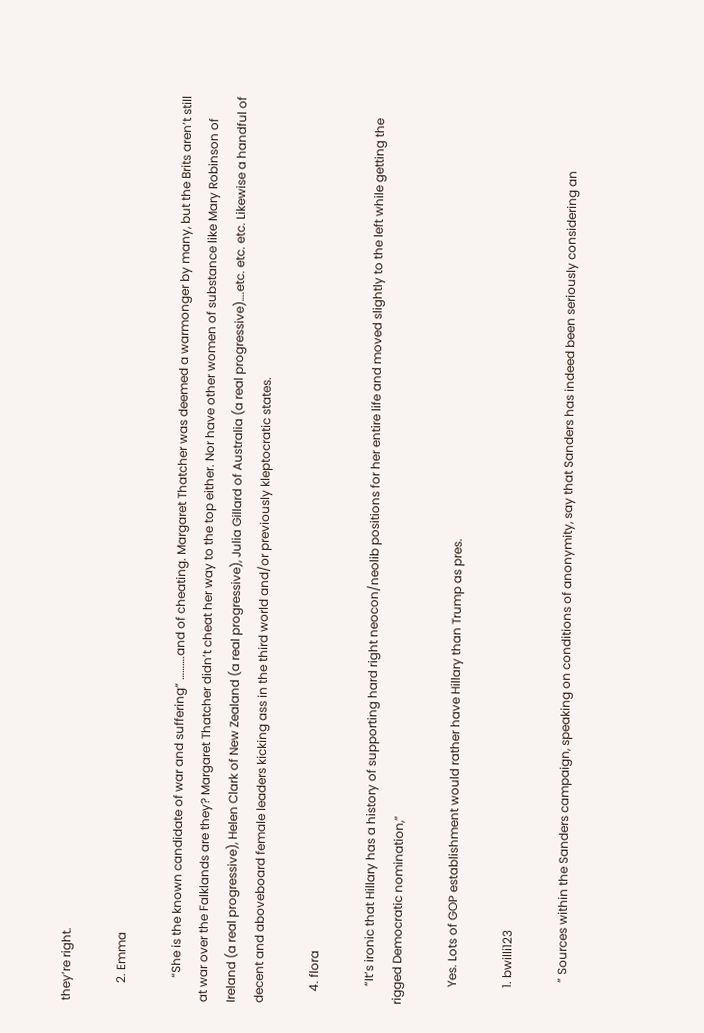they’re right.

      2. Emma

        “She is the known candidate of war and suffering” ……….and of cheating. Margaret Thatcher was deemed a warmonger by many, but the Brits aren’t still at war over the Falklands are they? Margaret Thatcher didn’t cheat her way to the top either. Nor have other women of substance like Mary Robinson of Ireland (a real progressive), Helen Clark of New Zealand (a real progressive), Julia Gillard of Australia (a real progressive)….etc. etc. etc. Likewise a handful of decent and aboveboard female leaders kicking ass in the third world and/or previously kleptocratic states.

    4. flora

      “It’s ironic that Hillary has a history of supporting hard right neocon/neolib positions for her entire life and moved slightly to the left while getting the rigged Democratic nomination,”

      Yes. Lots of GOP establishment would rather have Hillary than Trump as pres.

      1. bwilli123

        ” Sources within the Sanders campaign, speaking on conditions of anonymity, say that Sanders has indeed been seriously considering an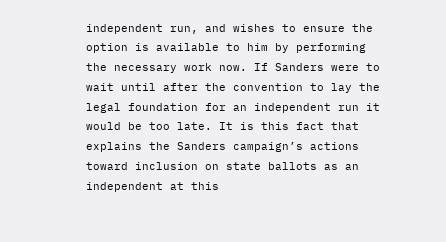independent run, and wishes to ensure the option is available to him by performing the necessary work now. If Sanders were to wait until after the convention to lay the legal foundation for an independent run it would be too late. It is this fact that explains the Sanders campaign’s actions toward inclusion on state ballots as an independent at this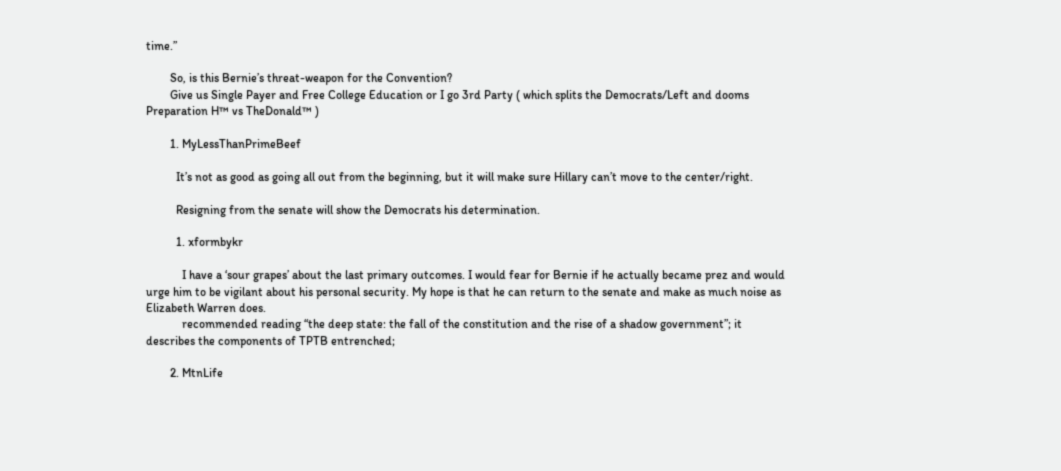time.”

        So, is this Bernie’s threat-weapon for the Convention?
        Give us Single Payer and Free College Education or I go 3rd Party ( which splits the Democrats/Left and dooms Preparation H™ vs TheDonald™ )

        1. MyLessThanPrimeBeef

          It’s not as good as going all out from the beginning, but it will make sure Hillary can’t move to the center/right.

          Resigning from the senate will show the Democrats his determination.

          1. xformbykr

            I have a ‘sour grapes’ about the last primary outcomes. I would fear for Bernie if he actually became prez and would urge him to be vigilant about his personal security. My hope is that he can return to the senate and make as much noise as Elizabeth Warren does.
            recommended reading “the deep state: the fall of the constitution and the rise of a shadow government”; it describes the components of TPTB entrenched;

        2. MtnLife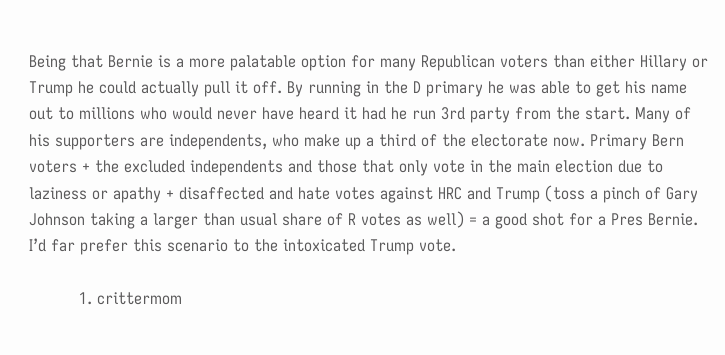Being that Bernie is a more palatable option for many Republican voters than either Hillary or Trump he could actually pull it off. By running in the D primary he was able to get his name out to millions who would never have heard it had he run 3rd party from the start. Many of his supporters are independents, who make up a third of the electorate now. Primary Bern voters + the excluded independents and those that only vote in the main election due to laziness or apathy + disaffected and hate votes against HRC and Trump (toss a pinch of Gary Johnson taking a larger than usual share of R votes as well) = a good shot for a Pres Bernie. I’d far prefer this scenario to the intoxicated Trump vote.

          1. crittermom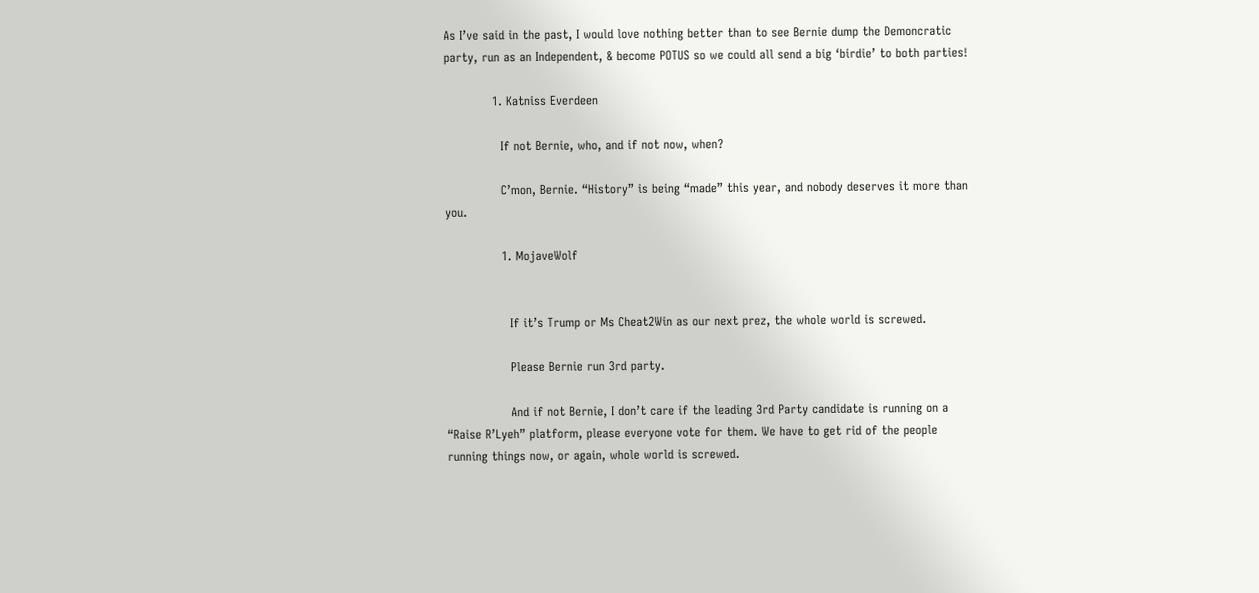As I’ve said in the past, I would love nothing better than to see Bernie dump the Demoncratic party, run as an Independent, & become POTUS so we could all send a big ‘birdie’ to both parties!

            1. Katniss Everdeen

              If not Bernie, who, and if not now, when?

              C’mon, Bernie. “History” is being “made” this year, and nobody deserves it more than you.

              1. MojaveWolf


                If it’s Trump or Ms Cheat2Win as our next prez, the whole world is screwed.

                Please Bernie run 3rd party.

                And if not Bernie, I don’t care if the leading 3rd Party candidate is running on a “Raise R’Lyeh” platform, please everyone vote for them. We have to get rid of the people running things now, or again, whole world is screwed.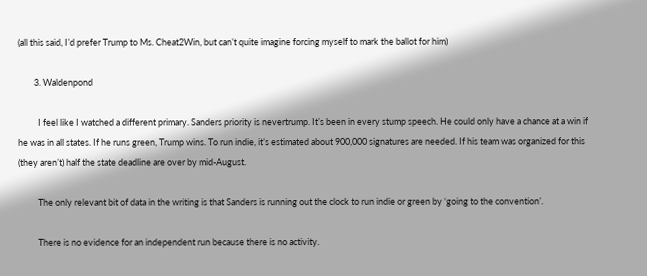(all this said, I’d prefer Trump to Ms. Cheat2Win, but can’t quite imagine forcing myself to mark the ballot for him)

        3. Waldenpond

          I feel like I watched a different primary. Sanders priority is nevertrump. It’s been in every stump speech. He could only have a chance at a win if he was in all states. If he runs green, Trump wins. To run indie, it’s estimated about 900,000 signatures are needed. If his team was organized for this (they aren’t) half the state deadline are over by mid-August.

          The only relevant bit of data in the writing is that Sanders is running out the clock to run indie or green by ‘going to the convention’.

          There is no evidence for an independent run because there is no activity.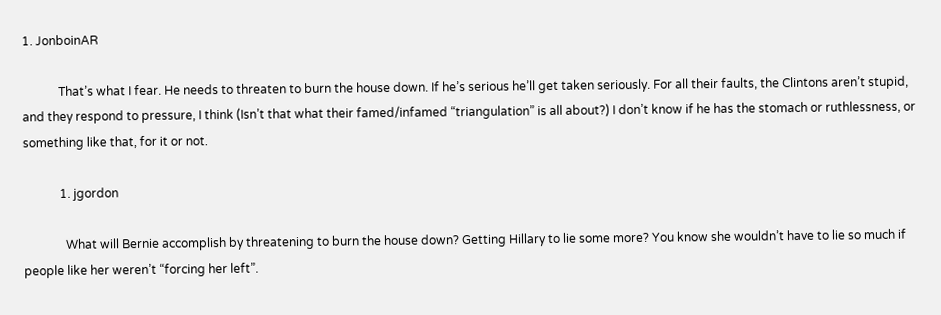1. JonboinAR

            That’s what I fear. He needs to threaten to burn the house down. If he’s serious he’ll get taken seriously. For all their faults, the Clintons aren’t stupid, and they respond to pressure, I think (Isn’t that what their famed/infamed “triangulation” is all about?) I don’t know if he has the stomach or ruthlessness, or something like that, for it or not.

            1. jgordon

              What will Bernie accomplish by threatening to burn the house down? Getting Hillary to lie some more? You know she wouldn’t have to lie so much if people like her weren’t “forcing her left”.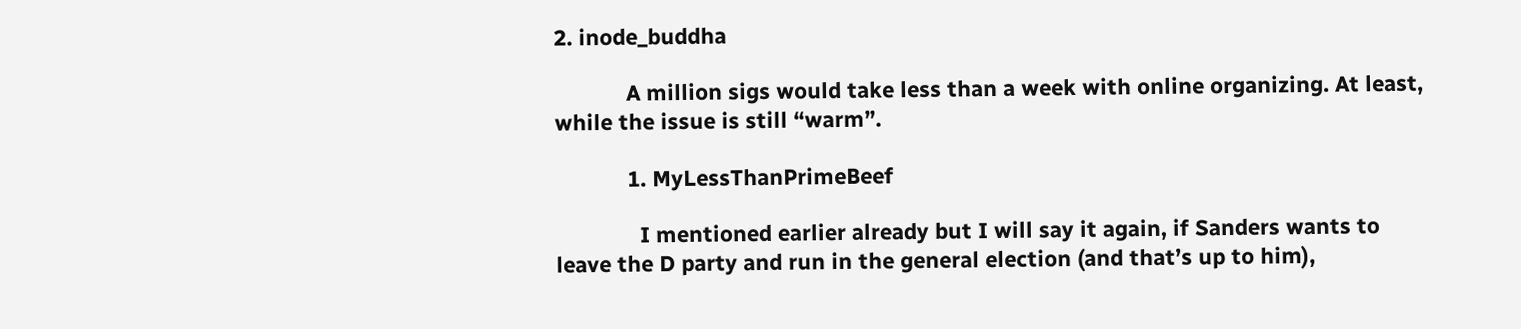2. inode_buddha

            A million sigs would take less than a week with online organizing. At least, while the issue is still “warm”.

            1. MyLessThanPrimeBeef

              I mentioned earlier already but I will say it again, if Sanders wants to leave the D party and run in the general election (and that’s up to him),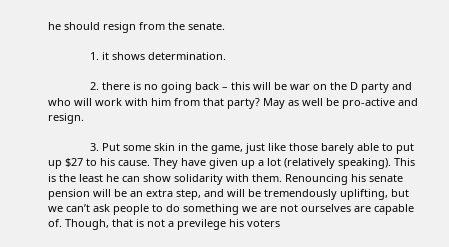he should resign from the senate.

              1. it shows determination.

              2. there is no going back – this will be war on the D party and who will work with him from that party? May as well be pro-active and resign.

              3. Put some skin in the game, just like those barely able to put up $27 to his cause. They have given up a lot (relatively speaking). This is the least he can show solidarity with them. Renouncing his senate pension will be an extra step, and will be tremendously uplifting, but we can’t ask people to do something we are not ourselves are capable of. Though, that is not a previlege his voters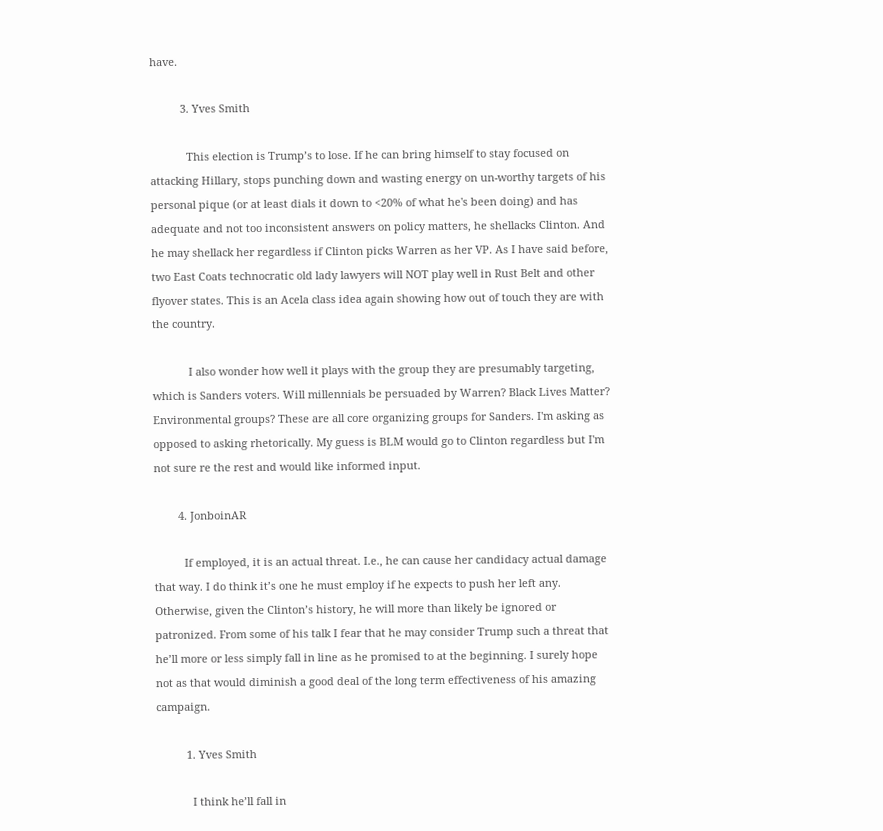have.

          3. Yves Smith

            This election is Trump’s to lose. If he can bring himself to stay focused on attacking Hillary, stops punching down and wasting energy on un-worthy targets of his personal pique (or at least dials it down to <20% of what he's been doing) and has adequate and not too inconsistent answers on policy matters, he shellacks Clinton. And he may shellack her regardless if Clinton picks Warren as her VP. As I have said before, two East Coats technocratic old lady lawyers will NOT play well in Rust Belt and other flyover states. This is an Acela class idea again showing how out of touch they are with the country.

            I also wonder how well it plays with the group they are presumably targeting, which is Sanders voters. Will millennials be persuaded by Warren? Black Lives Matter? Environmental groups? These are all core organizing groups for Sanders. I'm asking as opposed to asking rhetorically. My guess is BLM would go to Clinton regardless but I'm not sure re the rest and would like informed input.

        4. JonboinAR

          If employed, it is an actual threat. I.e., he can cause her candidacy actual damage that way. I do think it’s one he must employ if he expects to push her left any. Otherwise, given the Clinton’s history, he will more than likely be ignored or patronized. From some of his talk I fear that he may consider Trump such a threat that he’ll more or less simply fall in line as he promised to at the beginning. I surely hope not as that would diminish a good deal of the long term effectiveness of his amazing campaign.

          1. Yves Smith

            I think he’ll fall in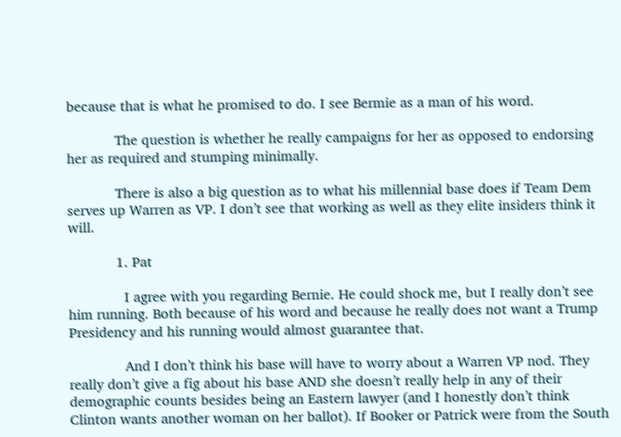because that is what he promised to do. I see Bermie as a man of his word.

            The question is whether he really campaigns for her as opposed to endorsing her as required and stumping minimally.

            There is also a big question as to what his millennial base does if Team Dem serves up Warren as VP. I don’t see that working as well as they elite insiders think it will.

            1. Pat

              I agree with you regarding Bernie. He could shock me, but I really don’t see him running. Both because of his word and because he really does not want a Trump Presidency and his running would almost guarantee that.

              And I don’t think his base will have to worry about a Warren VP nod. They really don’t give a fig about his base AND she doesn’t really help in any of their demographic counts besides being an Eastern lawyer (and I honestly don’t think Clinton wants another woman on her ballot). If Booker or Patrick were from the South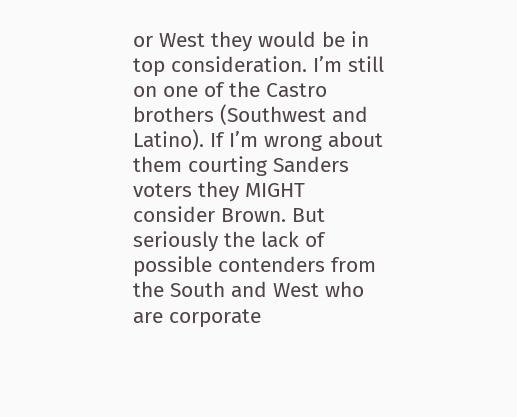or West they would be in top consideration. I’m still on one of the Castro brothers (Southwest and Latino). If I’m wrong about them courting Sanders voters they MIGHT consider Brown. But seriously the lack of possible contenders from the South and West who are corporate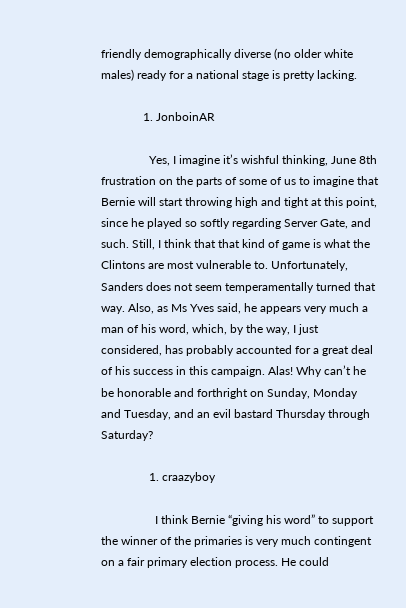friendly demographically diverse (no older white males) ready for a national stage is pretty lacking.

              1. JonboinAR

                Yes, I imagine it’s wishful thinking, June 8th frustration on the parts of some of us to imagine that Bernie will start throwing high and tight at this point, since he played so softly regarding Server Gate, and such. Still, I think that that kind of game is what the Clintons are most vulnerable to. Unfortunately, Sanders does not seem temperamentally turned that way. Also, as Ms Yves said, he appears very much a man of his word, which, by the way, I just considered, has probably accounted for a great deal of his success in this campaign. Alas! Why can’t he be honorable and forthright on Sunday, Monday and Tuesday, and an evil bastard Thursday through Saturday?

                1. craazyboy

                  I think Bernie “giving his word” to support the winner of the primaries is very much contingent on a fair primary election process. He could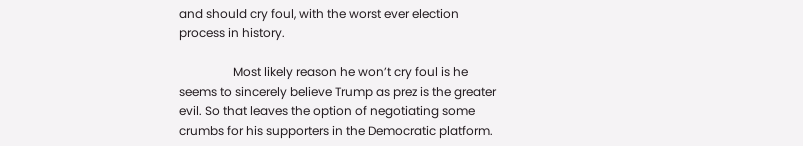and should cry foul, with the worst ever election process in history.

                  Most likely reason he won’t cry foul is he seems to sincerely believe Trump as prez is the greater evil. So that leaves the option of negotiating some crumbs for his supporters in the Democratic platform.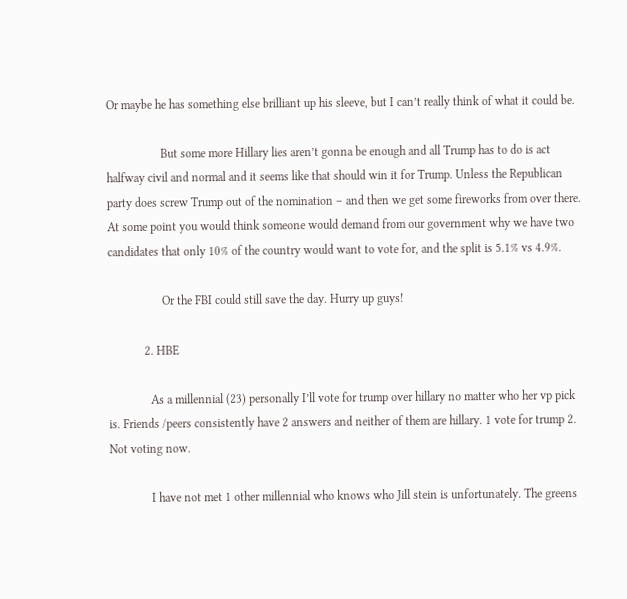Or maybe he has something else brilliant up his sleeve, but I can’t really think of what it could be.

                  But some more Hillary lies aren’t gonna be enough and all Trump has to do is act halfway civil and normal and it seems like that should win it for Trump. Unless the Republican party does screw Trump out of the nomination – and then we get some fireworks from over there. At some point you would think someone would demand from our government why we have two candidates that only 10% of the country would want to vote for, and the split is 5.1% vs 4.9%.

                  Or the FBI could still save the day. Hurry up guys!

            2. HBE

              As a millennial (23) personally I’ll vote for trump over hillary no matter who her vp pick is. Friends /peers consistently have 2 answers and neither of them are hillary. 1 vote for trump 2. Not voting now.

              I have not met 1 other millennial who knows who Jill stein is unfortunately. The greens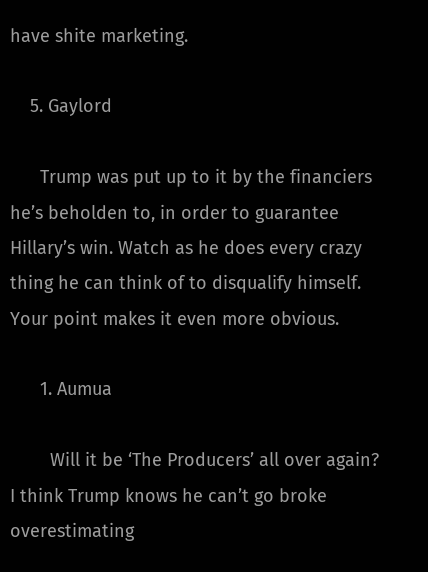have shite marketing.

    5. Gaylord

      Trump was put up to it by the financiers he’s beholden to, in order to guarantee Hillary’s win. Watch as he does every crazy thing he can think of to disqualify himself. Your point makes it even more obvious.

      1. Aumua

        Will it be ‘The Producers’ all over again? I think Trump knows he can’t go broke overestimating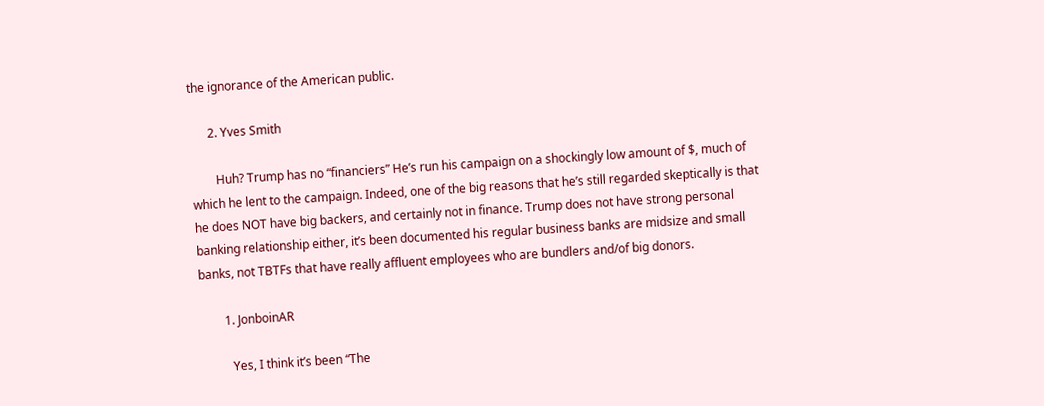the ignorance of the American public.

      2. Yves Smith

        Huh? Trump has no “financiers” He’s run his campaign on a shockingly low amount of $, much of which he lent to the campaign. Indeed, one of the big reasons that he’s still regarded skeptically is that he does NOT have big backers, and certainly not in finance. Trump does not have strong personal banking relationship either, it’s been documented his regular business banks are midsize and small banks, not TBTFs that have really affluent employees who are bundlers and/of big donors.

        1. JonboinAR

          Yes, I think it’s been “The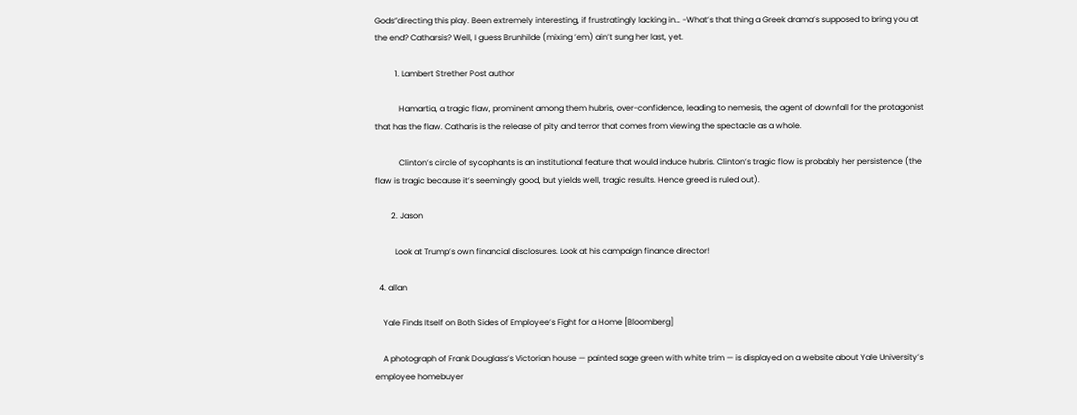Gods”directing this play. Been extremely interesting, if frustratingly lacking in… -What’s that thing a Greek drama’s supposed to bring you at the end? Catharsis? Well, I guess Brunhilde (mixing ’em) ain’t sung her last, yet.

          1. Lambert Strether Post author

            Hamartia, a tragic flaw, prominent among them hubris, over-confidence, leading to nemesis, the agent of downfall for the protagonist that has the flaw. Catharis is the release of pity and terror that comes from viewing the spectacle as a whole.

            Clinton’s circle of sycophants is an institutional feature that would induce hubris. Clinton’s tragic flow is probably her persistence (the flaw is tragic because it’s seemingly good, but yields well, tragic results. Hence greed is ruled out).

        2. Jason

          Look at Trump’s own financial disclosures. Look at his campaign finance director!

  4. allan

    Yale Finds Itself on Both Sides of Employee’s Fight for a Home [Bloomberg]

    A photograph of Frank Douglass’s Victorian house — painted sage green with white trim — is displayed on a website about Yale University’s employee homebuyer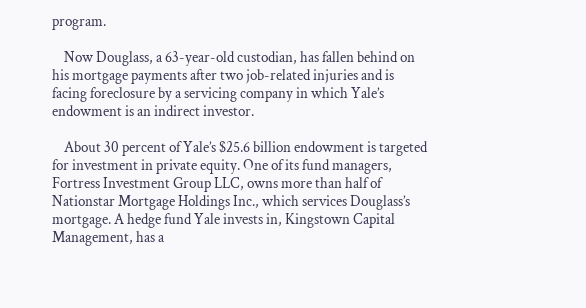program.

    Now Douglass, a 63-year-old custodian, has fallen behind on his mortgage payments after two job-related injuries and is facing foreclosure by a servicing company in which Yale’s endowment is an indirect investor.

    About 30 percent of Yale’s $25.6 billion endowment is targeted for investment in private equity. One of its fund managers, Fortress Investment Group LLC, owns more than half of Nationstar Mortgage Holdings Inc., which services Douglass’s mortgage. A hedge fund Yale invests in, Kingstown Capital Management, has a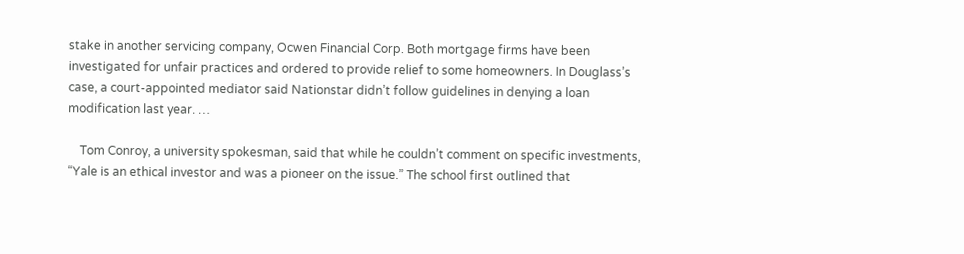stake in another servicing company, Ocwen Financial Corp. Both mortgage firms have been investigated for unfair practices and ordered to provide relief to some homeowners. In Douglass’s case, a court-appointed mediator said Nationstar didn’t follow guidelines in denying a loan modification last year. …

    Tom Conroy, a university spokesman, said that while he couldn’t comment on specific investments, “Yale is an ethical investor and was a pioneer on the issue.” The school first outlined that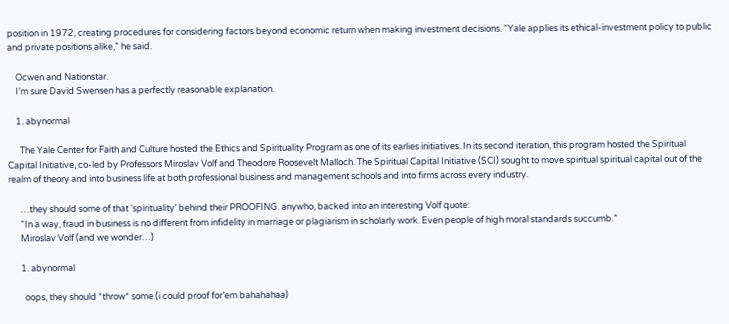position in 1972, creating procedures for considering factors beyond economic return when making investment decisions. “Yale applies its ethical-investment policy to public and private positions alike,” he said.

    Ocwen and Nationstar.
    I’m sure David Swensen has a perfectly reasonable explanation.

    1. abynormal

      The Yale Center for Faith and Culture hosted the Ethics and Spirituality Program as one of its earlies initiatives. In its second iteration, this program hosted the Spiritual Capital Initiative, co-led by Professors Miroslav Volf and Theodore Roosevelt Malloch. The Spiritual Capital Initiative (SCI) sought to move spiritual spiritual capital out of the realm of theory and into business life at both professional business and management schools and into firms across every industry.

      …they should some of that ‘spirituality’ behind their PROOFING. anywho, backed into an interesting Volf quote:
      “In a way, fraud in business is no different from infidelity in marriage or plagiarism in scholarly work. Even people of high moral standards succumb.”
      Miroslav Volf (and we wonder…)

      1. abynormal

        oops, they should *throw* some (i could proof for’em bahahahaa)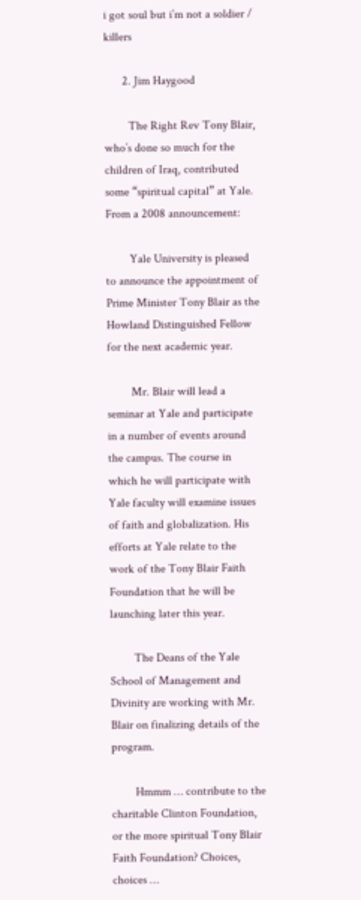i got soul but i’m not a soldier / killers

      2. Jim Haygood

        The Right Rev Tony Blair, who’s done so much for the children of Iraq, contributed some “spiritual capital” at Yale. From a 2008 announcement:

        Yale University is pleased to announce the appointment of Prime Minister Tony Blair as the Howland Distinguished Fellow for the next academic year.

        Mr. Blair will lead a seminar at Yale and participate in a number of events around the campus. The course in which he will participate with Yale faculty will examine issues of faith and globalization. His efforts at Yale relate to the work of the Tony Blair Faith Foundation that he will be launching later this year.

        The Deans of the Yale School of Management and Divinity are working with Mr. Blair on finalizing details of the program.

        Hmmm … contribute to the charitable Clinton Foundation, or the more spiritual Tony Blair Faith Foundation? Choices, choices …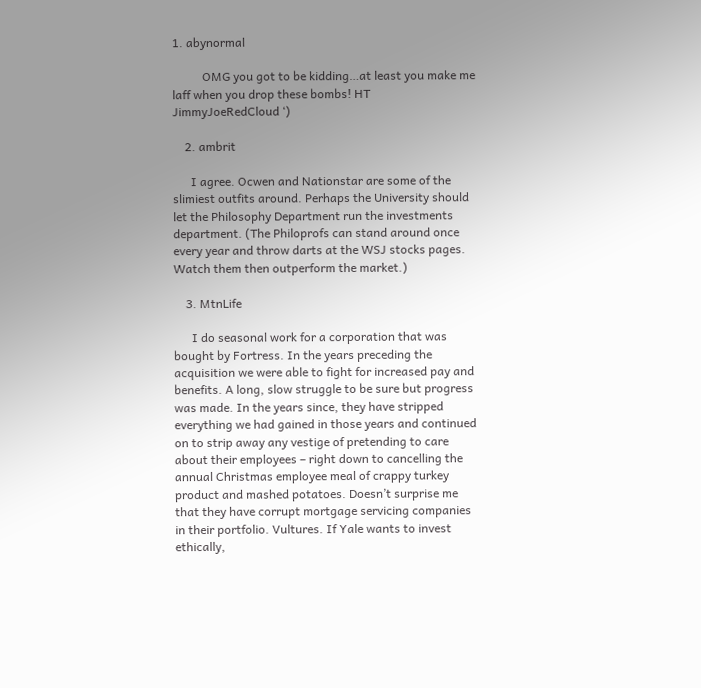1. abynormal

          OMG you got to be kidding…at least you make me laff when you drop these bombs! HT JimmyJoeRedCloud ‘)

    2. ambrit

      I agree. Ocwen and Nationstar are some of the slimiest outfits around. Perhaps the University should let the Philosophy Department run the investments department. (The Philoprofs can stand around once every year and throw darts at the WSJ stocks pages. Watch them then outperform the market.)

    3. MtnLife

      I do seasonal work for a corporation that was bought by Fortress. In the years preceding the acquisition we were able to fight for increased pay and benefits. A long, slow struggle to be sure but progress was made. In the years since, they have stripped everything we had gained in those years and continued on to strip away any vestige of pretending to care about their employees – right down to cancelling the annual Christmas employee meal of crappy turkey product and mashed potatoes. Doesn’t surprise me that they have corrupt mortgage servicing companies in their portfolio. Vultures. If Yale wants to invest ethically,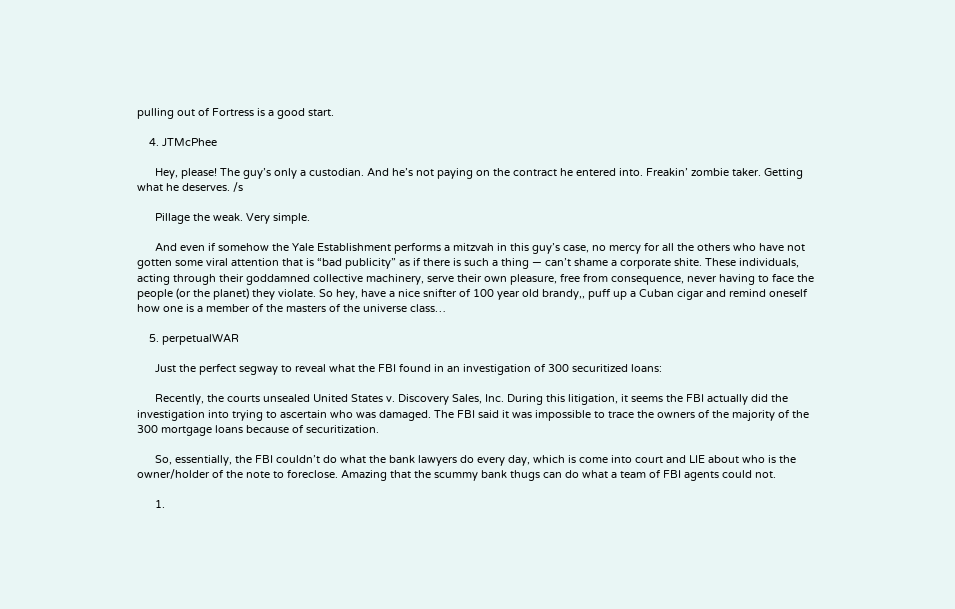pulling out of Fortress is a good start.

    4. JTMcPhee

      Hey, please! The guy’s only a custodian. And he’s not paying on the contract he entered into. Freakin’ zombie taker. Getting what he deserves. /s

      Pillage the weak. Very simple.

      And even if somehow the Yale Establishment performs a mitzvah in this guy’s case, no mercy for all the others who have not gotten some viral attention that is “bad publicity” as if there is such a thing — can’t shame a corporate shite. These individuals, acting through their goddamned collective machinery, serve their own pleasure, free from consequence, never having to face the people (or the planet) they violate. So hey, have a nice snifter of 100 year old brandy,, puff up a Cuban cigar and remind oneself how one is a member of the masters of the universe class…

    5. perpetualWAR

      Just the perfect segway to reveal what the FBI found in an investigation of 300 securitized loans:

      Recently, the courts unsealed United States v. Discovery Sales, Inc. During this litigation, it seems the FBI actually did the investigation into trying to ascertain who was damaged. The FBI said it was impossible to trace the owners of the majority of the 300 mortgage loans because of securitization.

      So, essentially, the FBI couldn’t do what the bank lawyers do every day, which is come into court and LIE about who is the owner/holder of the note to foreclose. Amazing that the scummy bank thugs can do what a team of FBI agents could not.

      1.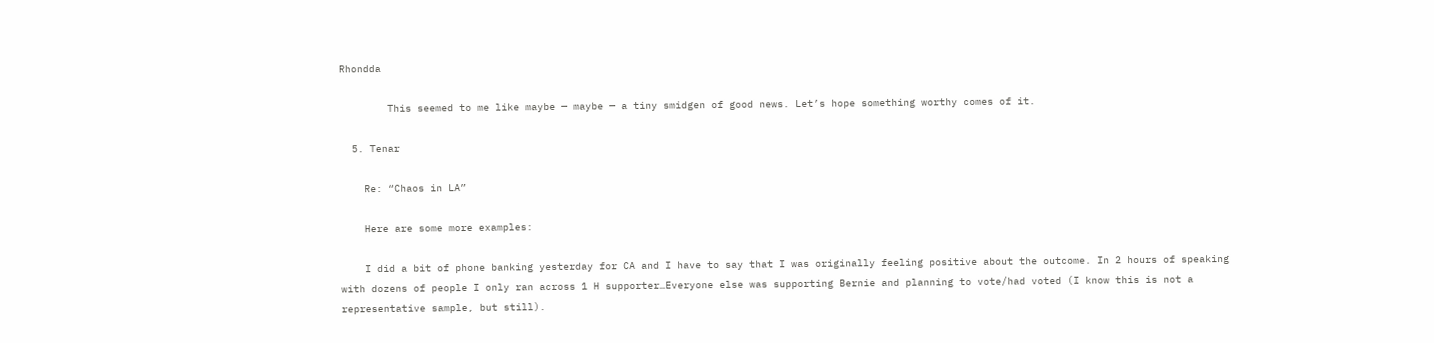Rhondda

        This seemed to me like maybe — maybe — a tiny smidgen of good news. Let’s hope something worthy comes of it.

  5. Tenar

    Re: “Chaos in LA”

    Here are some more examples:

    I did a bit of phone banking yesterday for CA and I have to say that I was originally feeling positive about the outcome. In 2 hours of speaking with dozens of people I only ran across 1 H supporter…Everyone else was supporting Bernie and planning to vote/had voted (I know this is not a representative sample, but still).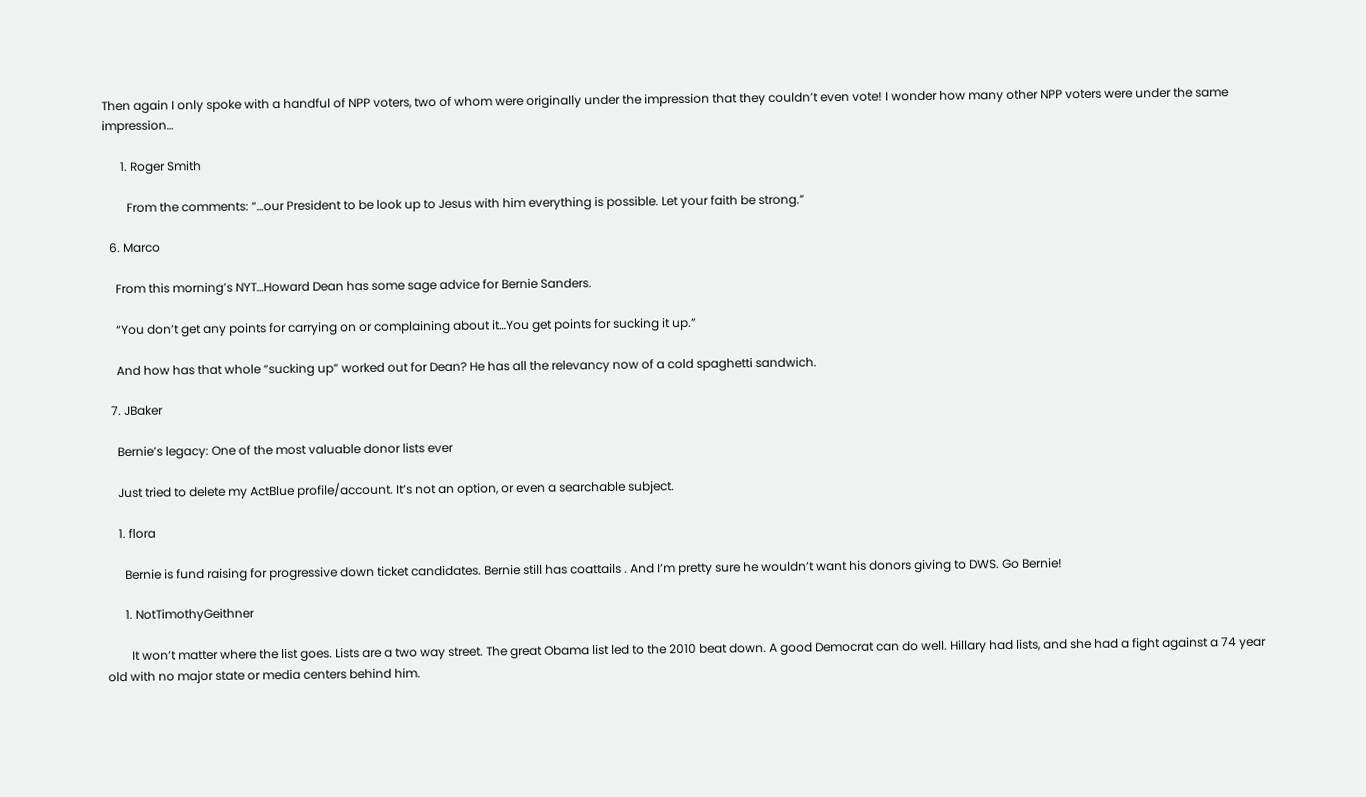Then again I only spoke with a handful of NPP voters, two of whom were originally under the impression that they couldn’t even vote! I wonder how many other NPP voters were under the same impression…

      1. Roger Smith

        From the comments: “…our President to be look up to Jesus with him everything is possible. Let your faith be strong.”

  6. Marco

    From this morning’s NYT…Howard Dean has some sage advice for Bernie Sanders.

    “You don’t get any points for carrying on or complaining about it…You get points for sucking it up.”

    And how has that whole “sucking up” worked out for Dean? He has all the relevancy now of a cold spaghetti sandwich.

  7. JBaker

    Bernie’s legacy: One of the most valuable donor lists ever

    Just tried to delete my ActBlue profile/account. It’s not an option, or even a searchable subject.

    1. flora

      Bernie is fund raising for progressive down ticket candidates. Bernie still has coattails . And I’m pretty sure he wouldn’t want his donors giving to DWS. Go Bernie!

      1. NotTimothyGeithner

        It won’t matter where the list goes. Lists are a two way street. The great Obama list led to the 2010 beat down. A good Democrat can do well. Hillary had lists, and she had a fight against a 74 year old with no major state or media centers behind him.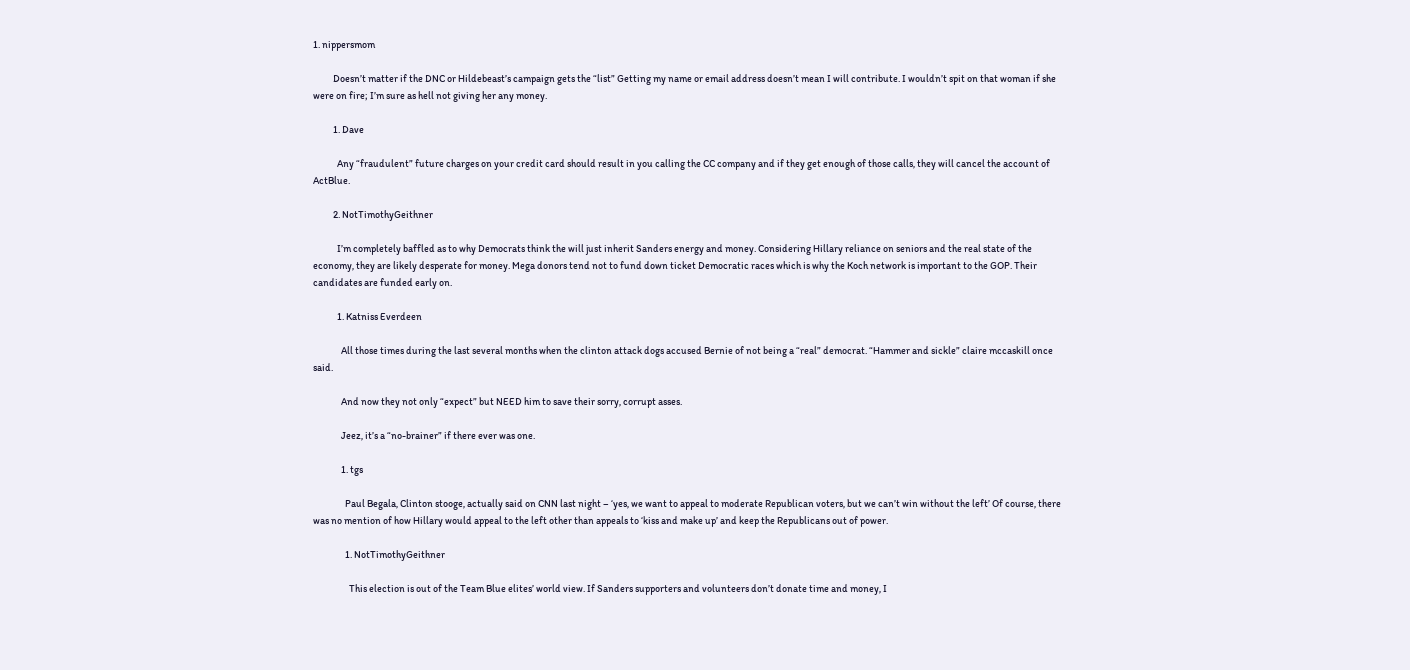1. nippersmom

          Doesn’t matter if the DNC or Hildebeast’s campaign gets the “list” Getting my name or email address doesn’t mean I will contribute. I wouldn’t spit on that woman if she were on fire; I’m sure as hell not giving her any money.

          1. Dave

            Any “fraudulent” future charges on your credit card should result in you calling the CC company and if they get enough of those calls, they will cancel the account of ActBlue.

          2. NotTimothyGeithner

            I’m completely baffled as to why Democrats think the will just inherit Sanders energy and money. Considering Hillary reliance on seniors and the real state of the economy, they are likely desperate for money. Mega donors tend not to fund down ticket Democratic races which is why the Koch network is important to the GOP. Their candidates are funded early on.

            1. Katniss Everdeen

              All those times during the last several months when the clinton attack dogs accused Bernie of not being a “real” democrat. “Hammer and sickle” claire mccaskill once said.

              And now they not only “expect” but NEED him to save their sorry, corrupt asses.

              Jeez, it’s a “no-brainer” if there ever was one.

              1. tgs

                Paul Begala, Clinton stooge, actually said on CNN last night – ‘yes, we want to appeal to moderate Republican voters, but we can’t win without the left’ Of course, there was no mention of how Hillary would appeal to the left other than appeals to ‘kiss and make up’ and keep the Republicans out of power.

                1. NotTimothyGeithner

                  This election is out of the Team Blue elites’ world view. If Sanders supporters and volunteers don’t donate time and money, I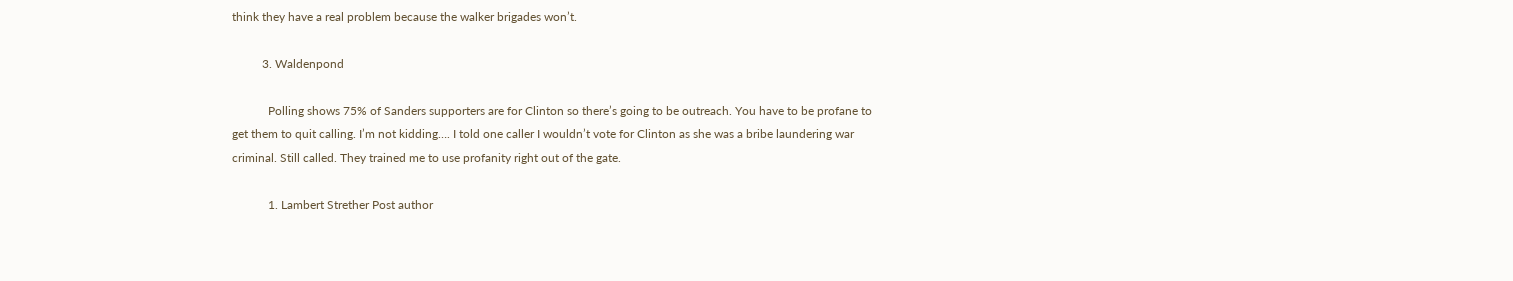think they have a real problem because the walker brigades won’t.

          3. Waldenpond

            Polling shows 75% of Sanders supporters are for Clinton so there’s going to be outreach. You have to be profane to get them to quit calling. I’m not kidding…. I told one caller I wouldn’t vote for Clinton as she was a bribe laundering war criminal. Still called. They trained me to use profanity right out of the gate.

            1. Lambert Strether Post author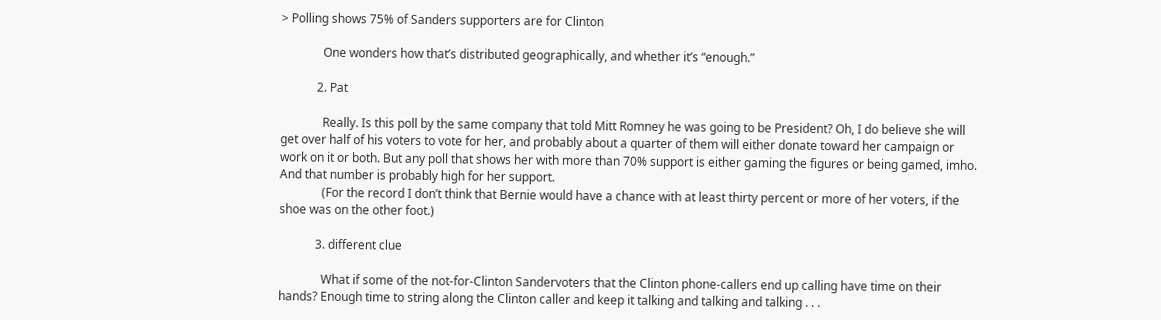> Polling shows 75% of Sanders supporters are for Clinton

              One wonders how that’s distributed geographically, and whether it’s “enough.”

            2. Pat

              Really. Is this poll by the same company that told Mitt Romney he was going to be President? Oh, I do believe she will get over half of his voters to vote for her, and probably about a quarter of them will either donate toward her campaign or work on it or both. But any poll that shows her with more than 70% support is either gaming the figures or being gamed, imho. And that number is probably high for her support.
              (For the record I don’t think that Bernie would have a chance with at least thirty percent or more of her voters, if the shoe was on the other foot.)

            3. different clue

              What if some of the not-for-Clinton Sandervoters that the Clinton phone-callers end up calling have time on their hands? Enough time to string along the Clinton caller and keep it talking and talking and talking . . .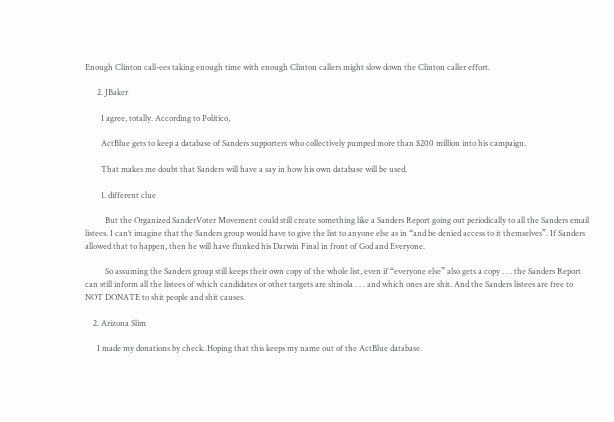Enough Clinton call-ees taking enough time with enough Clinton callers might slow down the Clinton caller effort.

      2. JBaker

        I agree, totally. According to Politico,

        ActBlue gets to keep a database of Sanders supporters who collectively pumped more than $200 million into his campaign.

        That makes me doubt that Sanders will have a say in how his own database will be used.

        1. different clue

          But the Organized SanderVoter Movement could still create something like a Sanders Report going out periodically to all the Sanders email listees. I can’t imagine that the Sanders group would have to give the list to anyone else as in “and be denied access to it themselves”. If Sanders allowed that to happen, then he will have flunked his Darwin Final in front of God and Everyone.

          So assuming the Sanders group still keeps their own copy of the whole list, even if “everyone else” also gets a copy . . . the Sanders Report can still inform all the listees of which candidates or other targets are shinola . . . and which ones are shit. And the Sanders listees are free to NOT DONATE to shit people and shit causes.

    2. Arizona Slim

      I made my donations by check. Hoping that this keeps my name out of the ActBlue database.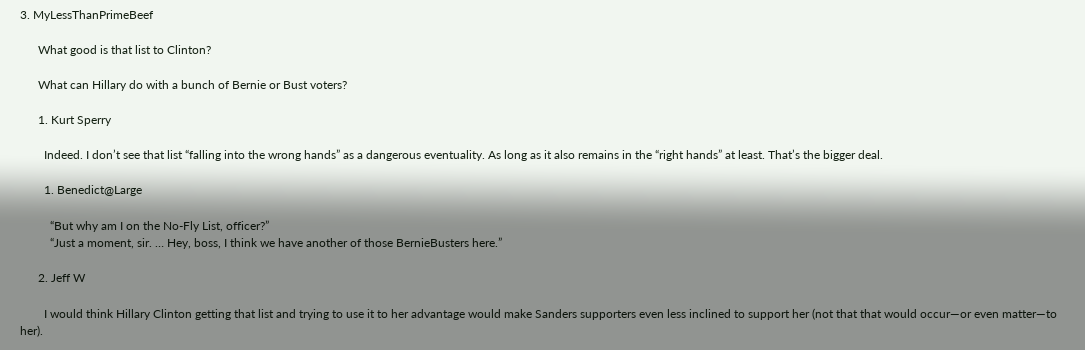3. MyLessThanPrimeBeef

      What good is that list to Clinton?

      What can Hillary do with a bunch of Bernie or Bust voters?

      1. Kurt Sperry

        Indeed. I don’t see that list “falling into the wrong hands” as a dangerous eventuality. As long as it also remains in the “right hands” at least. That’s the bigger deal.

        1. Benedict@Large

          “But why am I on the No-Fly List, officer?”
          “Just a moment, sir. … Hey, boss, I think we have another of those BernieBusters here.”

      2. Jeff W

        I would think Hillary Clinton getting that list and trying to use it to her advantage would make Sanders supporters even less inclined to support her (not that that would occur—or even matter—to her).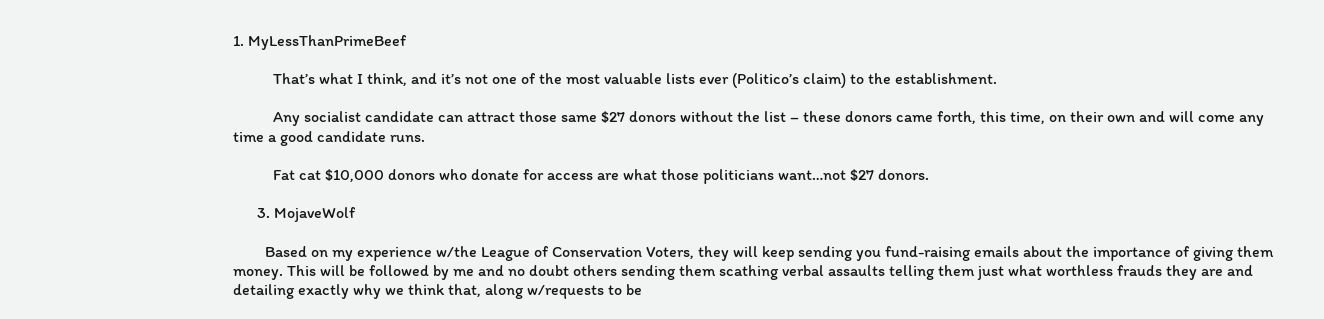1. MyLessThanPrimeBeef

          That’s what I think, and it’s not one of the most valuable lists ever (Politico’s claim) to the establishment.

          Any socialist candidate can attract those same $27 donors without the list – these donors came forth, this time, on their own and will come any time a good candidate runs.

          Fat cat $10,000 donors who donate for access are what those politicians want…not $27 donors.

      3. MojaveWolf

        Based on my experience w/the League of Conservation Voters, they will keep sending you fund-raising emails about the importance of giving them money. This will be followed by me and no doubt others sending them scathing verbal assaults telling them just what worthless frauds they are and detailing exactly why we think that, along w/requests to be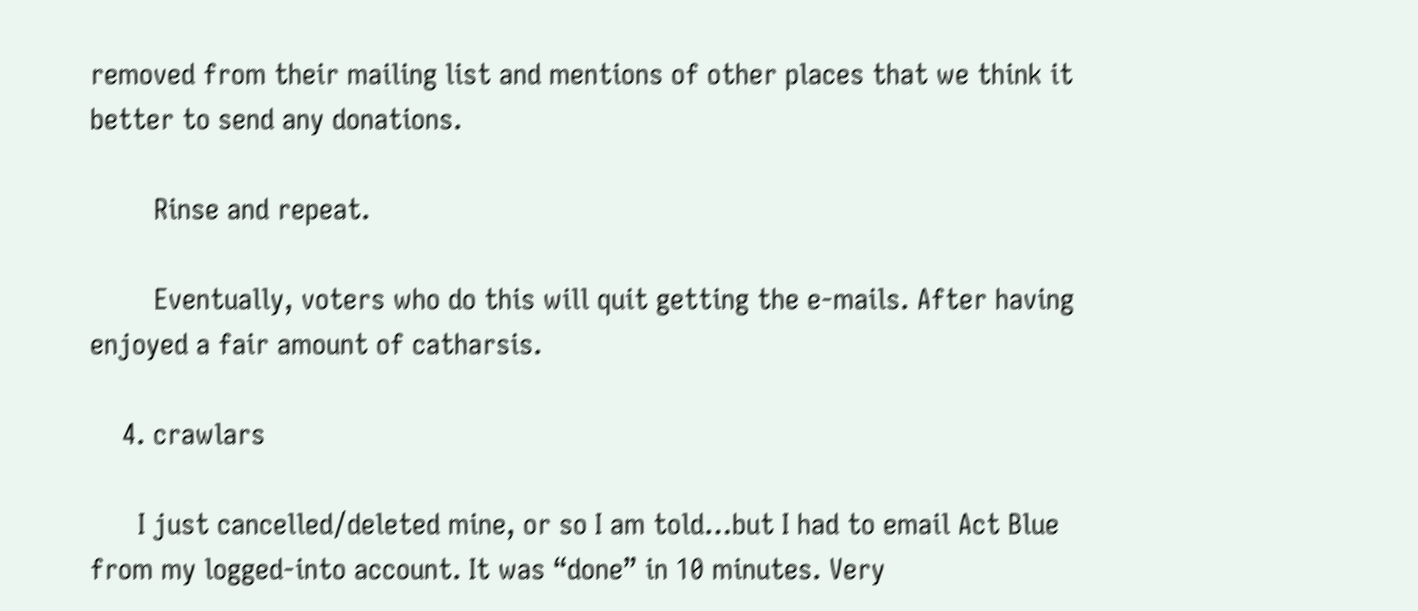removed from their mailing list and mentions of other places that we think it better to send any donations.

        Rinse and repeat.

        Eventually, voters who do this will quit getting the e-mails. After having enjoyed a fair amount of catharsis.

    4. crawlars

      I just cancelled/deleted mine, or so I am told…but I had to email Act Blue from my logged-into account. It was “done” in 10 minutes. Very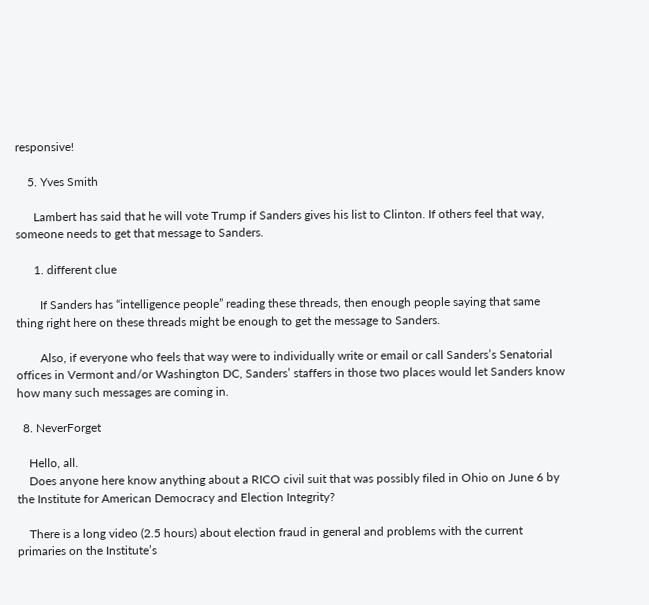responsive!

    5. Yves Smith

      Lambert has said that he will vote Trump if Sanders gives his list to Clinton. If others feel that way, someone needs to get that message to Sanders.

      1. different clue

        If Sanders has “intelligence people” reading these threads, then enough people saying that same thing right here on these threads might be enough to get the message to Sanders.

        Also, if everyone who feels that way were to individually write or email or call Sanders’s Senatorial offices in Vermont and/or Washington DC, Sanders’ staffers in those two places would let Sanders know how many such messages are coming in.

  8. NeverForget

    Hello, all.
    Does anyone here know anything about a RICO civil suit that was possibly filed in Ohio on June 6 by the Institute for American Democracy and Election Integrity?

    There is a long video (2.5 hours) about election fraud in general and problems with the current primaries on the Institute’s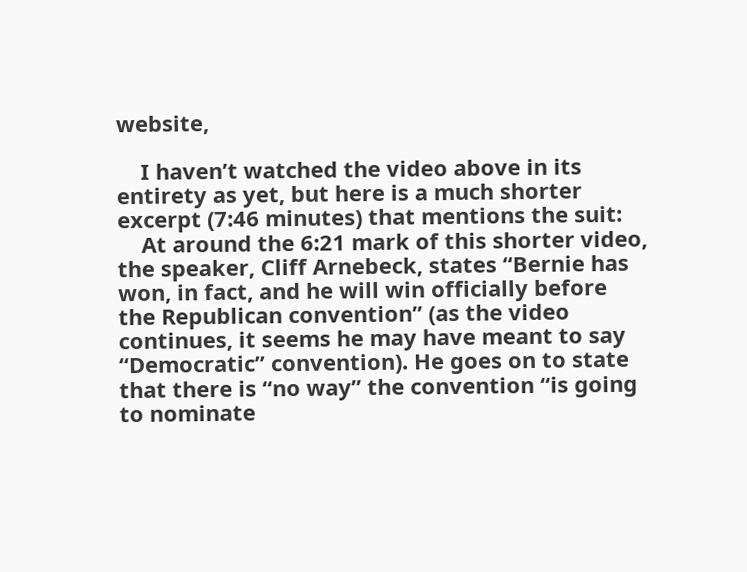website,

    I haven’t watched the video above in its entirety as yet, but here is a much shorter excerpt (7:46 minutes) that mentions the suit:
    At around the 6:21 mark of this shorter video, the speaker, Cliff Arnebeck, states “Bernie has won, in fact, and he will win officially before the Republican convention” (as the video continues, it seems he may have meant to say “Democratic” convention). He goes on to state that there is “no way” the convention “is going to nominate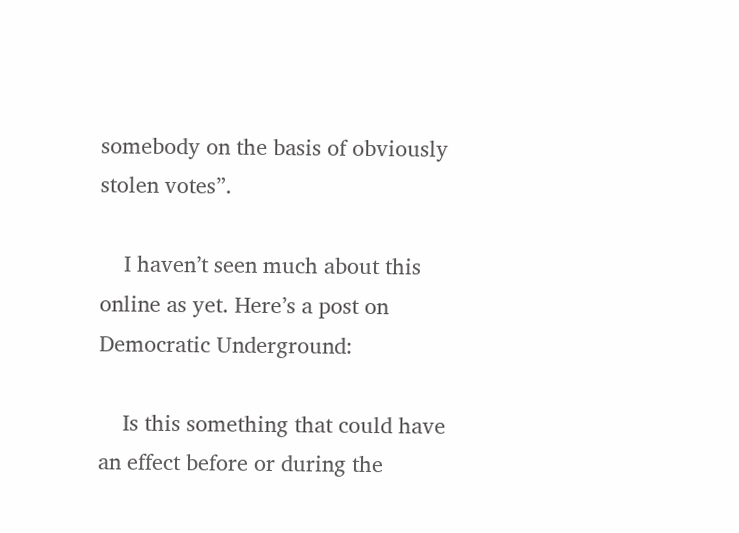somebody on the basis of obviously stolen votes”.

    I haven’t seen much about this online as yet. Here’s a post on Democratic Underground:

    Is this something that could have an effect before or during the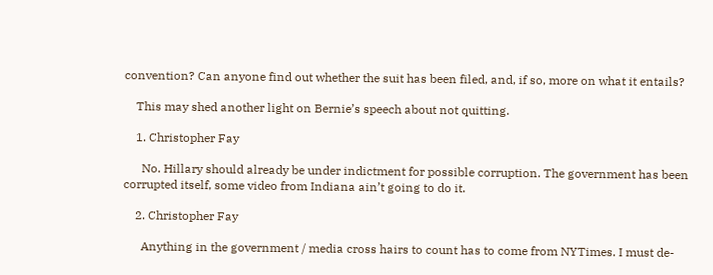convention? Can anyone find out whether the suit has been filed, and, if so, more on what it entails?

    This may shed another light on Bernie’s speech about not quitting.

    1. Christopher Fay

      No. Hillary should already be under indictment for possible corruption. The government has been corrupted itself, some video from Indiana ain’t going to do it.

    2. Christopher Fay

      Anything in the government / media cross hairs to count has to come from NYTimes. I must de-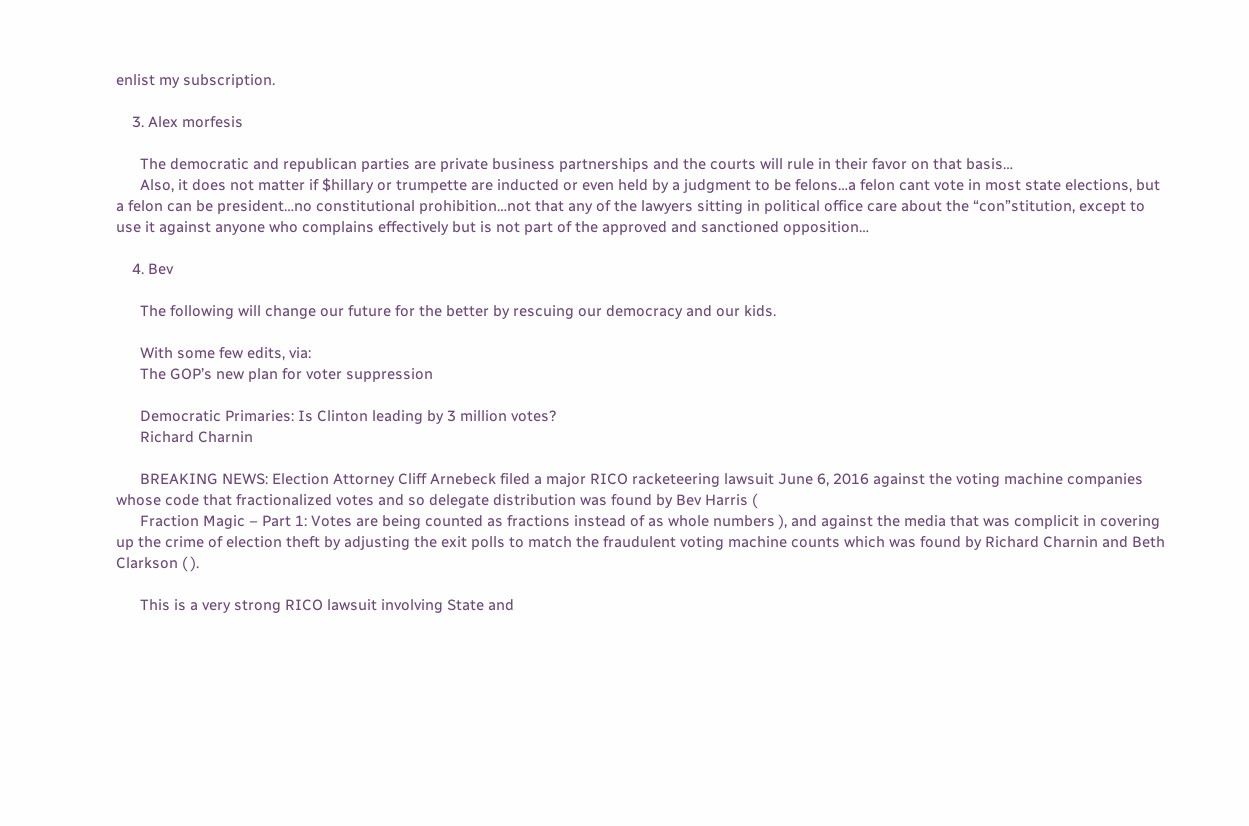enlist my subscription.

    3. Alex morfesis

      The democratic and republican parties are private business partnerships and the courts will rule in their favor on that basis…
      Also, it does not matter if $hillary or trumpette are inducted or even held by a judgment to be felons…a felon cant vote in most state elections, but a felon can be president…no constitutional prohibition…not that any of the lawyers sitting in political office care about the “con”stitution, except to use it against anyone who complains effectively but is not part of the approved and sanctioned opposition…

    4. Bev

      The following will change our future for the better by rescuing our democracy and our kids.

      With some few edits, via:
      The GOP’s new plan for voter suppression

      Democratic Primaries: Is Clinton leading by 3 million votes?
      Richard Charnin

      BREAKING NEWS: Election Attorney Cliff Arnebeck filed a major RICO racketeering lawsuit June 6, 2016 against the voting machine companies whose code that fractionalized votes and so delegate distribution was found by Bev Harris (
      Fraction Magic – Part 1: Votes are being counted as fractions instead of as whole numbers ), and against the media that was complicit in covering up the crime of election theft by adjusting the exit polls to match the fraudulent voting machine counts which was found by Richard Charnin and Beth Clarkson ( ).

      This is a very strong RICO lawsuit involving State and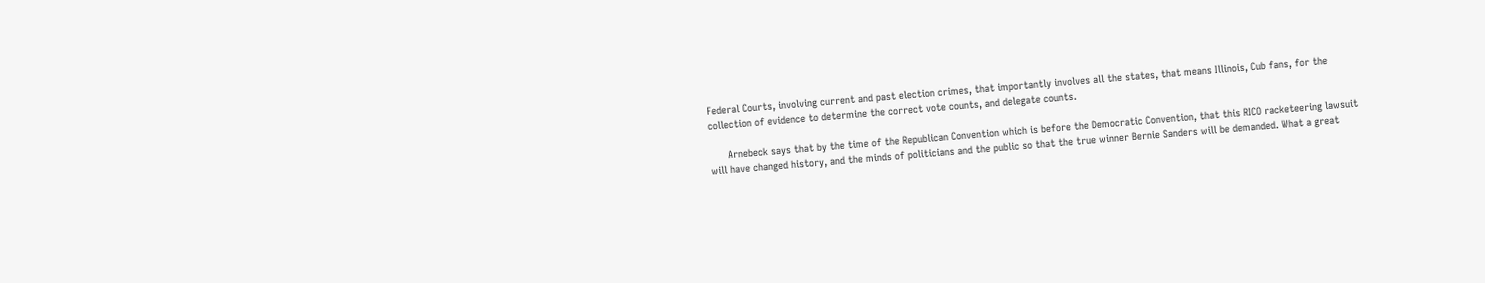Federal Courts, involving current and past election crimes, that importantly involves all the states, that means Illinois, Cub fans, for the collection of evidence to determine the correct vote counts, and delegate counts.

      Arnebeck says that by the time of the Republican Convention which is before the Democratic Convention, that this RICO racketeering lawsuit will have changed history, and the minds of politicians and the public so that the true winner Bernie Sanders will be demanded. What a great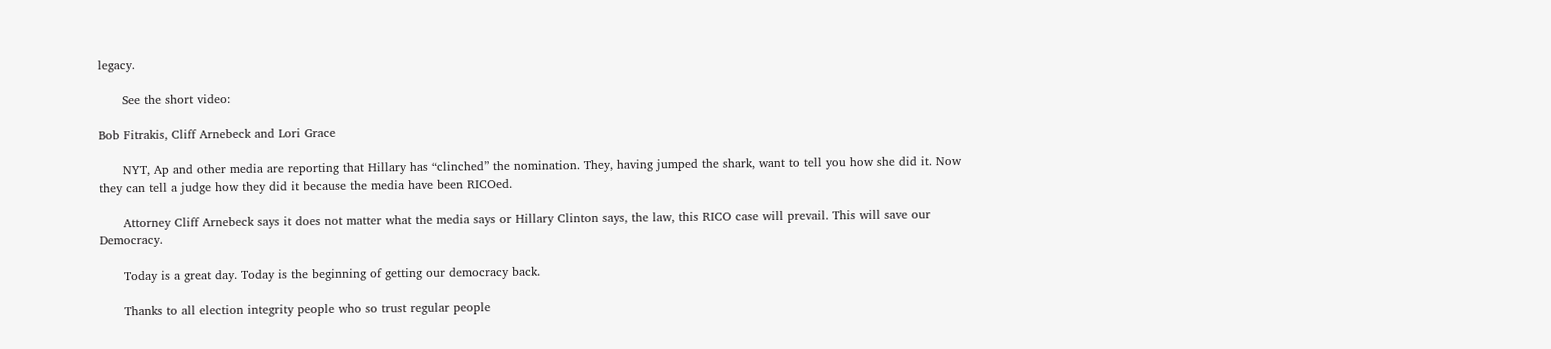legacy.

      See the short video:

Bob Fitrakis, Cliff Arnebeck and Lori Grace

      NYT, Ap and other media are reporting that Hillary has “clinched” the nomination. They, having jumped the shark, want to tell you how she did it. Now they can tell a judge how they did it because the media have been RICOed.

      Attorney Cliff Arnebeck says it does not matter what the media says or Hillary Clinton says, the law, this RICO case will prevail. This will save our Democracy.

      Today is a great day. Today is the beginning of getting our democracy back.

      Thanks to all election integrity people who so trust regular people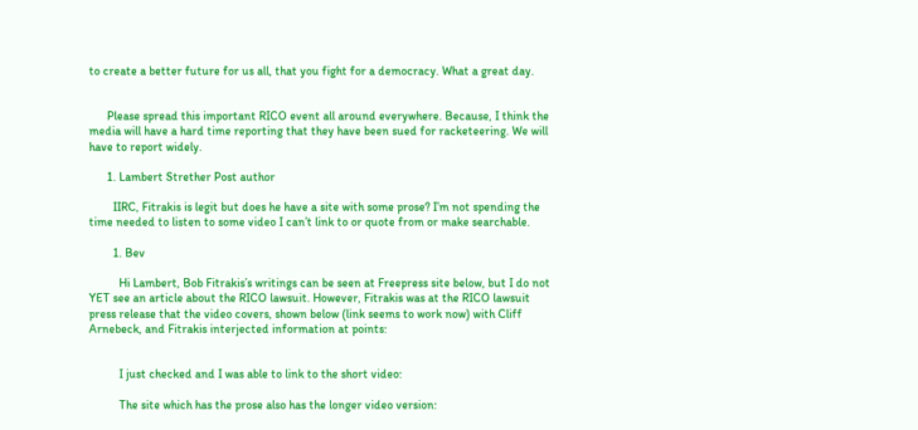to create a better future for us all, that you fight for a democracy. What a great day.


      Please spread this important RICO event all around everywhere. Because, I think the media will have a hard time reporting that they have been sued for racketeering. We will have to report widely.

      1. Lambert Strether Post author

        IIRC, Fitrakis is legit but does he have a site with some prose? I’m not spending the time needed to listen to some video I can’t link to or quote from or make searchable.

        1. Bev

          Hi Lambert, Bob Fitrakis’s writings can be seen at Freepress site below, but I do not YET see an article about the RICO lawsuit. However, Fitrakis was at the RICO lawsuit press release that the video covers, shown below (link seems to work now) with Cliff Arnebeck, and Fitrakis interjected information at points:


          I just checked and I was able to link to the short video:

          The site which has the prose also has the longer video version: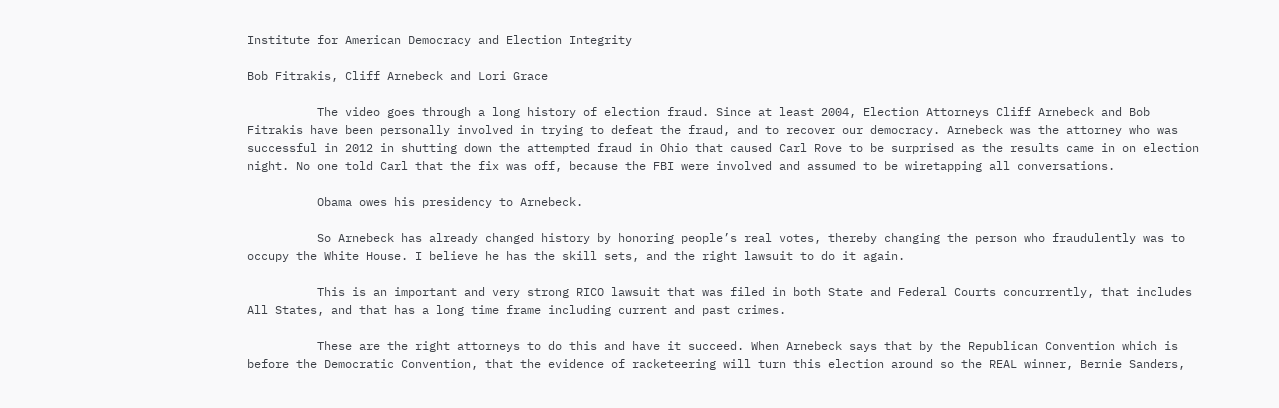Institute for American Democracy and Election Integrity

Bob Fitrakis, Cliff Arnebeck and Lori Grace

          The video goes through a long history of election fraud. Since at least 2004, Election Attorneys Cliff Arnebeck and Bob Fitrakis have been personally involved in trying to defeat the fraud, and to recover our democracy. Arnebeck was the attorney who was successful in 2012 in shutting down the attempted fraud in Ohio that caused Carl Rove to be surprised as the results came in on election night. No one told Carl that the fix was off, because the FBI were involved and assumed to be wiretapping all conversations.

          Obama owes his presidency to Arnebeck.

          So Arnebeck has already changed history by honoring people’s real votes, thereby changing the person who fraudulently was to occupy the White House. I believe he has the skill sets, and the right lawsuit to do it again.

          This is an important and very strong RICO lawsuit that was filed in both State and Federal Courts concurrently, that includes All States, and that has a long time frame including current and past crimes.

          These are the right attorneys to do this and have it succeed. When Arnebeck says that by the Republican Convention which is before the Democratic Convention, that the evidence of racketeering will turn this election around so the REAL winner, Bernie Sanders,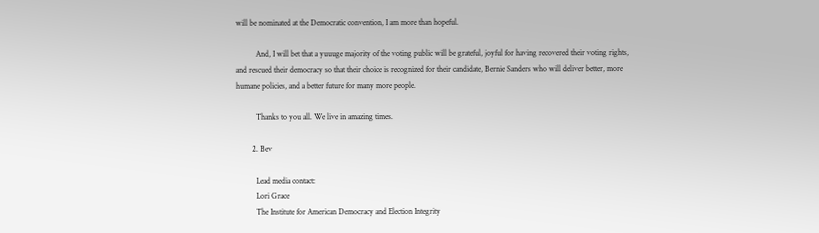will be nominated at the Democratic convention, I am more than hopeful.

          And, I will bet that a yuuuge majority of the voting public will be grateful, joyful for having recovered their voting rights, and rescued their democracy so that their choice is recognized for their candidate, Bernie Sanders who will deliver better, more humane policies, and a better future for many more people.

          Thanks to you all. We live in amazing times.

        2. Bev

          Lead media contact:
          Lori Grace
          The Institute for American Democracy and Election Integrity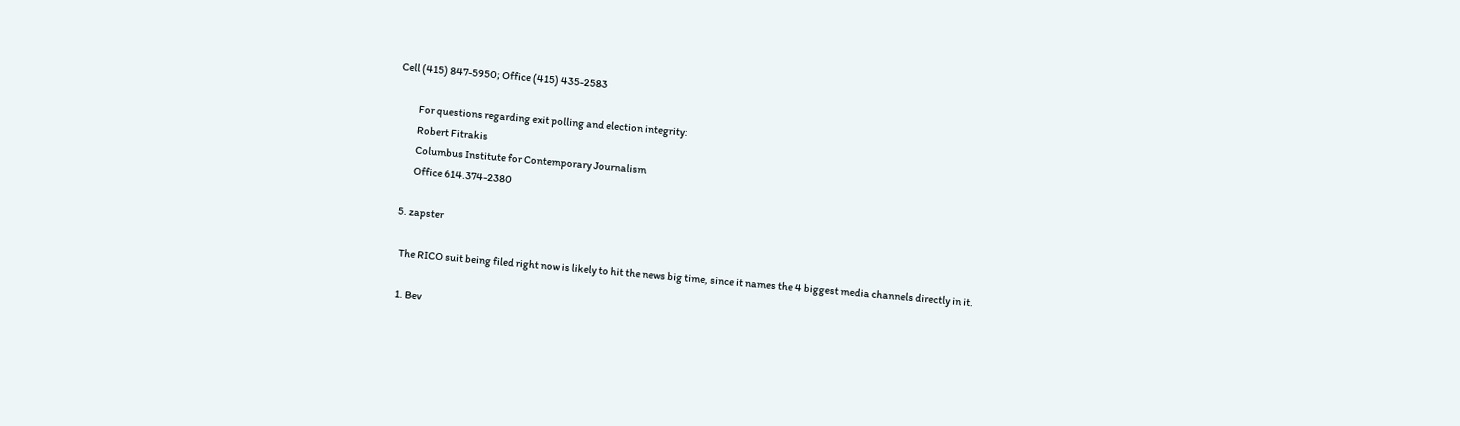Cell (415) 847-5950; Office (415) 435-2583

          For questions regarding exit polling and election integrity:
          Robert Fitrakis
          Columbus Institute for Contemporary Journalism
          Office 614.374-2380

    5. zapster

      The RICO suit being filed right now is likely to hit the news big time, since it names the 4 biggest media channels directly in it.

      1. Bev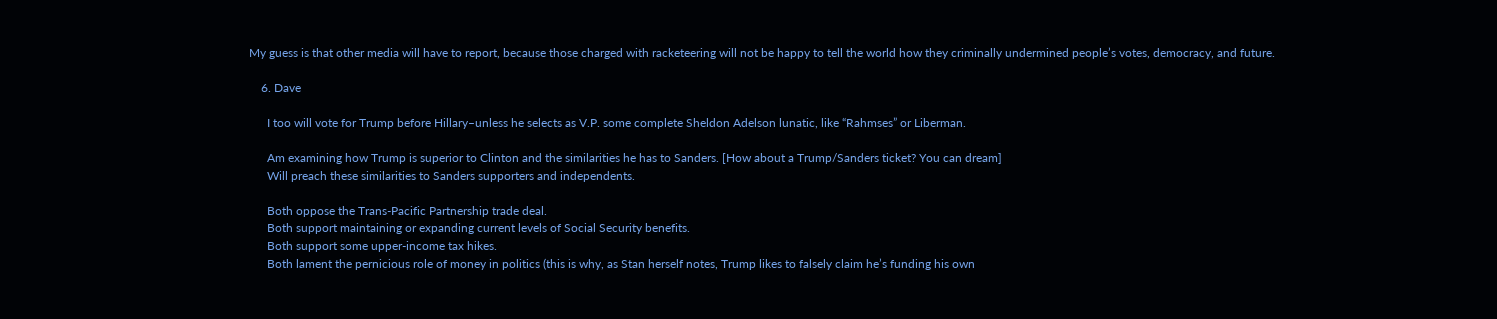My guess is that other media will have to report, because those charged with racketeering will not be happy to tell the world how they criminally undermined people’s votes, democracy, and future.

    6. Dave

      I too will vote for Trump before Hillary–unless he selects as V.P. some complete Sheldon Adelson lunatic, like “Rahmses” or Liberman.

      Am examining how Trump is superior to Clinton and the similarities he has to Sanders. [How about a Trump/Sanders ticket? You can dream]
      Will preach these similarities to Sanders supporters and independents.

      Both oppose the Trans-Pacific Partnership trade deal.
      Both support maintaining or expanding current levels of Social Security benefits.
      Both support some upper-income tax hikes.
      Both lament the pernicious role of money in politics (this is why, as Stan herself notes, Trump likes to falsely claim he’s funding his own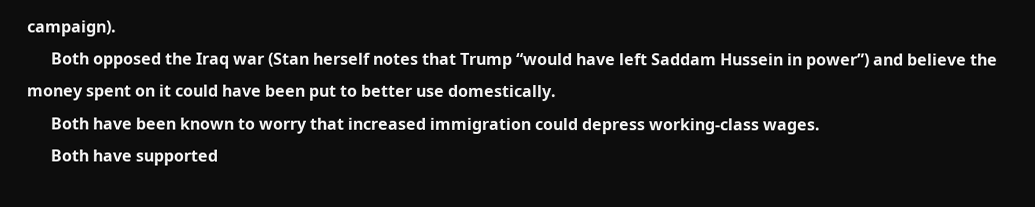campaign).
      Both opposed the Iraq war (Stan herself notes that Trump “would have left Saddam Hussein in power”) and believe the money spent on it could have been put to better use domestically.
      Both have been known to worry that increased immigration could depress working-class wages.
      Both have supported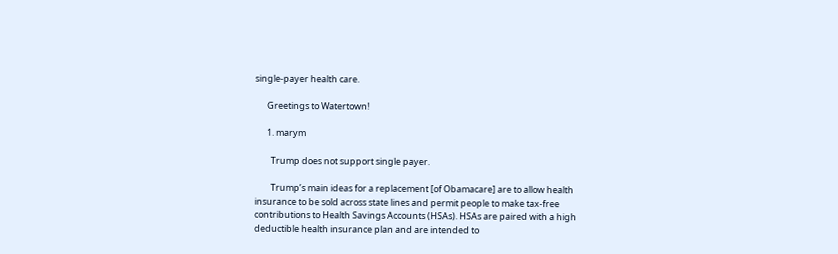single-payer health care.

      Greetings to Watertown!

      1. marym

        Trump does not support single payer.

        Trump’s main ideas for a replacement [of Obamacare] are to allow health insurance to be sold across state lines and permit people to make tax-free contributions to Health Savings Accounts (HSAs). HSAs are paired with a high deductible health insurance plan and are intended to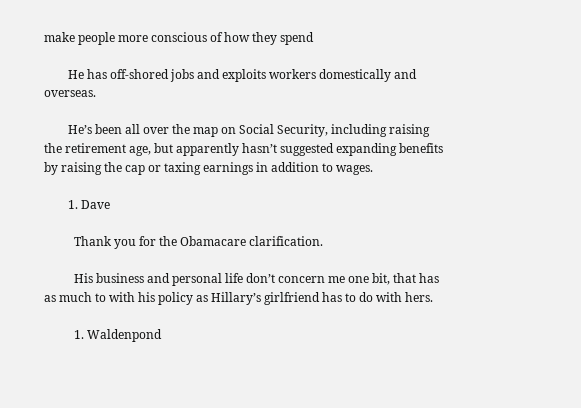make people more conscious of how they spend

        He has off-shored jobs and exploits workers domestically and overseas.

        He’s been all over the map on Social Security, including raising the retirement age, but apparently hasn’t suggested expanding benefits by raising the cap or taxing earnings in addition to wages.

        1. Dave

          Thank you for the Obamacare clarification.

          His business and personal life don’t concern me one bit, that has as much to with his policy as Hillary’s girlfriend has to do with hers.

          1. Waldenpond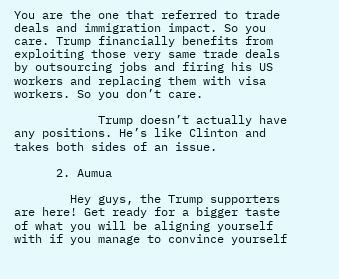You are the one that referred to trade deals and immigration impact. So you care. Trump financially benefits from exploiting those very same trade deals by outsourcing jobs and firing his US workers and replacing them with visa workers. So you don’t care.

            Trump doesn’t actually have any positions. He’s like Clinton and takes both sides of an issue.

      2. Aumua

        Hey guys, the Trump supporters are here! Get ready for a bigger taste of what you will be aligning yourself with if you manage to convince yourself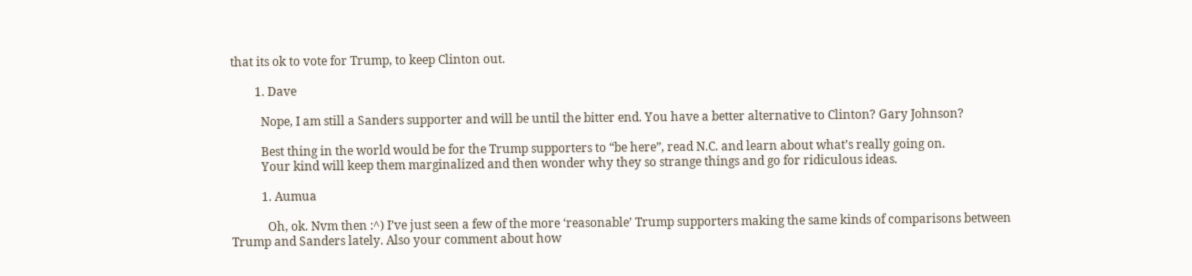that its ok to vote for Trump, to keep Clinton out.

        1. Dave

          Nope, I am still a Sanders supporter and will be until the bitter end. You have a better alternative to Clinton? Gary Johnson?

          Best thing in the world would be for the Trump supporters to “be here”, read N.C. and learn about what’s really going on.
          Your kind will keep them marginalized and then wonder why they so strange things and go for ridiculous ideas.

          1. Aumua

            Oh, ok. Nvm then :^) I’ve just seen a few of the more ‘reasonable’ Trump supporters making the same kinds of comparisons between Trump and Sanders lately. Also your comment about how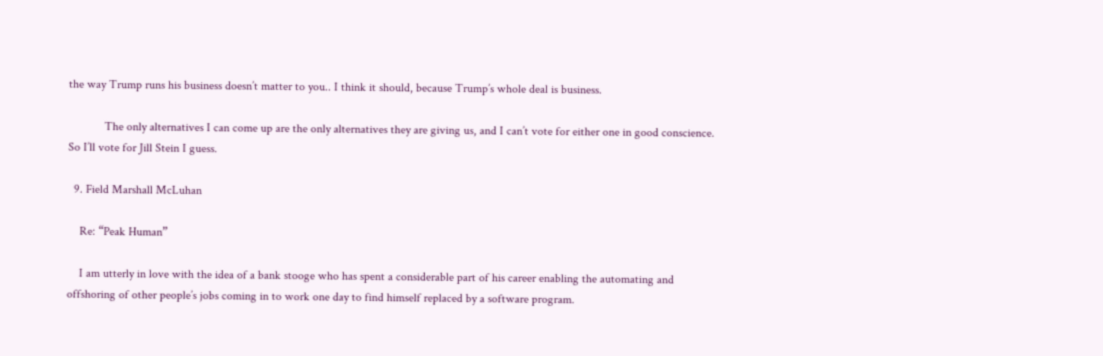the way Trump runs his business doesn’t matter to you.. I think it should, because Trump’s whole deal is business.

            The only alternatives I can come up are the only alternatives they are giving us, and I can’t vote for either one in good conscience. So I’ll vote for Jill Stein I guess.

  9. Field Marshall McLuhan

    Re: “Peak Human”

    I am utterly in love with the idea of a bank stooge who has spent a considerable part of his career enabling the automating and offshoring of other people’s jobs coming in to work one day to find himself replaced by a software program.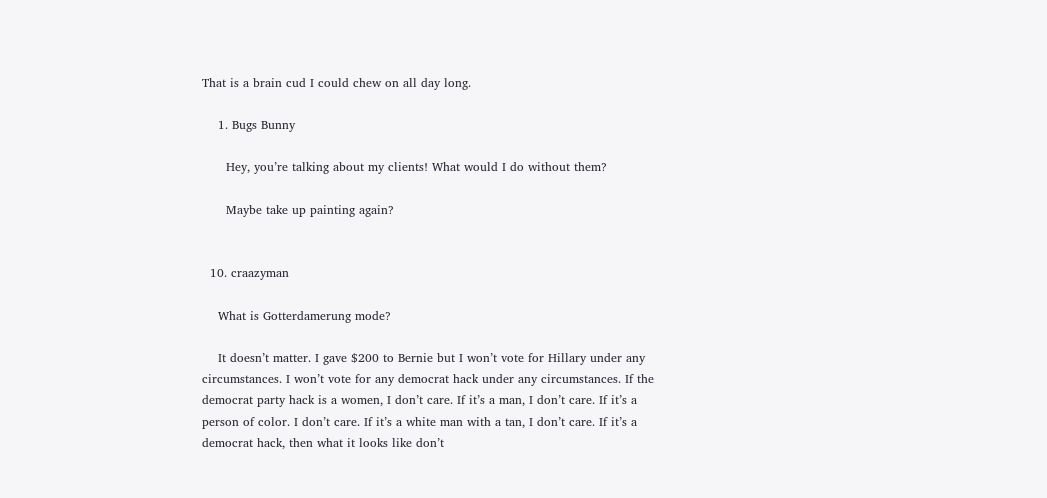That is a brain cud I could chew on all day long.

    1. Bugs Bunny

      Hey, you’re talking about my clients! What would I do without them?

      Maybe take up painting again?


  10. craazyman

    What is Gotterdamerung mode?

    It doesn’t matter. I gave $200 to Bernie but I won’t vote for Hillary under any circumstances. I won’t vote for any democrat hack under any circumstances. If the democrat party hack is a women, I don’t care. If it’s a man, I don’t care. If it’s a person of color. I don’t care. If it’s a white man with a tan, I don’t care. If it’s a democrat hack, then what it looks like don’t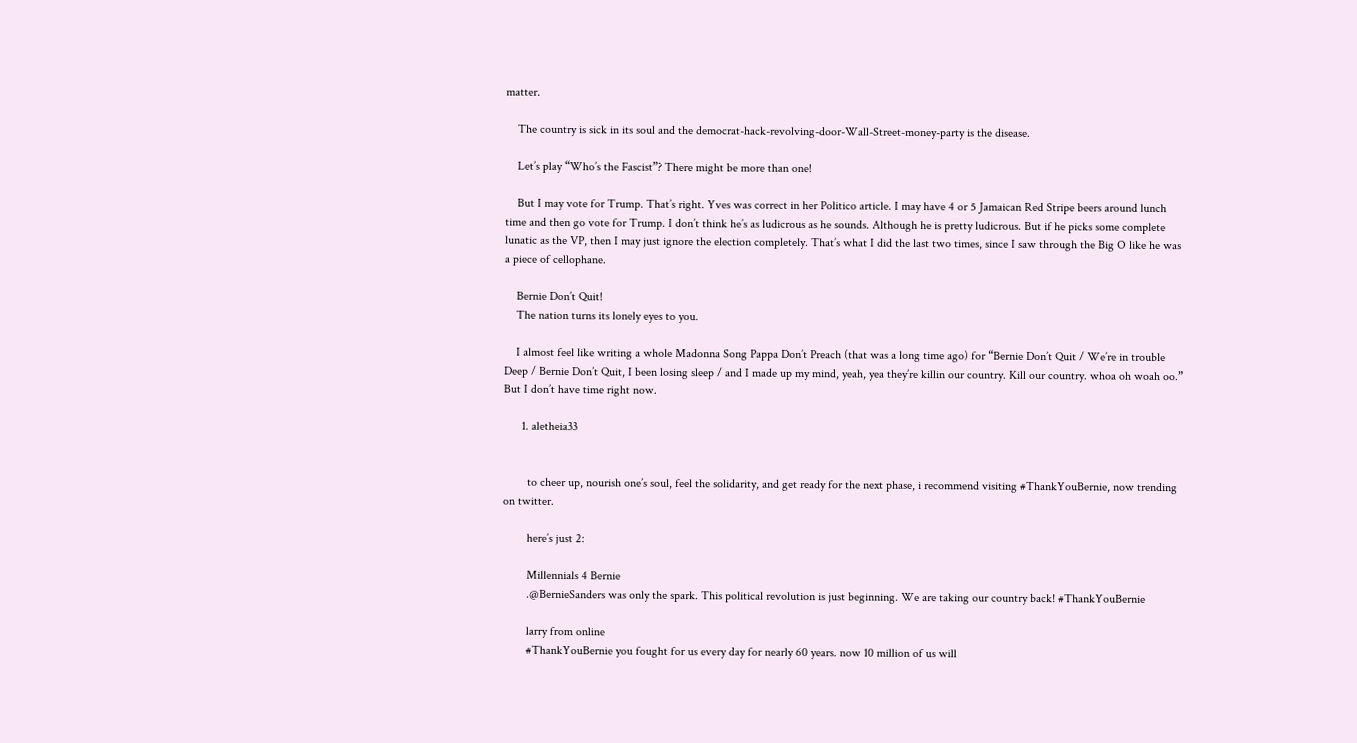matter.

    The country is sick in its soul and the democrat-hack-revolving-door-Wall-Street-money-party is the disease.

    Let’s play “Who’s the Fascist”? There might be more than one!

    But I may vote for Trump. That’s right. Yves was correct in her Politico article. I may have 4 or 5 Jamaican Red Stripe beers around lunch time and then go vote for Trump. I don’t think he’s as ludicrous as he sounds. Although he is pretty ludicrous. But if he picks some complete lunatic as the VP, then I may just ignore the election completely. That’s what I did the last two times, since I saw through the Big O like he was a piece of cellophane.

    Bernie Don’t Quit!
    The nation turns its lonely eyes to you.

    I almost feel like writing a whole Madonna Song Pappa Don’t Preach (that was a long time ago) for “Bernie Don’t Quit / We’re in trouble Deep / Bernie Don’t Quit, I been losing sleep / and I made up my mind, yeah, yea they’re killin our country. Kill our country. whoa oh woah oo.” But I don’t have time right now.

      1. aletheia33


        to cheer up, nourish one’s soul, feel the solidarity, and get ready for the next phase, i recommend visiting #ThankYouBernie, now trending on twitter.

        here’s just 2:

        Millennials 4 Bernie
        .@BernieSanders was only the spark. This political revolution is just beginning. We are taking our country back! #ThankYouBernie

        larry from online
        #ThankYouBernie you fought for us every day for nearly 60 years. now 10 million of us will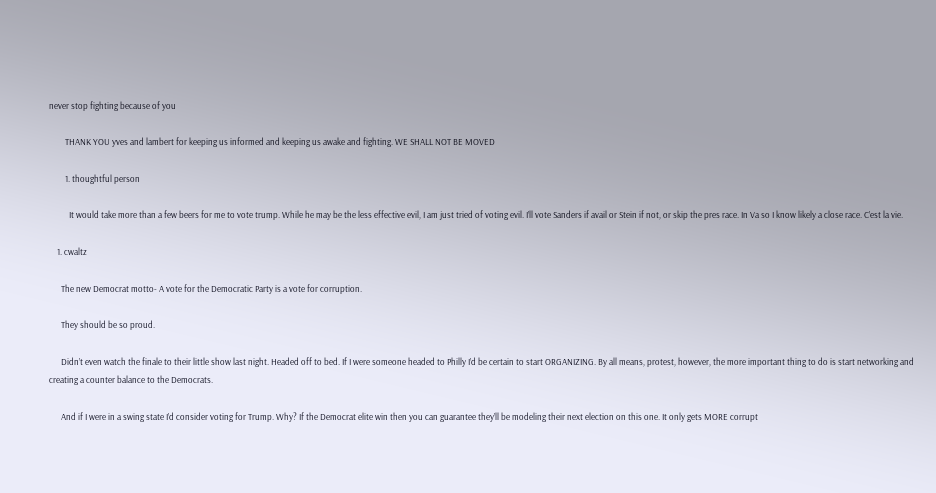never stop fighting because of you

        THANK YOU yves and lambert for keeping us informed and keeping us awake and fighting. WE SHALL NOT BE MOVED

        1. thoughtful person

          It would take more than a few beers for me to vote trump. While he may be the less effective evil, I am just tried of voting evil. I’ll vote Sanders if avail or Stein if not, or skip the pres race. In Va so I know likely a close race. C’est la vie.

    1. cwaltz

      The new Democrat motto- A vote for the Democratic Party is a vote for corruption.

      They should be so proud.

      Didn’t even watch the finale to their little show last night. Headed off to bed. If I were someone headed to Philly I’d be certain to start ORGANIZING. By all means, protest, however, the more important thing to do is start networking and creating a counter balance to the Democrats.

      And if I were in a swing state I’d consider voting for Trump. Why? If the Democrat elite win then you can guarantee they’ll be modeling their next election on this one. It only gets MORE corrupt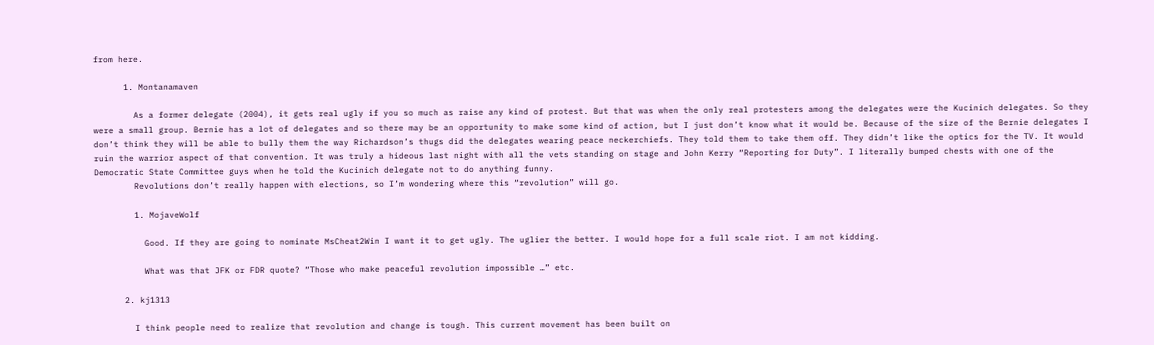from here.

      1. Montanamaven

        As a former delegate (2004), it gets real ugly if you so much as raise any kind of protest. But that was when the only real protesters among the delegates were the Kucinich delegates. So they were a small group. Bernie has a lot of delegates and so there may be an opportunity to make some kind of action, but I just don’t know what it would be. Because of the size of the Bernie delegates I don’t think they will be able to bully them the way Richardson’s thugs did the delegates wearing peace neckerchiefs. They told them to take them off. They didn’t like the optics for the TV. It would ruin the warrior aspect of that convention. It was truly a hideous last night with all the vets standing on stage and John Kerry “Reporting for Duty”. I literally bumped chests with one of the Democratic State Committee guys when he told the Kucinich delegate not to do anything funny.
        Revolutions don’t really happen with elections, so I’m wondering where this “revolution” will go.

        1. MojaveWolf

          Good. If they are going to nominate MsCheat2Win I want it to get ugly. The uglier the better. I would hope for a full scale riot. I am not kidding.

          What was that JFK or FDR quote? “Those who make peaceful revolution impossible …” etc.

      2. kj1313

        I think people need to realize that revolution and change is tough. This current movement has been built on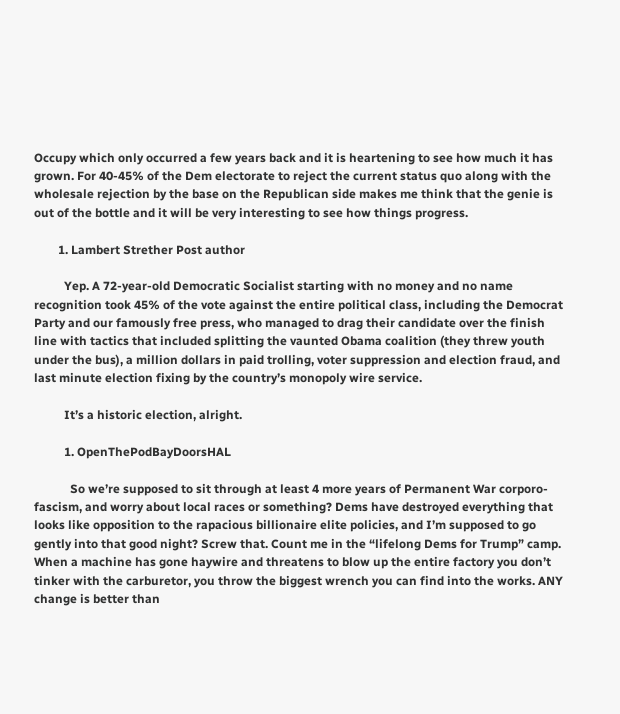Occupy which only occurred a few years back and it is heartening to see how much it has grown. For 40-45% of the Dem electorate to reject the current status quo along with the wholesale rejection by the base on the Republican side makes me think that the genie is out of the bottle and it will be very interesting to see how things progress.

        1. Lambert Strether Post author

          Yep. A 72-year-old Democratic Socialist starting with no money and no name recognition took 45% of the vote against the entire political class, including the Democrat Party and our famously free press, who managed to drag their candidate over the finish line with tactics that included splitting the vaunted Obama coalition (they threw youth under the bus), a million dollars in paid trolling, voter suppression and election fraud, and last minute election fixing by the country’s monopoly wire service.

          It’s a historic election, alright.

          1. OpenThePodBayDoorsHAL

            So we’re supposed to sit through at least 4 more years of Permanent War corporo-fascism, and worry about local races or something? Dems have destroyed everything that looks like opposition to the rapacious billionaire elite policies, and I’m supposed to go gently into that good night? Screw that. Count me in the “lifelong Dems for Trump” camp. When a machine has gone haywire and threatens to blow up the entire factory you don’t tinker with the carburetor, you throw the biggest wrench you can find into the works. ANY change is better than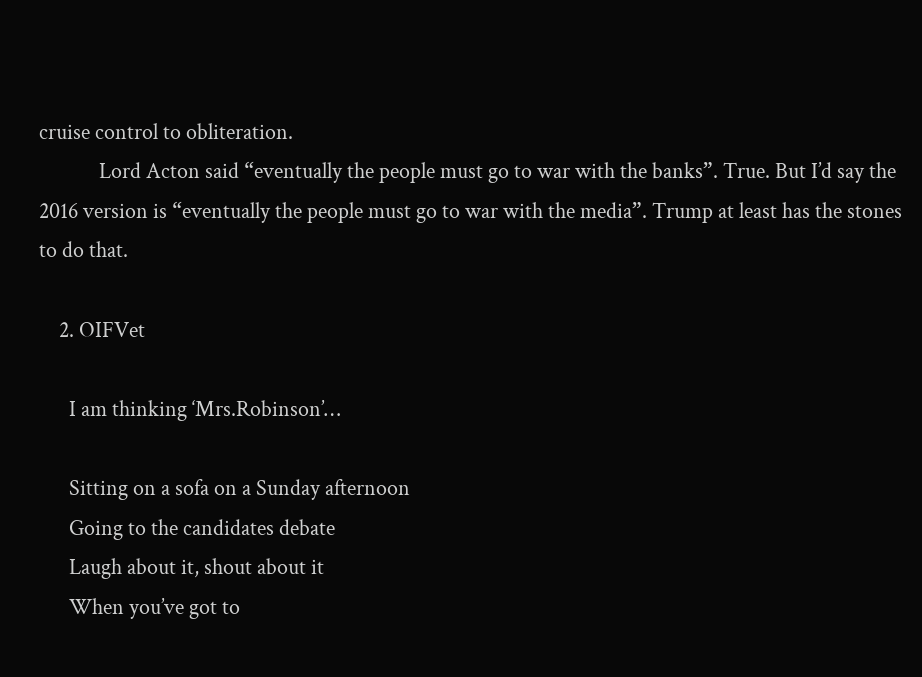cruise control to obliteration.
            Lord Acton said “eventually the people must go to war with the banks”. True. But I’d say the 2016 version is “eventually the people must go to war with the media”. Trump at least has the stones to do that.

    2. OIFVet

      I am thinking ‘Mrs.Robinson’…

      Sitting on a sofa on a Sunday afternoon
      Going to the candidates debate
      Laugh about it, shout about it
      When you’ve got to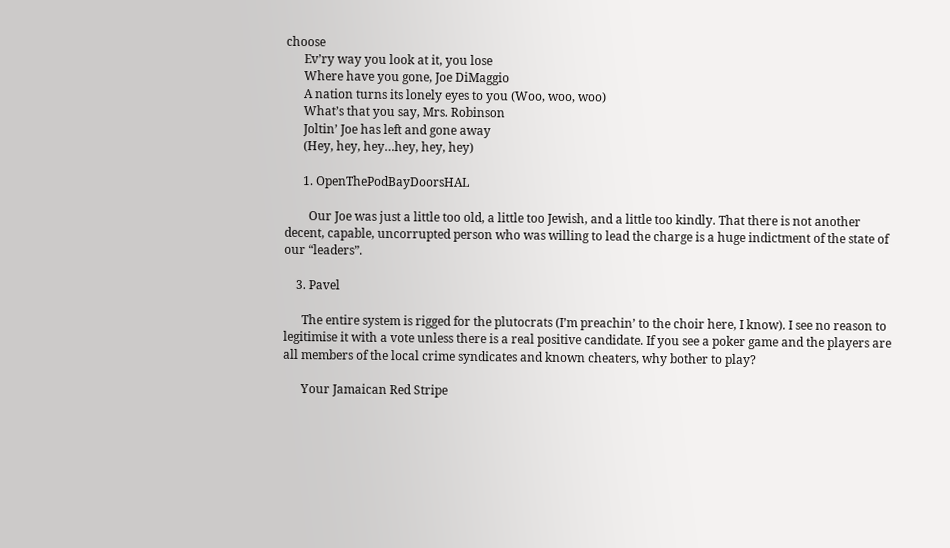choose
      Ev’ry way you look at it, you lose
      Where have you gone, Joe DiMaggio
      A nation turns its lonely eyes to you (Woo, woo, woo)
      What’s that you say, Mrs. Robinson
      Joltin’ Joe has left and gone away
      (Hey, hey, hey…hey, hey, hey)

      1. OpenThePodBayDoorsHAL

        Our Joe was just a little too old, a little too Jewish, and a little too kindly. That there is not another decent, capable, uncorrupted person who was willing to lead the charge is a huge indictment of the state of our “leaders”.

    3. Pavel

      The entire system is rigged for the plutocrats (I’m preachin’ to the choir here, I know). I see no reason to legitimise it with a vote unless there is a real positive candidate. If you see a poker game and the players are all members of the local crime syndicates and known cheaters, why bother to play?

      Your Jamaican Red Stripe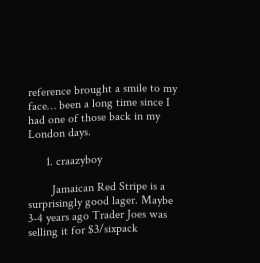reference brought a smile to my face… been a long time since I had one of those back in my London days.

      1. craazyboy

        Jamaican Red Stripe is a surprisingly good lager. Maybe 3-4 years ago Trader Joes was selling it for $3/sixpack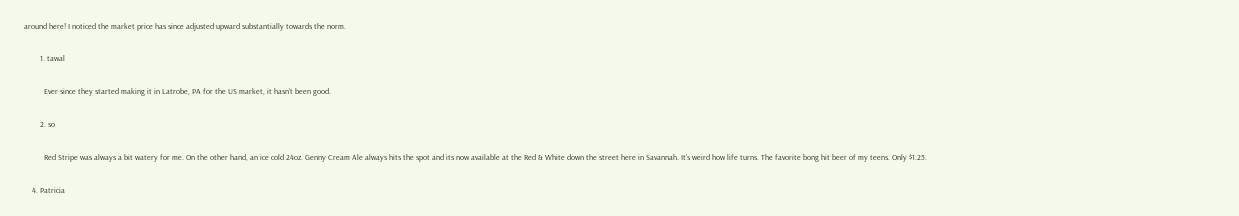around here! I noticed the market price has since adjusted upward substantially towards the norm.

        1. tawal

          Ever since they started making it in Latrobe, PA for the US market, it hasn’t been good.

        2. so

          Red Stripe was always a bit watery for me. On the other hand, an ice cold 24oz. Genny Cream Ale always hits the spot and its now available at the Red & White down the street here in Savannah. It’s weird how life turns. The favorite bong hit beer of my teens. Only $1.25.

    4. Patricia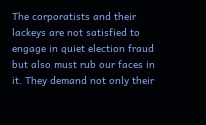The corporatists and their lackeys are not satisfied to engage in quiet election fraud but also must rub our faces in it. They demand not only their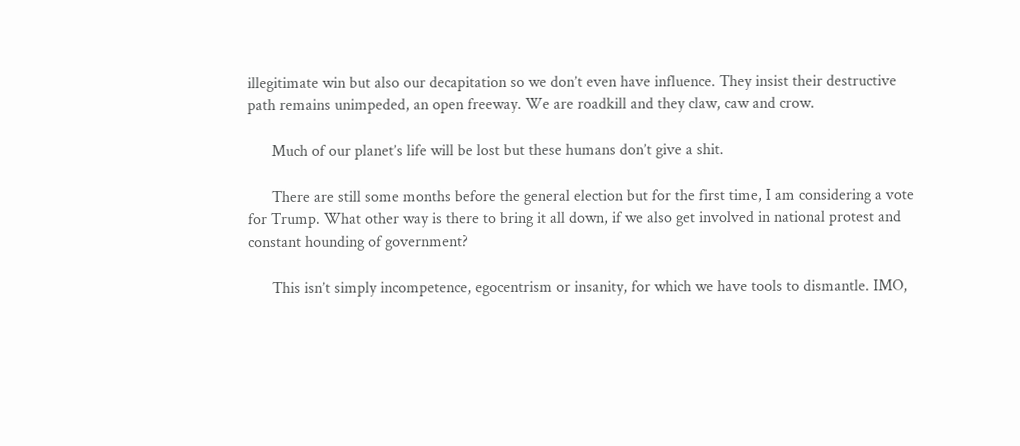illegitimate win but also our decapitation so we don’t even have influence. They insist their destructive path remains unimpeded, an open freeway. We are roadkill and they claw, caw and crow.

      Much of our planet’s life will be lost but these humans don’t give a shit.

      There are still some months before the general election but for the first time, I am considering a vote for Trump. What other way is there to bring it all down, if we also get involved in national protest and constant hounding of government?

      This isn’t simply incompetence, egocentrism or insanity, for which we have tools to dismantle. IMO,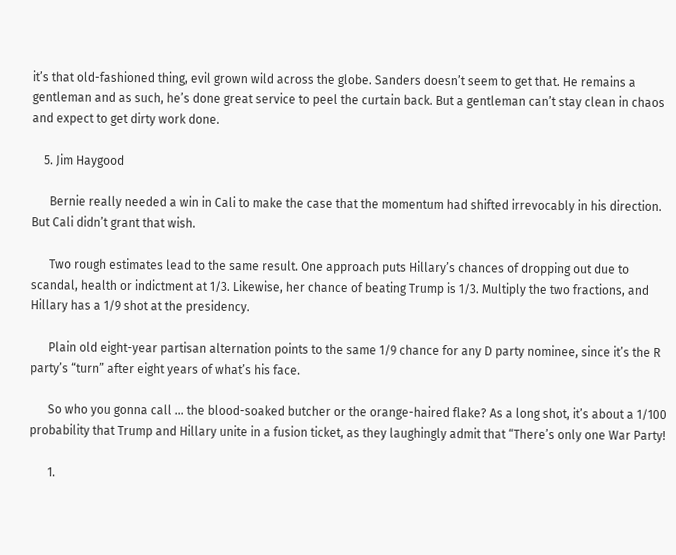it’s that old-fashioned thing, evil grown wild across the globe. Sanders doesn’t seem to get that. He remains a gentleman and as such, he’s done great service to peel the curtain back. But a gentleman can’t stay clean in chaos and expect to get dirty work done.

    5. Jim Haygood

      Bernie really needed a win in Cali to make the case that the momentum had shifted irrevocably in his direction. But Cali didn’t grant that wish.

      Two rough estimates lead to the same result. One approach puts Hillary’s chances of dropping out due to scandal, health or indictment at 1/3. Likewise, her chance of beating Trump is 1/3. Multiply the two fractions, and Hillary has a 1/9 shot at the presidency.

      Plain old eight-year partisan alternation points to the same 1/9 chance for any D party nominee, since it’s the R party’s “turn” after eight years of what’s his face.

      So who you gonna call … the blood-soaked butcher or the orange-haired flake? As a long shot, it’s about a 1/100 probability that Trump and Hillary unite in a fusion ticket, as they laughingly admit that “There’s only one War Party!

      1.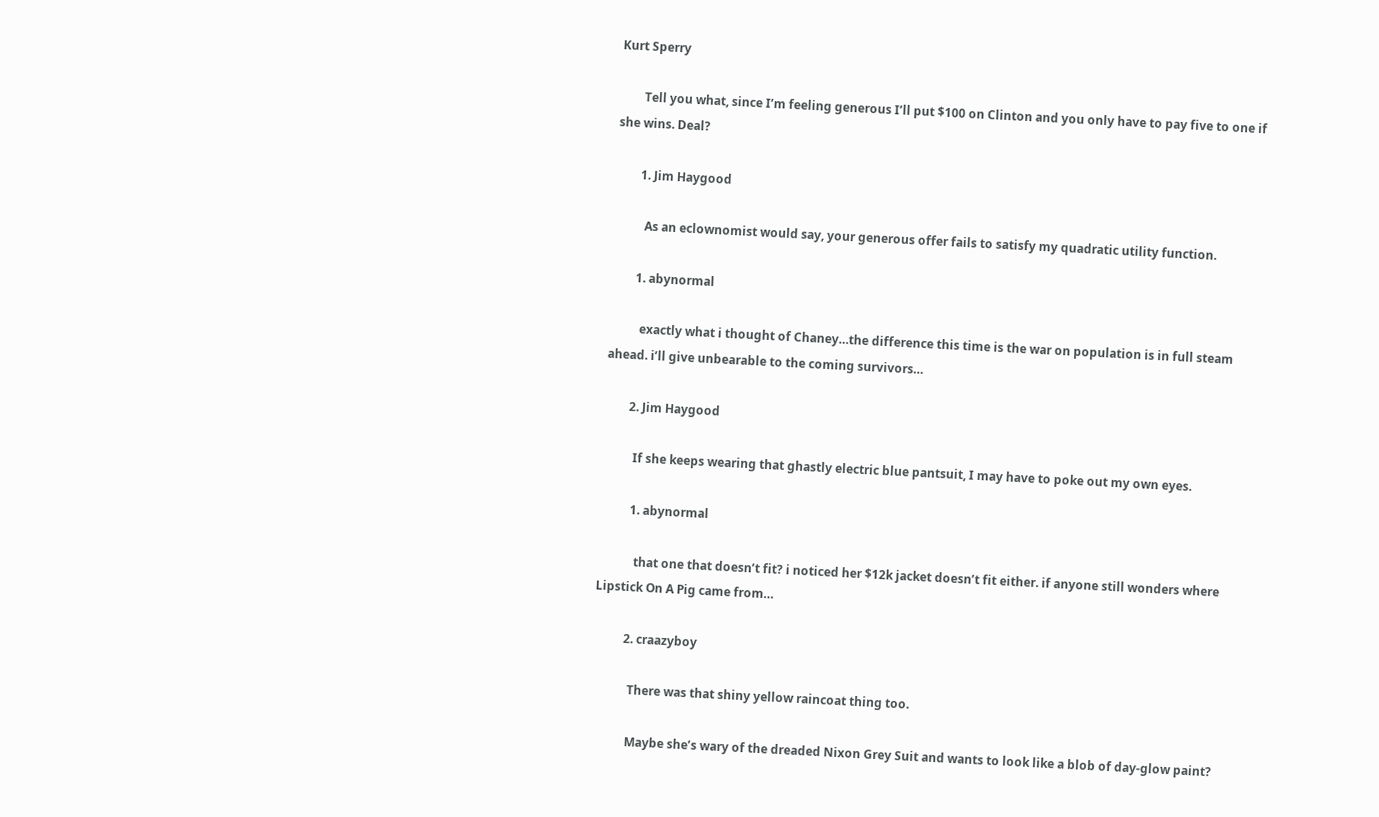Kurt Sperry

        Tell you what, since I’m feeling generous I’ll put $100 on Clinton and you only have to pay five to one if she wins. Deal?

        1. Jim Haygood

          As an eclownomist would say, your generous offer fails to satisfy my quadratic utility function.

        1. abynormal

          exactly what i thought of Chaney…the difference this time is the war on population is in full steam ahead. i’ll give unbearable to the coming survivors…

        2. Jim Haygood

          If she keeps wearing that ghastly electric blue pantsuit, I may have to poke out my own eyes.

          1. abynormal

            that one that doesn’t fit? i noticed her $12k jacket doesn’t fit either. if anyone still wonders where Lipstick On A Pig came from…

          2. craazyboy

            There was that shiny yellow raincoat thing too.

            Maybe she’s wary of the dreaded Nixon Grey Suit and wants to look like a blob of day-glow paint?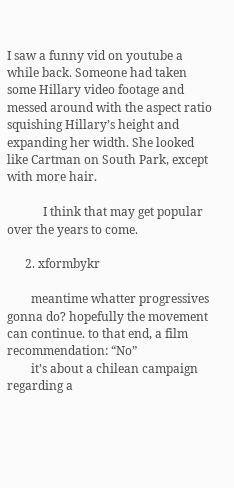I saw a funny vid on youtube a while back. Someone had taken some Hillary video footage and messed around with the aspect ratio squishing Hillary’s height and expanding her width. She looked like Cartman on South Park, except with more hair.

            I think that may get popular over the years to come.

      2. xformbykr

        meantime whatter progressives gonna do? hopefully the movement can continue. to that end, a film recommendation: “No”
        it’s about a chilean campaign regarding a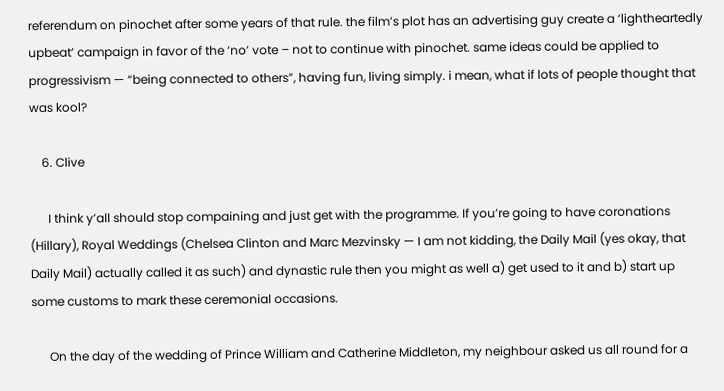referendum on pinochet after some years of that rule. the film’s plot has an advertising guy create a ‘lightheartedly upbeat’ campaign in favor of the ‘no’ vote – not to continue with pinochet. same ideas could be applied to progressivism — “being connected to others”, having fun, living simply. i mean, what if lots of people thought that was kool?

    6. Clive

      I think y’all should stop compaining and just get with the programme. If you’re going to have coronations (Hillary), Royal Weddings (Chelsea Clinton and Marc Mezvinsky — I am not kidding, the Daily Mail (yes okay, that Daily Mail) actually called it as such) and dynastic rule then you might as well a) get used to it and b) start up some customs to mark these ceremonial occasions.

      On the day of the wedding of Prince William and Catherine Middleton, my neighbour asked us all round for a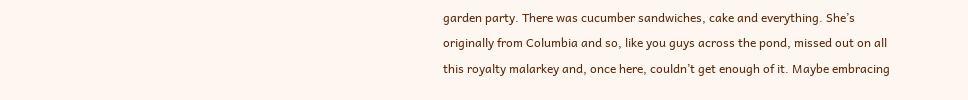garden party. There was cucumber sandwiches, cake and everything. She’s originally from Columbia and so, like you guys across the pond, missed out on all this royalty malarkey and, once here, couldn’t get enough of it. Maybe embracing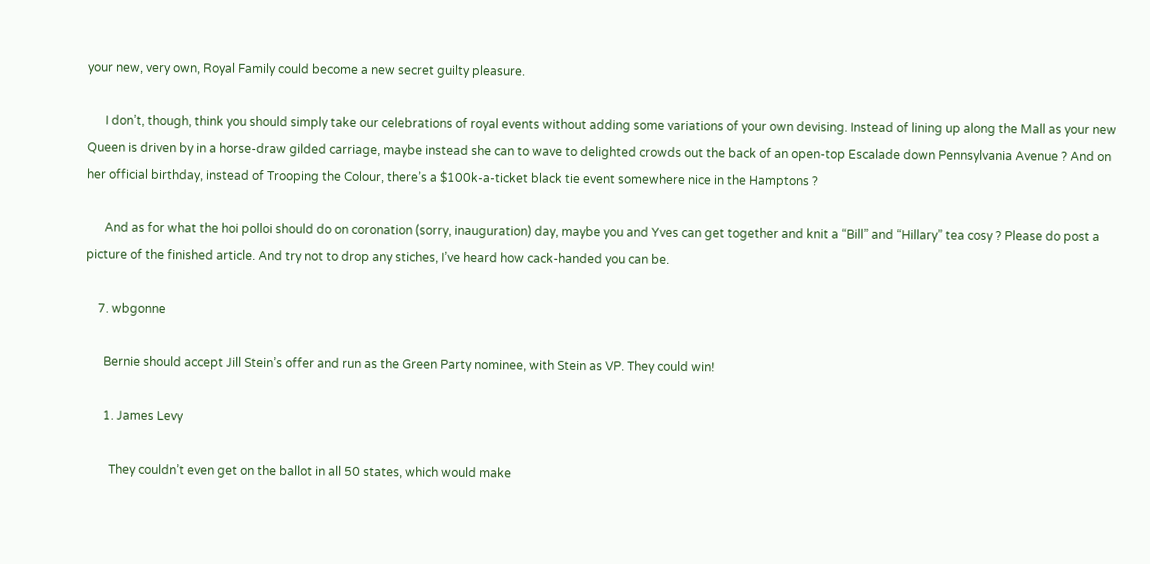your new, very own, Royal Family could become a new secret guilty pleasure.

      I don’t, though, think you should simply take our celebrations of royal events without adding some variations of your own devising. Instead of lining up along the Mall as your new Queen is driven by in a horse-draw gilded carriage, maybe instead she can to wave to delighted crowds out the back of an open-top Escalade down Pennsylvania Avenue ? And on her official birthday, instead of Trooping the Colour, there’s a $100k-a-ticket black tie event somewhere nice in the Hamptons ?

      And as for what the hoi polloi should do on coronation (sorry, inauguration) day, maybe you and Yves can get together and knit a “Bill” and “Hillary” tea cosy ? Please do post a picture of the finished article. And try not to drop any stiches, I’ve heard how cack-handed you can be.

    7. wbgonne

      Bernie should accept Jill Stein’s offer and run as the Green Party nominee, with Stein as VP. They could win!

      1. James Levy

        They couldn’t even get on the ballot in all 50 states, which would make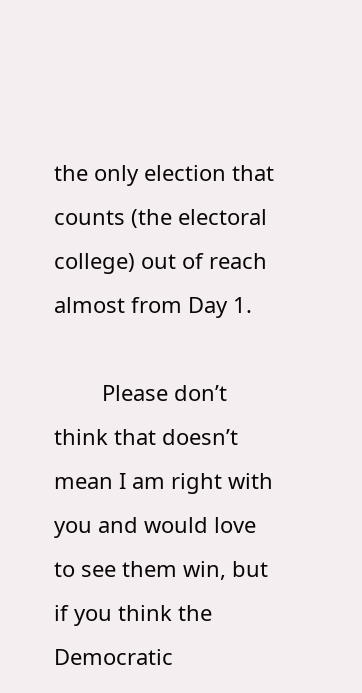the only election that counts (the electoral college) out of reach almost from Day 1.

        Please don’t think that doesn’t mean I am right with you and would love to see them win, but if you think the Democratic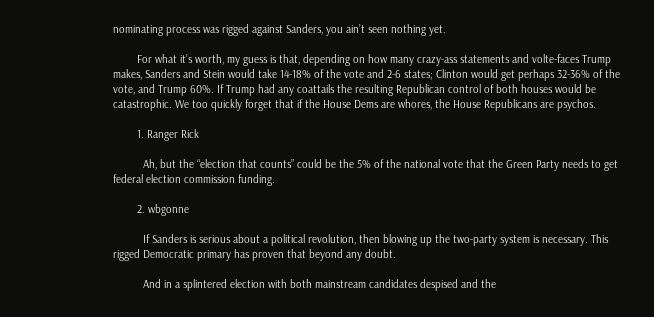nominating process was rigged against Sanders, you ain’t seen nothing yet.

        For what it’s worth, my guess is that, depending on how many crazy-ass statements and volte-faces Trump makes, Sanders and Stein would take 14-18% of the vote and 2-6 states; Clinton would get perhaps 32-36% of the vote, and Trump 60%. If Trump had any coattails the resulting Republican control of both houses would be catastrophic. We too quickly forget that if the House Dems are whores, the House Republicans are psychos.

        1. Ranger Rick

          Ah, but the “election that counts” could be the 5% of the national vote that the Green Party needs to get federal election commission funding.

        2. wbgonne

          If Sanders is serious about a political revolution, then blowing up the two-party system is necessary. This rigged Democratic primary has proven that beyond any doubt.

          And in a splintered election with both mainstream candidates despised and the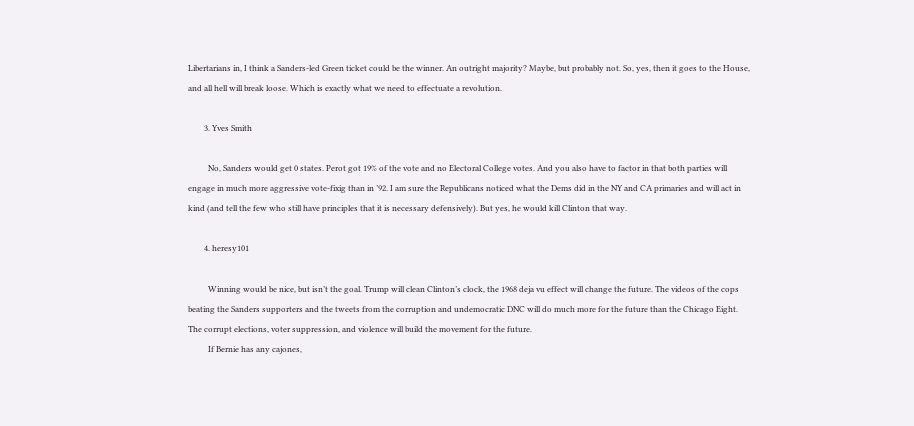Libertarians in, I think a Sanders-led Green ticket could be the winner. An outright majority? Maybe, but probably not. So, yes, then it goes to the House, and all hell will break loose. Which is exactly what we need to effectuate a revolution.

        3. Yves Smith

          No, Sanders would get 0 states. Perot got 19% of the vote and no Electoral College votes. And you also have to factor in that both parties will engage in much more aggressive vote-fixig than in ’92. I am sure the Republicans noticed what the Dems did in the NY and CA primaries and will act in kind (and tell the few who still have principles that it is necessary defensively). But yes, he would kill Clinton that way.

        4. heresy101

          Winning would be nice, but isn’t the goal. Trump will clean Clinton’s clock, the 1968 deja vu effect will change the future. The videos of the cops beating the Sanders supporters and the tweets from the corruption and undemocratic DNC will do much more for the future than the Chicago Eight. The corrupt elections, voter suppression, and violence will build the movement for the future.
          If Bernie has any cajones,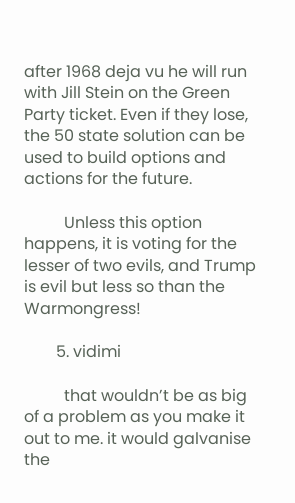after 1968 deja vu he will run with Jill Stein on the Green Party ticket. Even if they lose, the 50 state solution can be used to build options and actions for the future.

          Unless this option happens, it is voting for the lesser of two evils, and Trump is evil but less so than the Warmongress!

        5. vidimi

          that wouldn’t be as big of a problem as you make it out to me. it would galvanise the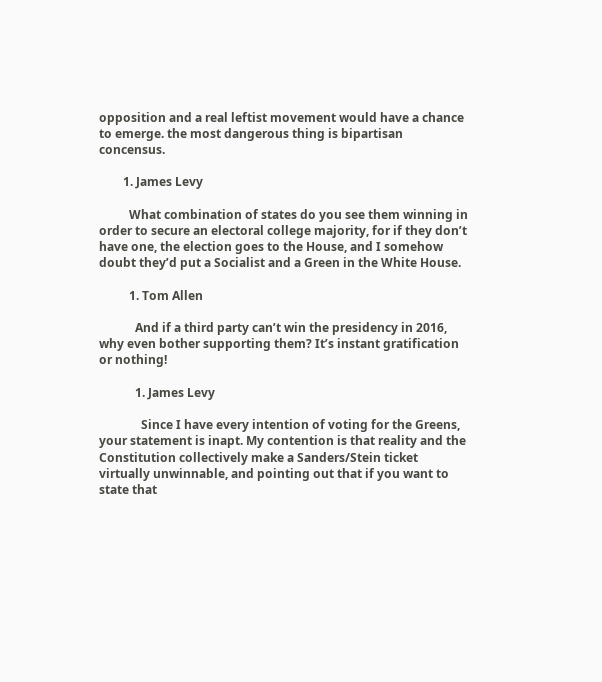opposition and a real leftist movement would have a chance to emerge. the most dangerous thing is bipartisan concensus.

        1. James Levy

          What combination of states do you see them winning in order to secure an electoral college majority, for if they don’t have one, the election goes to the House, and I somehow doubt they’d put a Socialist and a Green in the White House.

          1. Tom Allen

            And if a third party can’t win the presidency in 2016, why even bother supporting them? It’s instant gratification or nothing!

            1. James Levy

              Since I have every intention of voting for the Greens, your statement is inapt. My contention is that reality and the Constitution collectively make a Sanders/Stein ticket virtually unwinnable, and pointing out that if you want to state that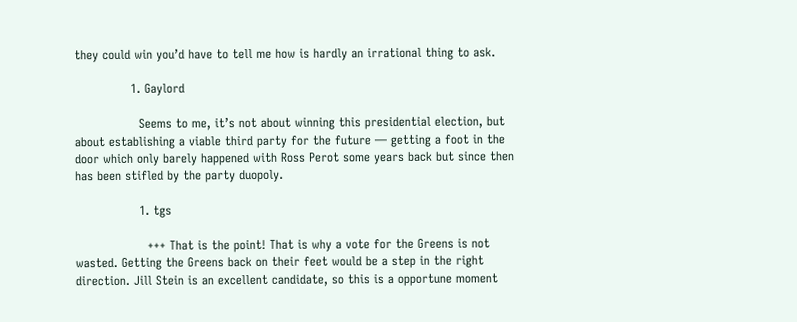they could win you’d have to tell me how is hardly an irrational thing to ask.

              1. Gaylord

                Seems to me, it’s not about winning this presidential election, but about establishing a viable third party for the future — getting a foot in the door which only barely happened with Ross Perot some years back but since then has been stifled by the party duopoly.

                1. tgs

                  +++ That is the point! That is why a vote for the Greens is not wasted. Getting the Greens back on their feet would be a step in the right direction. Jill Stein is an excellent candidate, so this is a opportune moment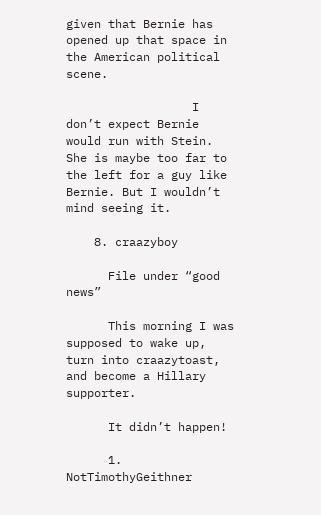given that Bernie has opened up that space in the American political scene.

                  I don’t expect Bernie would run with Stein. She is maybe too far to the left for a guy like Bernie. But I wouldn’t mind seeing it.

    8. craazyboy

      File under “good news”

      This morning I was supposed to wake up, turn into craazytoast, and become a Hillary supporter.

      It didn’t happen!

      1. NotTimothyGeithner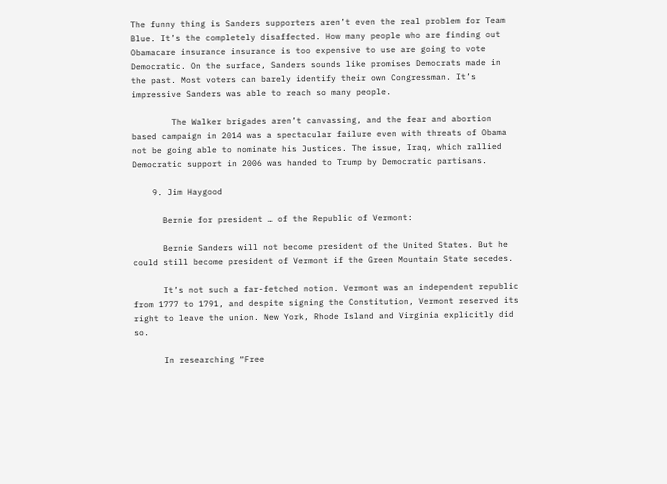The funny thing is Sanders supporters aren’t even the real problem for Team Blue. It’s the completely disaffected. How many people who are finding out Obamacare insurance insurance is too expensive to use are going to vote Democratic. On the surface, Sanders sounds like promises Democrats made in the past. Most voters can barely identify their own Congressman. It’s impressive Sanders was able to reach so many people.

        The Walker brigades aren’t canvassing, and the fear and abortion based campaign in 2014 was a spectacular failure even with threats of Obama not be going able to nominate his Justices. The issue, Iraq, which rallied Democratic support in 2006 was handed to Trump by Democratic partisans.

    9. Jim Haygood

      Bernie for president … of the Republic of Vermont:

      Bernie Sanders will not become president of the United States. But he could still become president of Vermont if the Green Mountain State secedes.

      It’s not such a far-fetched notion. Vermont was an independent republic from 1777 to 1791, and despite signing the Constitution, Vermont reserved its right to leave the union. New York, Rhode Island and Virginia explicitly did so.

      In researching “Free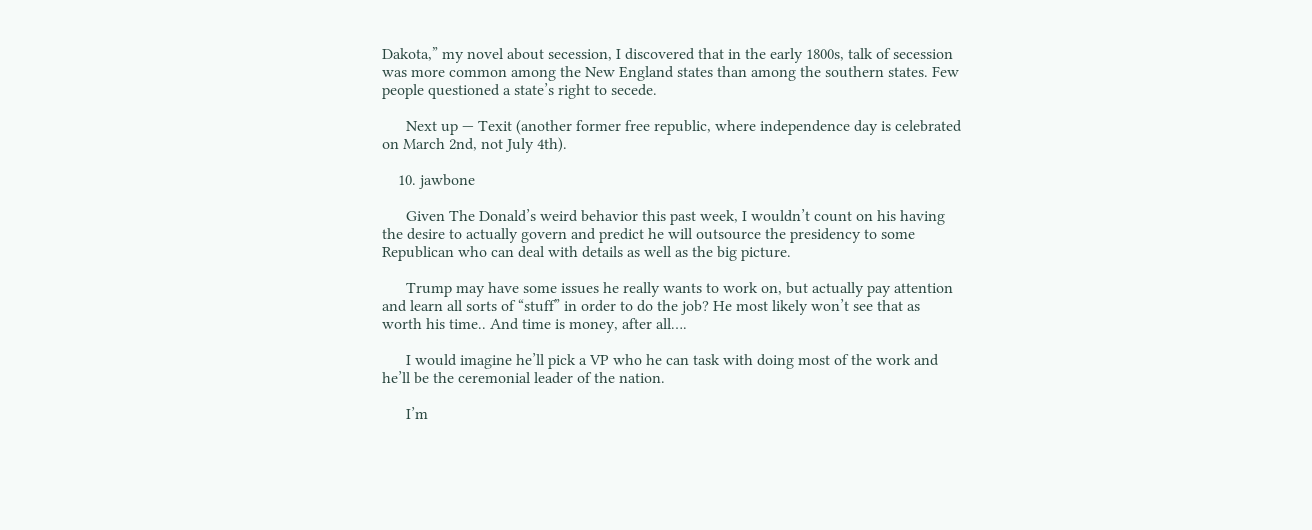Dakota,” my novel about secession, I discovered that in the early 1800s, talk of secession was more common among the New England states than among the southern states. Few people questioned a state’s right to secede.

      Next up — Texit (another former free republic, where independence day is celebrated on March 2nd, not July 4th).

    10. jawbone

      Given The Donald’s weird behavior this past week, I wouldn’t count on his having the desire to actually govern and predict he will outsource the presidency to some Republican who can deal with details as well as the big picture.

      Trump may have some issues he really wants to work on, but actually pay attention and learn all sorts of “stuff” in order to do the job? He most likely won’t see that as worth his time.. And time is money, after all….

      I would imagine he’ll pick a VP who he can task with doing most of the work and he’ll be the ceremonial leader of the nation.

      I’m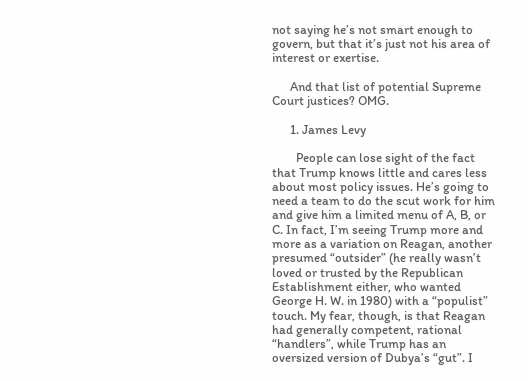not saying he’s not smart enough to govern, but that it’s just not his area of interest or exertise.

      And that list of potential Supreme Court justices? OMG.

      1. James Levy

        People can lose sight of the fact that Trump knows little and cares less about most policy issues. He’s going to need a team to do the scut work for him and give him a limited menu of A, B, or C. In fact, I’m seeing Trump more and more as a variation on Reagan, another presumed “outsider” (he really wasn’t loved or trusted by the Republican Establishment either, who wanted George H. W. in 1980) with a “populist” touch. My fear, though, is that Reagan had generally competent, rational “handlers”, while Trump has an oversized version of Dubya’s “gut”. I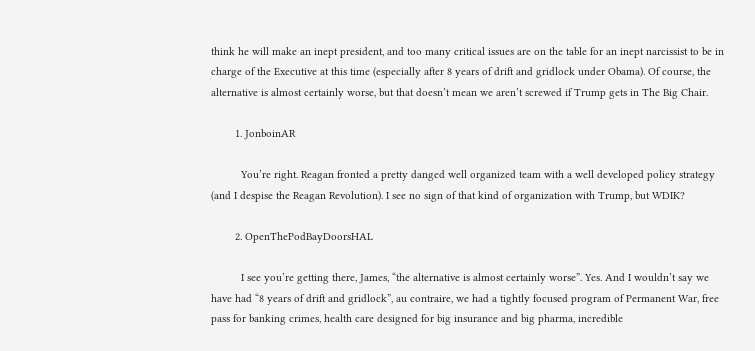think he will make an inept president, and too many critical issues are on the table for an inept narcissist to be in charge of the Executive at this time (especially after 8 years of drift and gridlock under Obama). Of course, the alternative is almost certainly worse, but that doesn’t mean we aren’t screwed if Trump gets in The Big Chair.

        1. JonboinAR

          You’re right. Reagan fronted a pretty danged well organized team with a well developed policy strategy (and I despise the Reagan Revolution). I see no sign of that kind of organization with Trump, but WDIK?

        2. OpenThePodBayDoorsHAL

          I see you’re getting there, James, “the alternative is almost certainly worse”. Yes. And I wouldn’t say we have had “8 years of drift and gridlock”, au contraire, we had a tightly focused program of Permanent War, free pass for banking crimes, health care designed for big insurance and big pharma, incredible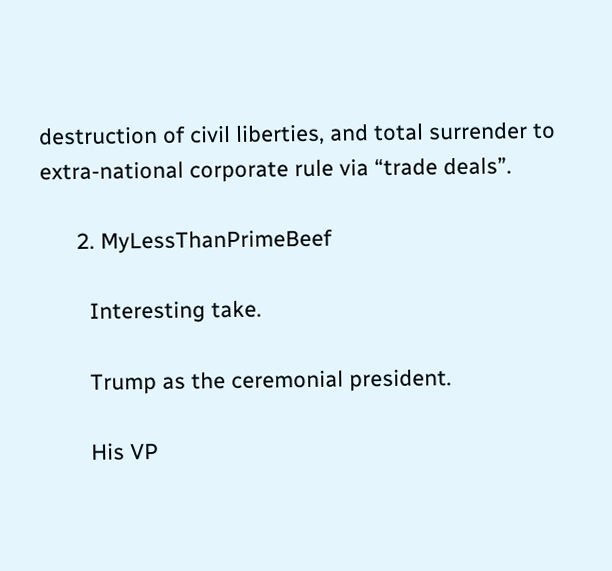destruction of civil liberties, and total surrender to extra-national corporate rule via “trade deals”.

      2. MyLessThanPrimeBeef

        Interesting take.

        Trump as the ceremonial president.

        His VP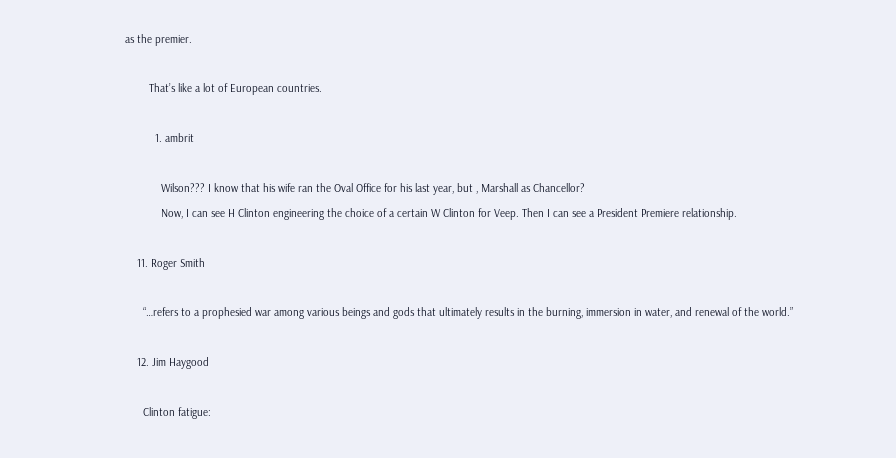as the premier.

        That’s like a lot of European countries.

          1. ambrit

            Wilson??? I know that his wife ran the Oval Office for his last year, but , Marshall as Chancellor?
            Now, I can see H Clinton engineering the choice of a certain W Clinton for Veep. Then I can see a President Premiere relationship.

    11. Roger Smith

      “…refers to a prophesied war among various beings and gods that ultimately results in the burning, immersion in water, and renewal of the world.”

    12. Jim Haygood

      Clinton fatigue: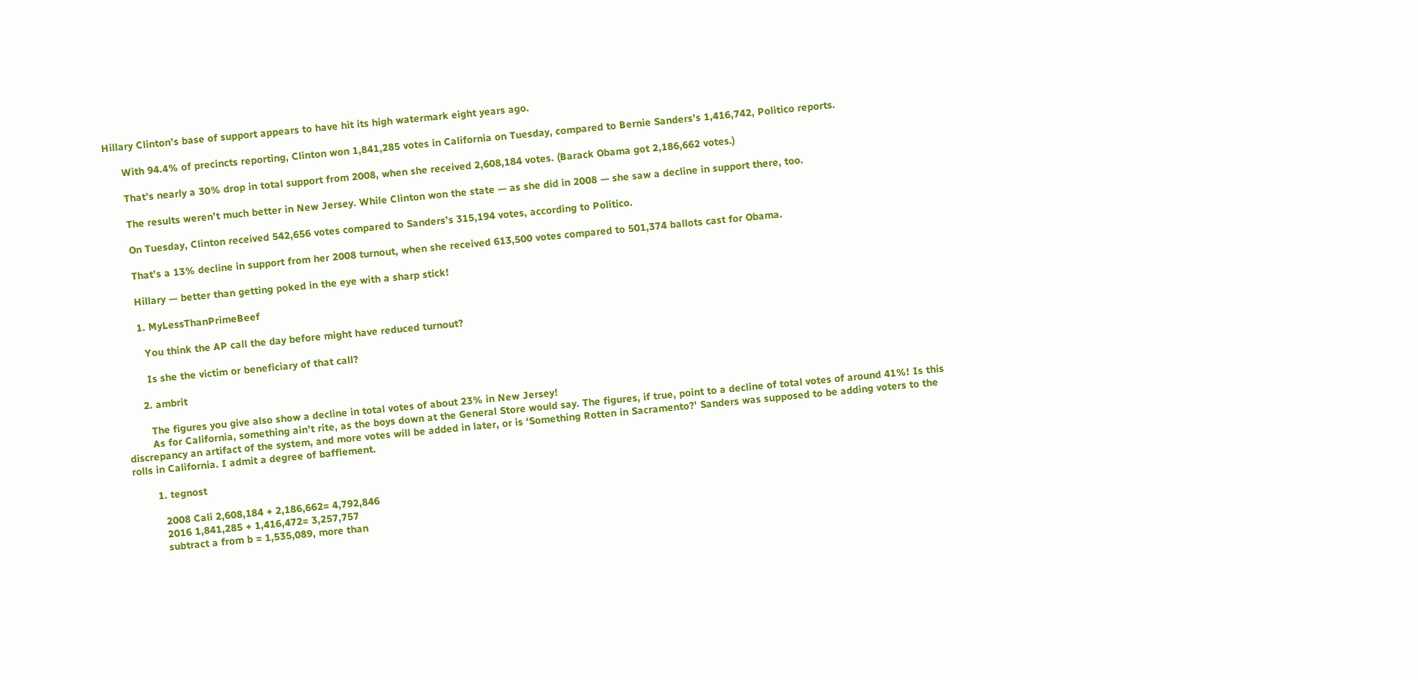Hillary Clinton’s base of support appears to have hit its high watermark eight years ago.

      With 94.4% of precincts reporting, Clinton won 1,841,285 votes in California on Tuesday, compared to Bernie Sanders’s 1,416,742, Politico reports.

      That’s nearly a 30% drop in total support from 2008, when she received 2,608,184 votes. (Barack Obama got 2,186,662 votes.)

      The results weren’t much better in New Jersey. While Clinton won the state — as she did in 2008 — she saw a decline in support there, too.

      On Tuesday, Clinton received 542,656 votes compared to Sanders’s 315,194 votes, according to Politico.

      That’s a 13% decline in support from her 2008 turnout, when she received 613,500 votes compared to 501,374 ballots cast for Obama.

      Hillary — better than getting poked in the eye with a sharp stick!

      1. MyLessThanPrimeBeef

        You think the AP call the day before might have reduced turnout?

        Is she the victim or beneficiary of that call?

      2. ambrit

        The figures you give also show a decline in total votes of about 23% in New Jersey!
        As for California, something ain’t rite, as the boys down at the General Store would say. The figures, if true, point to a decline of total votes of around 41%! Is this discrepancy an artifact of the system, and more votes will be added in later, or is ‘Something Rotten in Sacramento?’ Sanders was supposed to be adding voters to the rolls in California. I admit a degree of bafflement.

        1. tegnost

          2008 Cali 2,608,184 + 2,186,662= 4,792,846
          2016 1,841,285 + 1,416,472= 3,257,757
          subtract a from b = 1,535,089, more than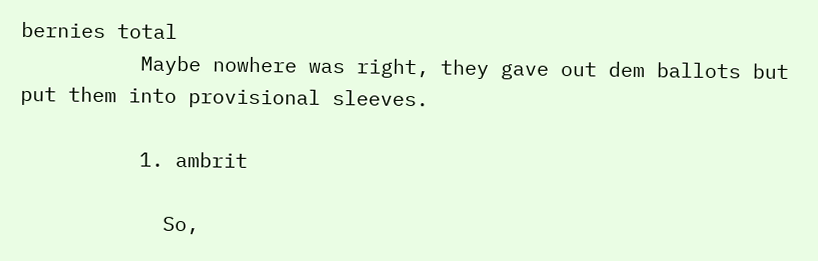bernies total
          Maybe nowhere was right, they gave out dem ballots but put them into provisional sleeves.

          1. ambrit

            So,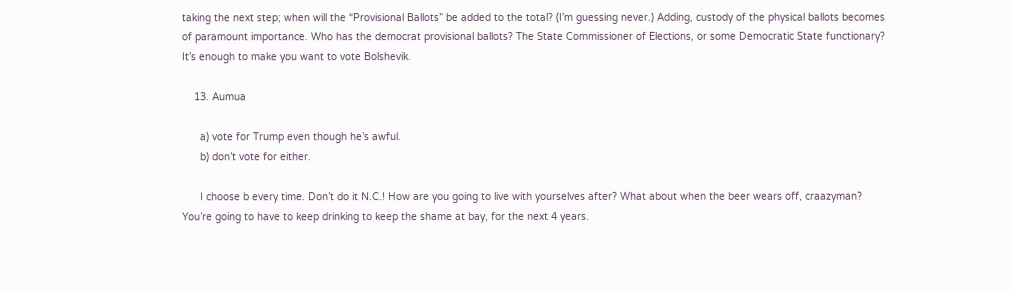taking the next step; when will the “Provisional Ballots” be added to the total? (I’m guessing never.) Adding, custody of the physical ballots becomes of paramount importance. Who has the democrat provisional ballots? The State Commissioner of Elections, or some Democratic State functionary? It’s enough to make you want to vote Bolshevik.

    13. Aumua

      a) vote for Trump even though he’s awful.
      b) don’t vote for either.

      I choose b every time. Don’t do it N.C.! How are you going to live with yourselves after? What about when the beer wears off, craazyman? You’re going to have to keep drinking to keep the shame at bay, for the next 4 years.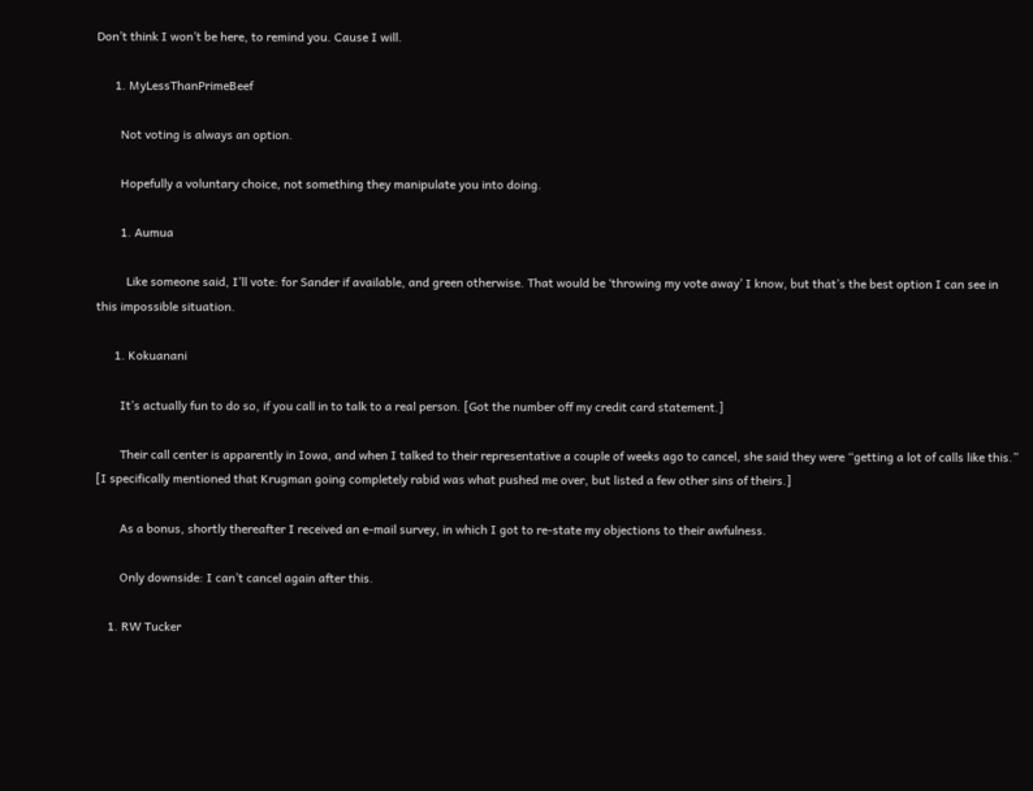Don’t think I won’t be here, to remind you. Cause I will.

      1. MyLessThanPrimeBeef

        Not voting is always an option.

        Hopefully a voluntary choice, not something they manipulate you into doing.

        1. Aumua

          Like someone said, I’ll vote: for Sander if available, and green otherwise. That would be ‘throwing my vote away’ I know, but that’s the best option I can see in this impossible situation.

      1. Kokuanani

        It’s actually fun to do so, if you call in to talk to a real person. [Got the number off my credit card statement.]

        Their call center is apparently in Iowa, and when I talked to their representative a couple of weeks ago to cancel, she said they were “getting a lot of calls like this.” [I specifically mentioned that Krugman going completely rabid was what pushed me over, but listed a few other sins of theirs.]

        As a bonus, shortly thereafter I received an e-mail survey, in which I got to re-state my objections to their awfulness.

        Only downside: I can’t cancel again after this.

    1. RW Tucker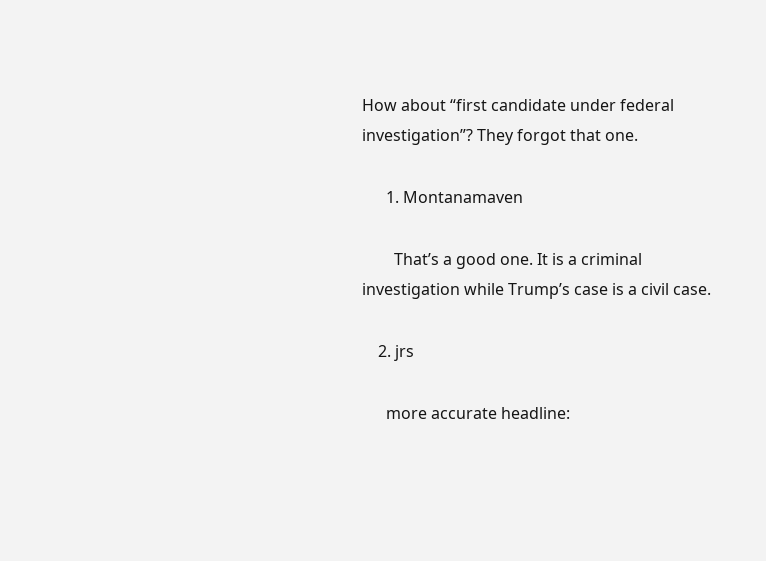How about “first candidate under federal investigation”? They forgot that one.

      1. Montanamaven

        That’s a good one. It is a criminal investigation while Trump’s case is a civil case.

    2. jrs

      more accurate headline: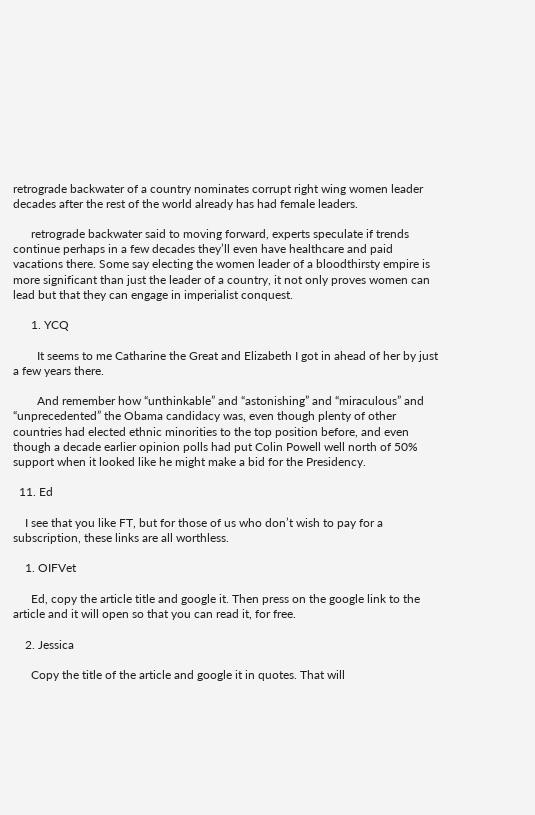retrograde backwater of a country nominates corrupt right wing women leader decades after the rest of the world already has had female leaders.

      retrograde backwater said to moving forward, experts speculate if trends continue perhaps in a few decades they’ll even have healthcare and paid vacations there. Some say electing the women leader of a bloodthirsty empire is more significant than just the leader of a country, it not only proves women can lead but that they can engage in imperialist conquest.

      1. YCQ

        It seems to me Catharine the Great and Elizabeth I got in ahead of her by just a few years there.

        And remember how “unthinkable” and “astonishing” and “miraculous” and “unprecedented” the Obama candidacy was, even though plenty of other countries had elected ethnic minorities to the top position before, and even though a decade earlier opinion polls had put Colin Powell well north of 50% support when it looked like he might make a bid for the Presidency.

  11. Ed

    I see that you like FT, but for those of us who don’t wish to pay for a subscription, these links are all worthless.

    1. OIFVet

      Ed, copy the article title and google it. Then press on the google link to the article and it will open so that you can read it, for free.

    2. Jessica

      Copy the title of the article and google it in quotes. That will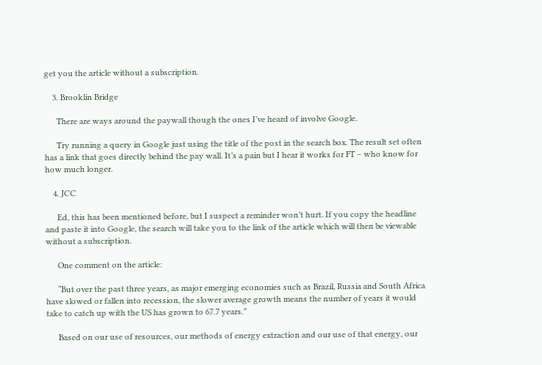get you the article without a subscription.

    3. Brooklin Bridge

      There are ways around the paywall though the ones I’ve heard of involve Google.

      Try running a query in Google just using the title of the post in the search box. The result set often has a link that goes directly behind the pay wall. It’s a pain but I hear it works for FT – who know for how much longer.

    4. JCC

      Ed, this has been mentioned before, but I suspect a reminder won’t hurt. If you copy the headline and paste it into Google, the search will take you to the link of the article which will then be viewable without a subscription.

      One comment on the article:

      “But over the past three years, as major emerging economies such as Brazil, Russia and South Africa have slowed or fallen into recession, the slower average growth means the number of years it would take to catch up with the US has grown to 67.7 years.”

      Based on our use of resources, our methods of energy extraction and our use of that energy, our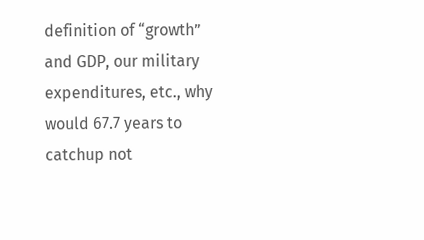definition of “growth” and GDP, our military expenditures, etc., why would 67.7 years to catchup not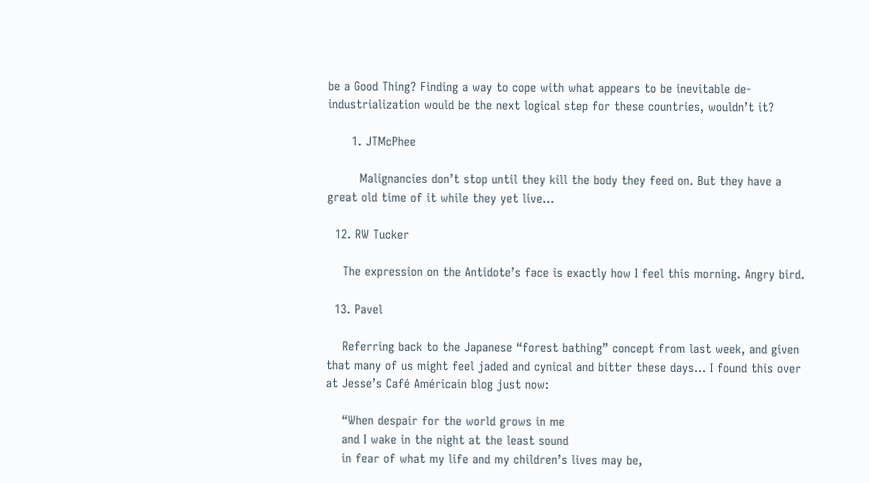be a Good Thing? Finding a way to cope with what appears to be inevitable de-industrialization would be the next logical step for these countries, wouldn’t it?

      1. JTMcPhee

        Malignancies don’t stop until they kill the body they feed on. But they have a great old time of it while they yet live…

  12. RW Tucker

    The expression on the Antidote’s face is exactly how I feel this morning. Angry bird.

  13. Pavel

    Referring back to the Japanese “forest bathing” concept from last week, and given that many of us might feel jaded and cynical and bitter these days… I found this over at Jesse’s Café Américain blog just now:

    “When despair for the world grows in me
    and I wake in the night at the least sound
    in fear of what my life and my children’s lives may be,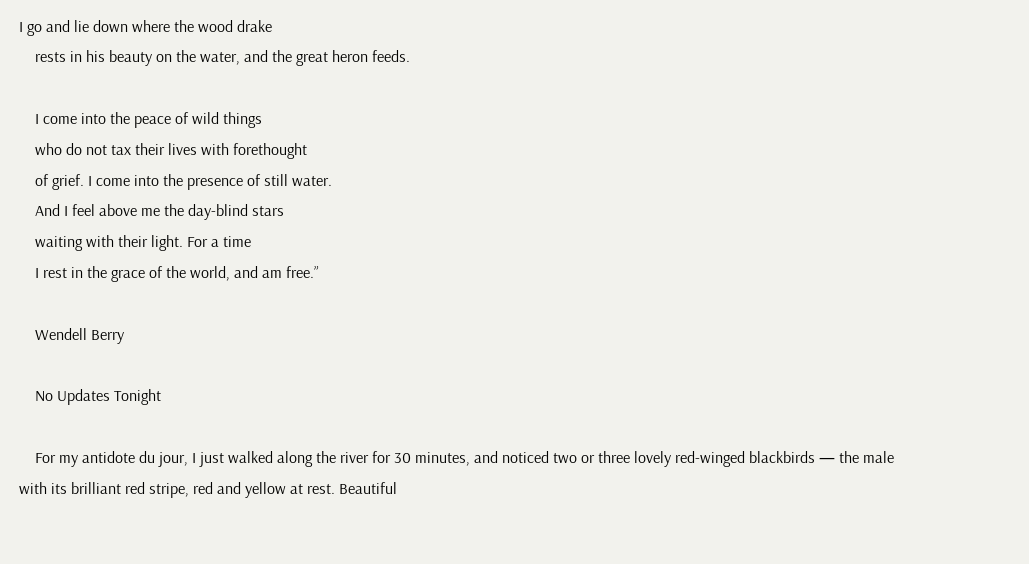I go and lie down where the wood drake
    rests in his beauty on the water, and the great heron feeds.

    I come into the peace of wild things
    who do not tax their lives with forethought
    of grief. I come into the presence of still water.
    And I feel above me the day-blind stars
    waiting with their light. For a time
    I rest in the grace of the world, and am free.”

    Wendell Berry

    No Updates Tonight

    For my antidote du jour, I just walked along the river for 30 minutes, and noticed two or three lovely red-winged blackbirds — the male with its brilliant red stripe, red and yellow at rest. Beautiful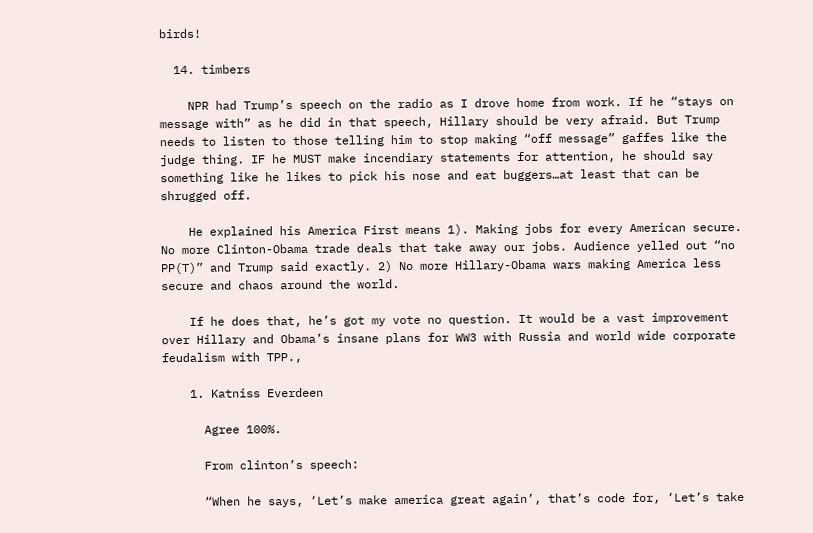birds!

  14. timbers

    NPR had Trump’s speech on the radio as I drove home from work. If he “stays on message with” as he did in that speech, Hillary should be very afraid. But Trump needs to listen to those telling him to stop making “off message” gaffes like the judge thing. IF he MUST make incendiary statements for attention, he should say something like he likes to pick his nose and eat buggers…at least that can be shrugged off.

    He explained his America First means 1). Making jobs for every American secure. No more Clinton-Obama trade deals that take away our jobs. Audience yelled out “no PP(T)” and Trump said exactly. 2) No more Hillary-Obama wars making America less secure and chaos around the world.

    If he does that, he’s got my vote no question. It would be a vast improvement over Hillary and Obama’s insane plans for WW3 with Russia and world wide corporate feudalism with TPP.,

    1. Katniss Everdeen

      Agree 100%.

      From clinton’s speech:

      “When he says, ‘Let’s make america great again’, that’s code for, ‘Let’s take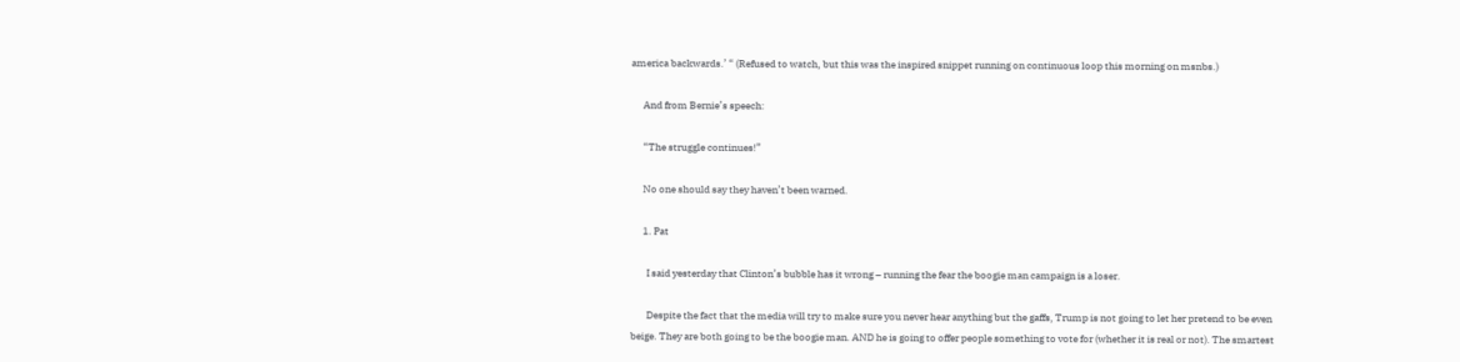america backwards.’ “ (Refused to watch, but this was the inspired snippet running on continuous loop this morning on msnbs.)

      And from Bernie’s speech:

      “The struggle continues!”

      No one should say they haven’t been warned.

      1. Pat

        I said yesterday that Clinton’s bubble has it wrong – running the fear the boogie man campaign is a loser.

        Despite the fact that the media will try to make sure you never hear anything but the gaffs, Trump is not going to let her pretend to be even beige. They are both going to be the boogie man. AND he is going to offer people something to vote for (whether it is real or not). The smartest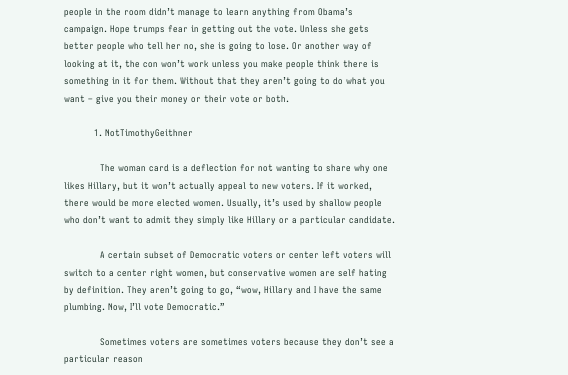people in the room didn’t manage to learn anything from Obama’s campaign. Hope trumps fear in getting out the vote. Unless she gets better people who tell her no, she is going to lose. Or another way of looking at it, the con won’t work unless you make people think there is something in it for them. Without that they aren’t going to do what you want – give you their money or their vote or both.

          1. NotTimothyGeithner

            The woman card is a deflection for not wanting to share why one likes Hillary, but it won’t actually appeal to new voters. If it worked, there would be more elected women. Usually, it’s used by shallow people who don’t want to admit they simply like Hillary or a particular candidate.

            A certain subset of Democratic voters or center left voters will switch to a center right women, but conservative women are self hating by definition. They aren’t going to go, “wow, Hillary and I have the same plumbing. Now, I’ll vote Democratic.”

            Sometimes voters are sometimes voters because they don’t see a particular reason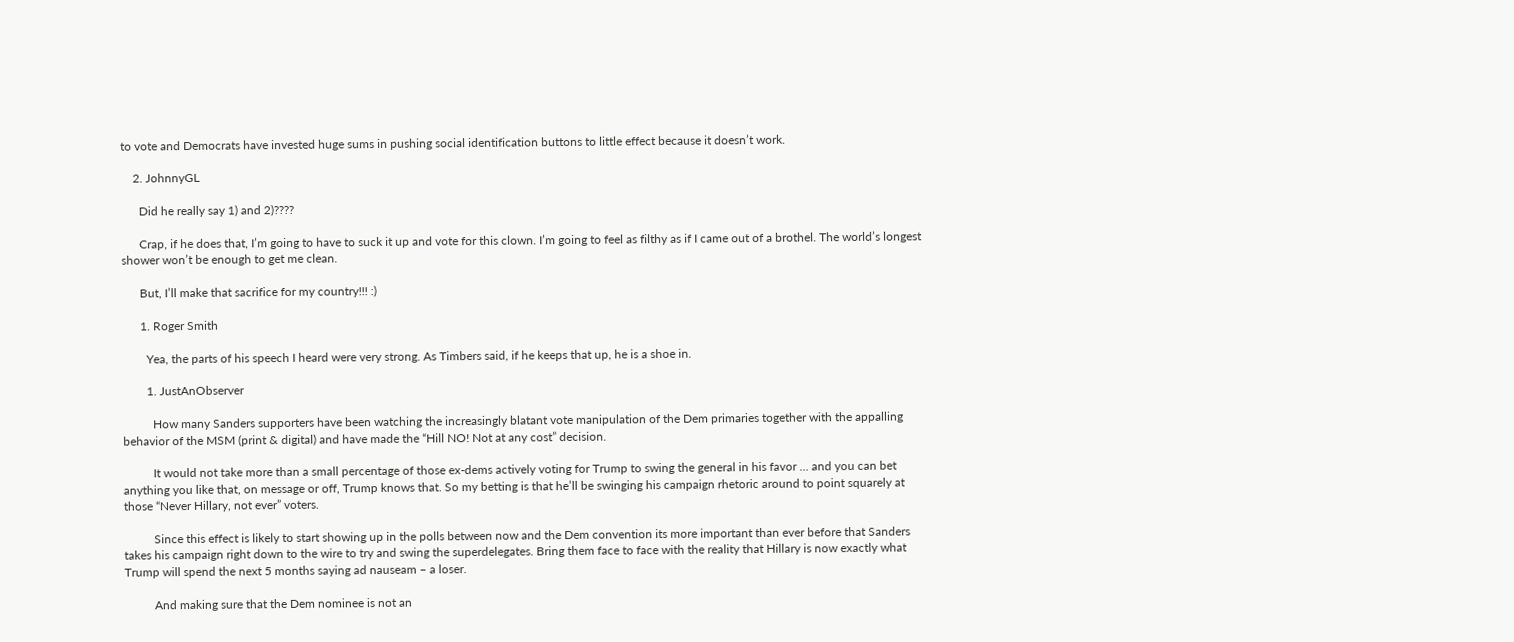to vote and Democrats have invested huge sums in pushing social identification buttons to little effect because it doesn’t work.

    2. JohnnyGL

      Did he really say 1) and 2)????

      Crap, if he does that, I’m going to have to suck it up and vote for this clown. I’m going to feel as filthy as if I came out of a brothel. The world’s longest shower won’t be enough to get me clean.

      But, I’ll make that sacrifice for my country!!! :)

      1. Roger Smith

        Yea, the parts of his speech I heard were very strong. As Timbers said, if he keeps that up, he is a shoe in.

        1. JustAnObserver

          How many Sanders supporters have been watching the increasingly blatant vote manipulation of the Dem primaries together with the appalling behavior of the MSM (print & digital) and have made the “Hill NO! Not at any cost” decision.

          It would not take more than a small percentage of those ex-dems actively voting for Trump to swing the general in his favor … and you can bet anything you like that, on message or off, Trump knows that. So my betting is that he’ll be swinging his campaign rhetoric around to point squarely at those “Never Hillary, not ever” voters.

          Since this effect is likely to start showing up in the polls between now and the Dem convention its more important than ever before that Sanders takes his campaign right down to the wire to try and swing the superdelegates. Bring them face to face with the reality that Hillary is now exactly what Trump will spend the next 5 months saying ad nauseam – a loser.

          And making sure that the Dem nominee is not an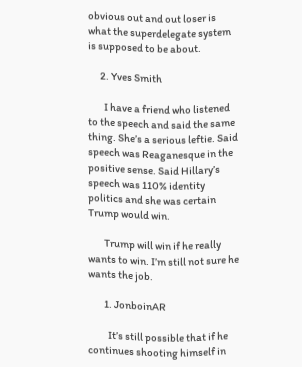obvious out and out loser is what the superdelegate system is supposed to be about.

      2. Yves Smith

        I have a friend who listened to the speech and said the same thing. She’s a serious leftie. Said speech was Reaganesque in the positive sense. Said Hillary’s speech was 110% identity politics and she was certain Trump would win.

        Trump will win if he really wants to win. I’m still not sure he wants the job.

        1. JonboinAR

          It’s still possible that if he continues shooting himself in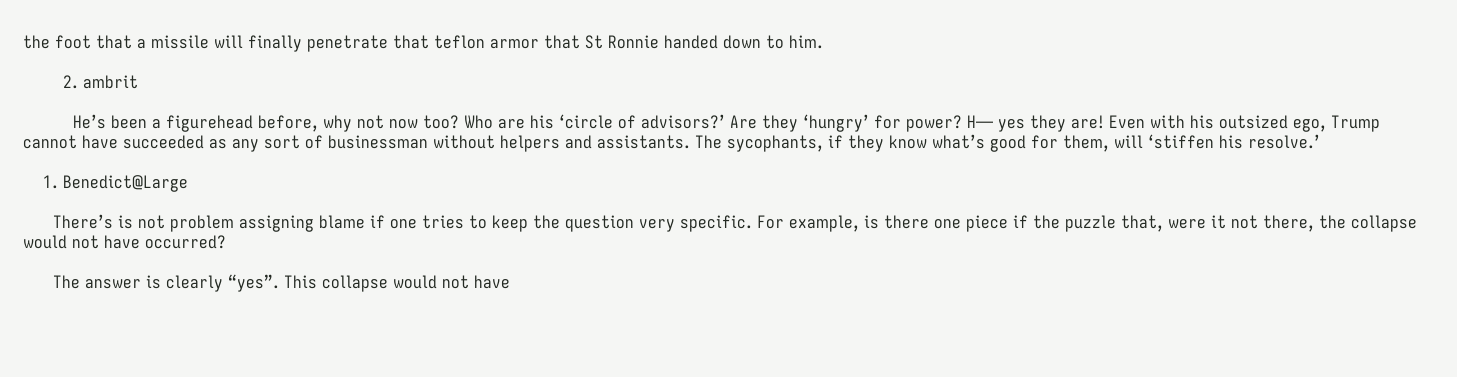the foot that a missile will finally penetrate that teflon armor that St Ronnie handed down to him.

        2. ambrit

          He’s been a figurehead before, why not now too? Who are his ‘circle of advisors?’ Are they ‘hungry’ for power? H— yes they are! Even with his outsized ego, Trump cannot have succeeded as any sort of businessman without helpers and assistants. The sycophants, if they know what’s good for them, will ‘stiffen his resolve.’

    1. Benedict@Large

      There’s is not problem assigning blame if one tries to keep the question very specific. For example, is there one piece if the puzzle that, were it not there, the collapse would not have occurred?

      The answer is clearly “yes”. This collapse would not have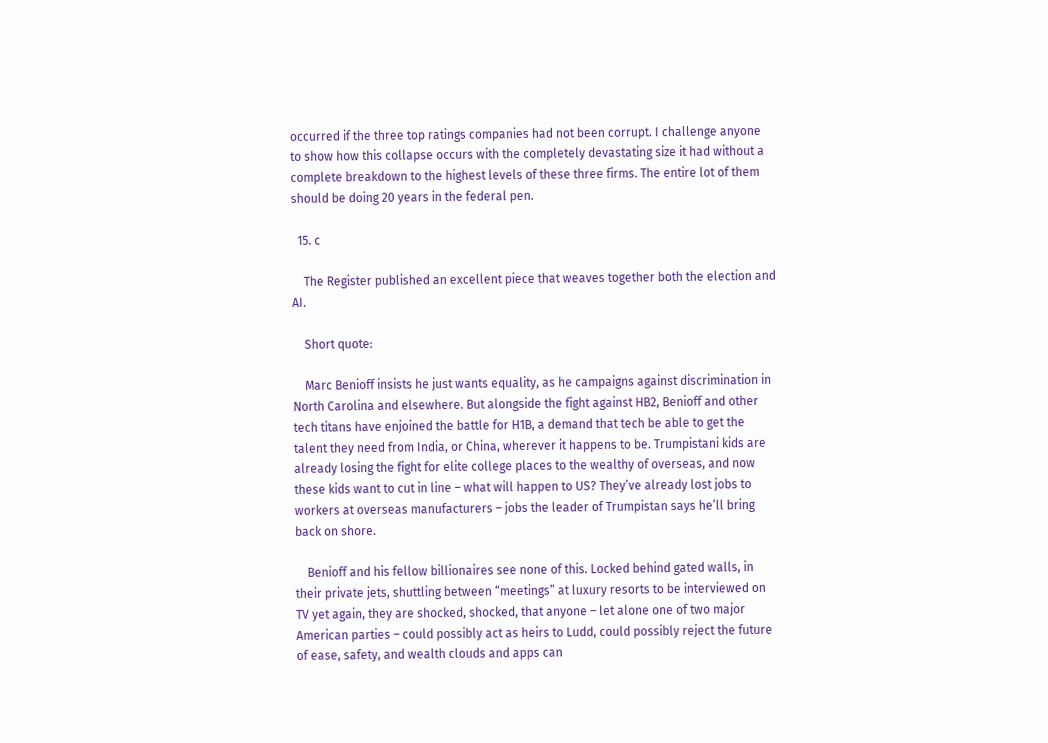occurred if the three top ratings companies had not been corrupt. I challenge anyone to show how this collapse occurs with the completely devastating size it had without a complete breakdown to the highest levels of these three firms. The entire lot of them should be doing 20 years in the federal pen.

  15. c

    The Register published an excellent piece that weaves together both the election and AI.

    Short quote:

    Marc Benioff insists he just wants equality, as he campaigns against discrimination in North Carolina and elsewhere. But alongside the fight against HB2, Benioff and other tech titans have enjoined the battle for H1B, a demand that tech be able to get the talent they need from India, or China, wherever it happens to be. Trumpistani kids are already losing the fight for elite college places to the wealthy of overseas, and now these kids want to cut in line – what will happen to US? They’ve already lost jobs to workers at overseas manufacturers – jobs the leader of Trumpistan says he’ll bring back on shore.

    Benioff and his fellow billionaires see none of this. Locked behind gated walls, in their private jets, shuttling between “meetings” at luxury resorts to be interviewed on TV yet again, they are shocked, shocked, that anyone – let alone one of two major American parties – could possibly act as heirs to Ludd, could possibly reject the future of ease, safety, and wealth clouds and apps can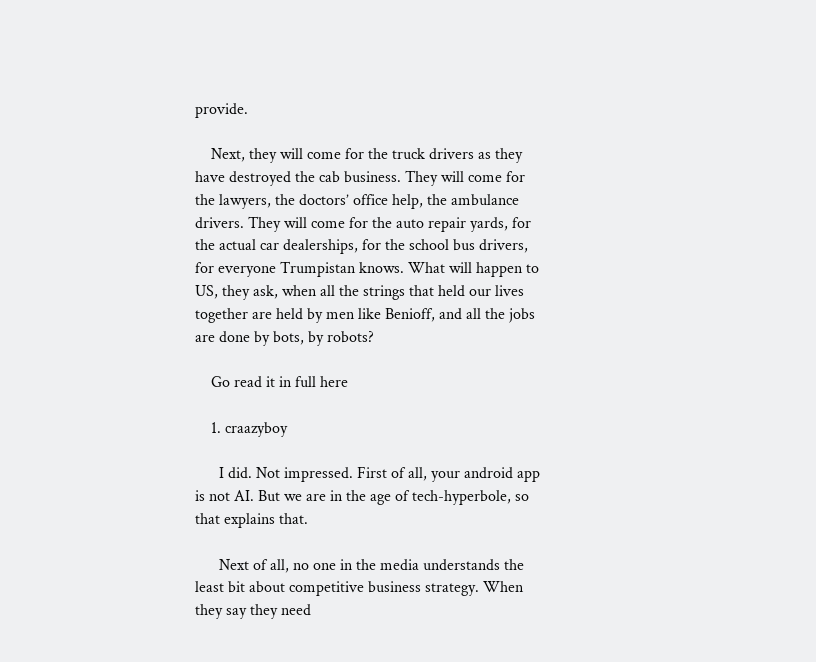provide.

    Next, they will come for the truck drivers as they have destroyed the cab business. They will come for the lawyers, the doctors’ office help, the ambulance drivers. They will come for the auto repair yards, for the actual car dealerships, for the school bus drivers, for everyone Trumpistan knows. What will happen to US, they ask, when all the strings that held our lives together are held by men like Benioff, and all the jobs are done by bots, by robots?

    Go read it in full here

    1. craazyboy

      I did. Not impressed. First of all, your android app is not AI. But we are in the age of tech-hyperbole, so that explains that.

      Next of all, no one in the media understands the least bit about competitive business strategy. When they say they need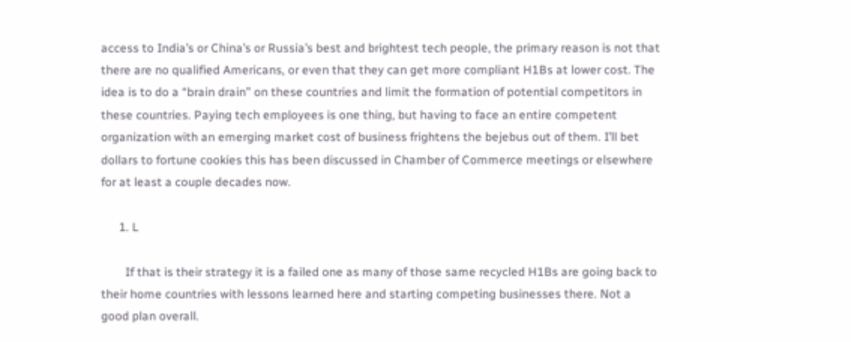access to India’s or China’s or Russia’s best and brightest tech people, the primary reason is not that there are no qualified Americans, or even that they can get more compliant H1Bs at lower cost. The idea is to do a “brain drain” on these countries and limit the formation of potential competitors in these countries. Paying tech employees is one thing, but having to face an entire competent organization with an emerging market cost of business frightens the bejebus out of them. I’ll bet dollars to fortune cookies this has been discussed in Chamber of Commerce meetings or elsewhere for at least a couple decades now.

      1. L

        If that is their strategy it is a failed one as many of those same recycled H1Bs are going back to their home countries with lessons learned here and starting competing businesses there. Not a good plan overall.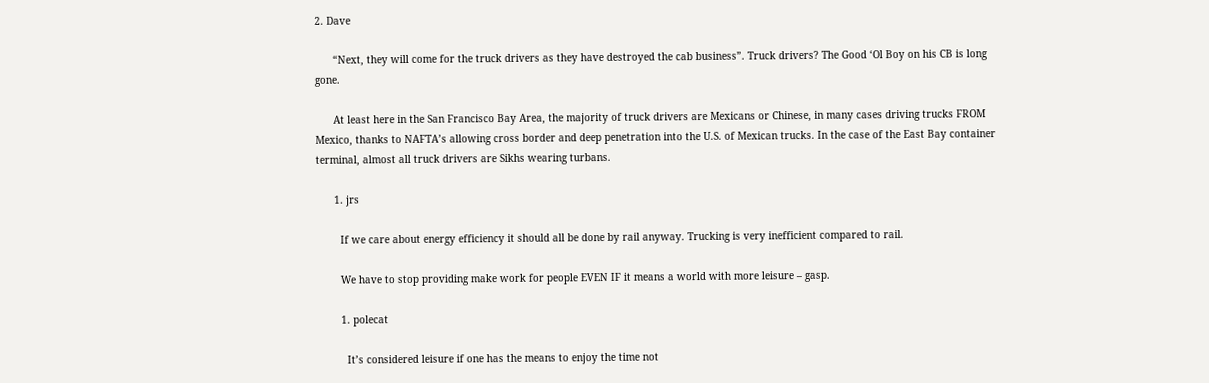2. Dave

      “Next, they will come for the truck drivers as they have destroyed the cab business”. Truck drivers? The Good ‘Ol Boy on his CB is long gone.

      At least here in the San Francisco Bay Area, the majority of truck drivers are Mexicans or Chinese, in many cases driving trucks FROM Mexico, thanks to NAFTA’s allowing cross border and deep penetration into the U.S. of Mexican trucks. In the case of the East Bay container terminal, almost all truck drivers are Sikhs wearing turbans.

      1. jrs

        If we care about energy efficiency it should all be done by rail anyway. Trucking is very inefficient compared to rail.

        We have to stop providing make work for people EVEN IF it means a world with more leisure – gasp.

        1. polecat

          It’s considered leisure if one has the means to enjoy the time not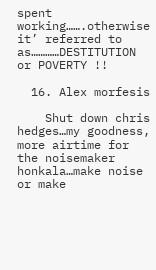spent working…….otherwise it’ referred to as…………DESTITUTION or POVERTY !!

  16. Alex morfesis

    Shut down chris hedges…my goodness, more airtime for the noisemaker honkala…make noise or make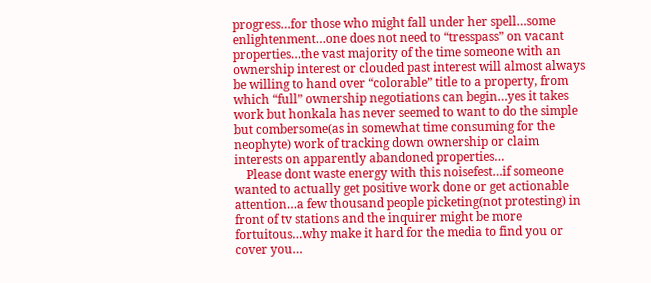progress…for those who might fall under her spell…some enlightenment…one does not need to “tresspass” on vacant properties…the vast majority of the time someone with an ownership interest or clouded past interest will almost always be willing to hand over “colorable” title to a property, from which “full” ownership negotiations can begin…yes it takes work but honkala has never seemed to want to do the simple but combersome(as in somewhat time consuming for the neophyte) work of tracking down ownership or claim interests on apparently abandoned properties…
    Please dont waste energy with this noisefest…if someone wanted to actually get positive work done or get actionable attention…a few thousand people picketing(not protesting) in front of tv stations and the inquirer might be more fortuitous…why make it hard for the media to find you or cover you…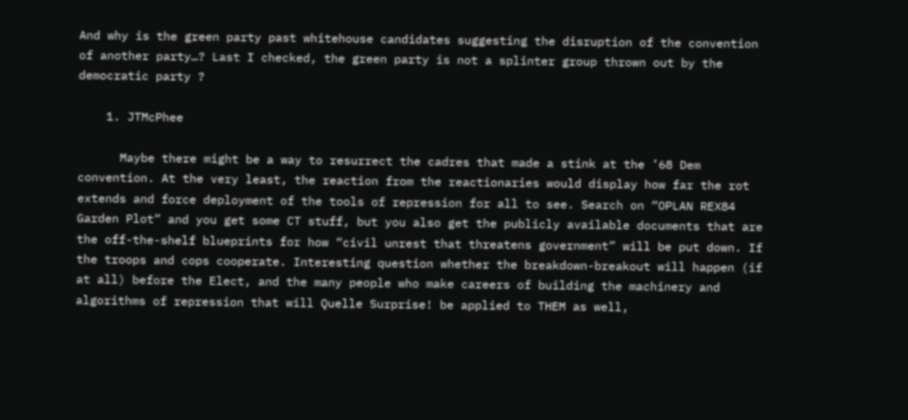And why is the green party past whitehouse candidates suggesting the disruption of the convention of another party…? Last I checked, the green party is not a splinter group thrown out by the democratic party ?

    1. JTMcPhee

      Maybe there might be a way to resurrect the cadres that made a stink at the ’68 Dem convention. At the very least, the reaction from the reactionaries would display how far the rot extends and force deployment of the tools of repression for all to see. Search on “OPLAN REX84 Garden Plot” and you get some CT stuff, but you also get the publicly available documents that are the off-the-shelf blueprints for how “civil unrest that threatens government” will be put down. If the troops and cops cooperate. Interesting question whether the breakdown-breakout will happen (if at all) before the Elect, and the many people who make careers of building the machinery and algorithms of repression that will Quelle Surprise! be applied to THEM as well,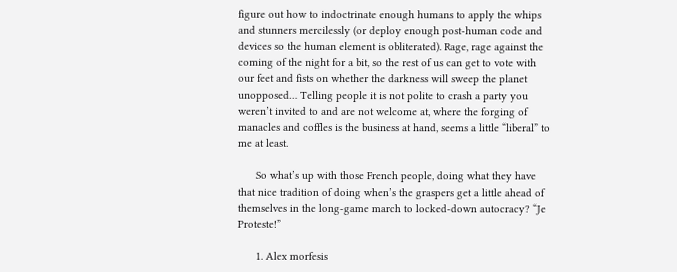figure out how to indoctrinate enough humans to apply the whips and stunners mercilessly (or deploy enough post-human code and devices so the human element is obliterated). Rage, rage against the coming of the night for a bit, so the rest of us can get to vote with our feet and fists on whether the darkness will sweep the planet unopposed… Telling people it is not polite to crash a party you weren’t invited to and are not welcome at, where the forging of manacles and coffles is the business at hand, seems a little “liberal” to me at least.

      So what’s up with those French people, doing what they have that nice tradition of doing when’s the graspers get a little ahead of themselves in the long-game march to locked-down autocracy? “Je Proteste!”

      1. Alex morfesis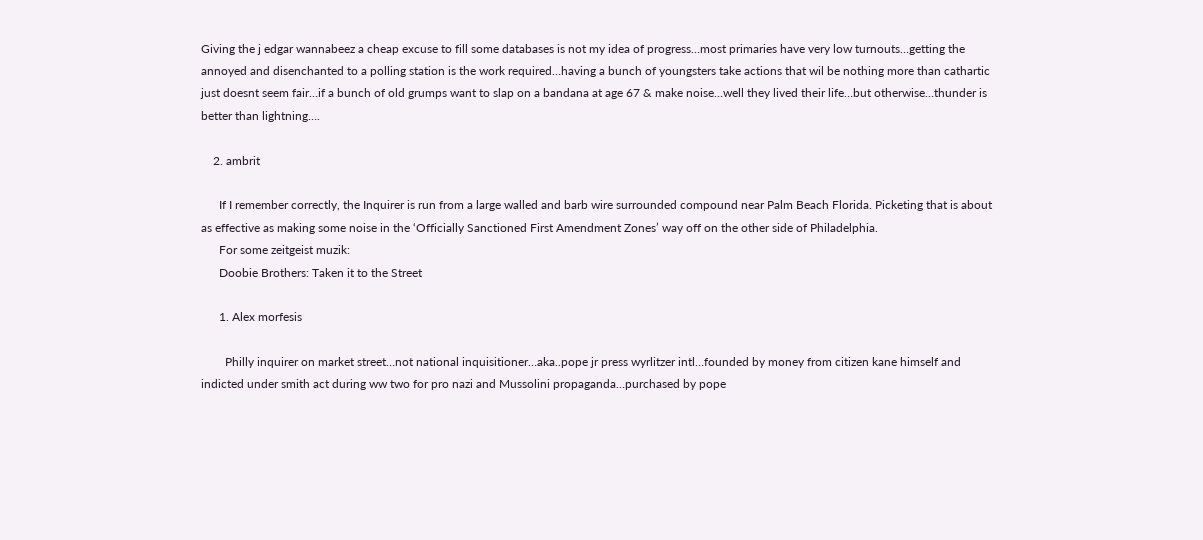Giving the j edgar wannabeez a cheap excuse to fill some databases is not my idea of progress…most primaries have very low turnouts…getting the annoyed and disenchanted to a polling station is the work required…having a bunch of youngsters take actions that wil be nothing more than cathartic just doesnt seem fair…if a bunch of old grumps want to slap on a bandana at age 67 & make noise…well they lived their life…but otherwise…thunder is better than lightning….

    2. ambrit

      If I remember correctly, the Inquirer is run from a large walled and barb wire surrounded compound near Palm Beach Florida. Picketing that is about as effective as making some noise in the ‘Officially Sanctioned First Amendment Zones’ way off on the other side of Philadelphia.
      For some zeitgeist muzik:
      Doobie Brothers: Taken it to the Street

      1. Alex morfesis

        Philly inquirer on market street…not national inquisitioner…aka..pope jr press wyrlitzer intl…founded by money from citizen kane himself and indicted under smith act during ww two for pro nazi and Mussolini propaganda…purchased by pope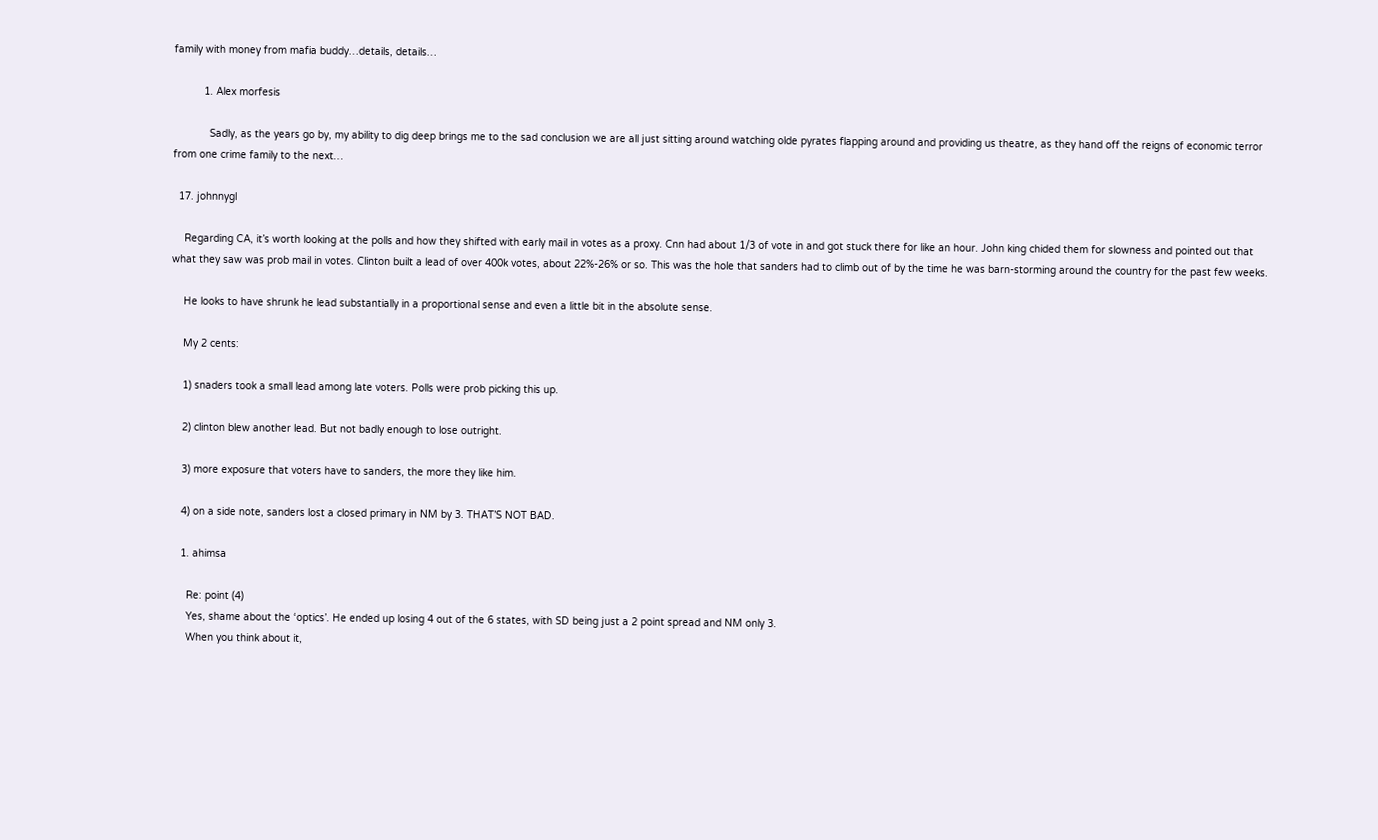family with money from mafia buddy…details, details…

          1. Alex morfesis

            Sadly, as the years go by, my ability to dig deep brings me to the sad conclusion we are all just sitting around watching olde pyrates flapping around and providing us theatre, as they hand off the reigns of economic terror from one crime family to the next…

  17. johnnygl

    Regarding CA, it’s worth looking at the polls and how they shifted with early mail in votes as a proxy. Cnn had about 1/3 of vote in and got stuck there for like an hour. John king chided them for slowness and pointed out that what they saw was prob mail in votes. Clinton built a lead of over 400k votes, about 22%-26% or so. This was the hole that sanders had to climb out of by the time he was barn-storming around the country for the past few weeks.

    He looks to have shrunk he lead substantially in a proportional sense and even a little bit in the absolute sense.

    My 2 cents:

    1) snaders took a small lead among late voters. Polls were prob picking this up.

    2) clinton blew another lead. But not badly enough to lose outright.

    3) more exposure that voters have to sanders, the more they like him.

    4) on a side note, sanders lost a closed primary in NM by 3. THAT’S NOT BAD.

    1. ahimsa

      Re: point (4)
      Yes, shame about the ‘optics’. He ended up losing 4 out of the 6 states, with SD being just a 2 point spread and NM only 3.
      When you think about it,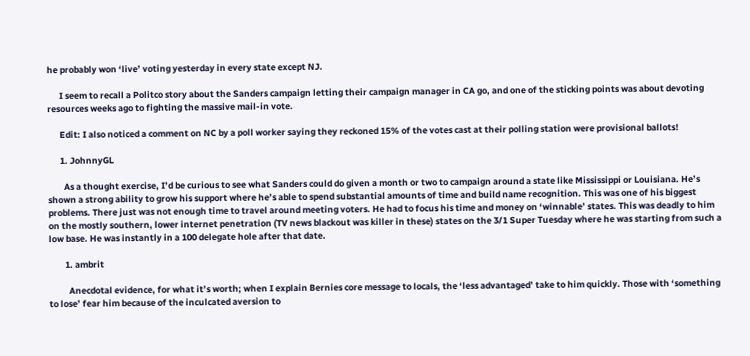he probably won ‘live’ voting yesterday in every state except NJ.

      I seem to recall a Politco story about the Sanders campaign letting their campaign manager in CA go, and one of the sticking points was about devoting resources weeks ago to fighting the massive mail-in vote.

      Edit: I also noticed a comment on NC by a poll worker saying they reckoned 15% of the votes cast at their polling station were provisional ballots!

      1. JohnnyGL

        As a thought exercise, I’d be curious to see what Sanders could do given a month or two to campaign around a state like Mississippi or Louisiana. He’s shown a strong ability to grow his support where he’s able to spend substantial amounts of time and build name recognition. This was one of his biggest problems. There just was not enough time to travel around meeting voters. He had to focus his time and money on ‘winnable’ states. This was deadly to him on the mostly southern, lower internet penetration (TV news blackout was killer in these) states on the 3/1 Super Tuesday where he was starting from such a low base. He was instantly in a 100 delegate hole after that date.

        1. ambrit

          Anecdotal evidence, for what it’s worth; when I explain Bernies core message to locals, the ‘less advantaged’ take to him quickly. Those with ‘something to lose’ fear him because of the inculcated aversion to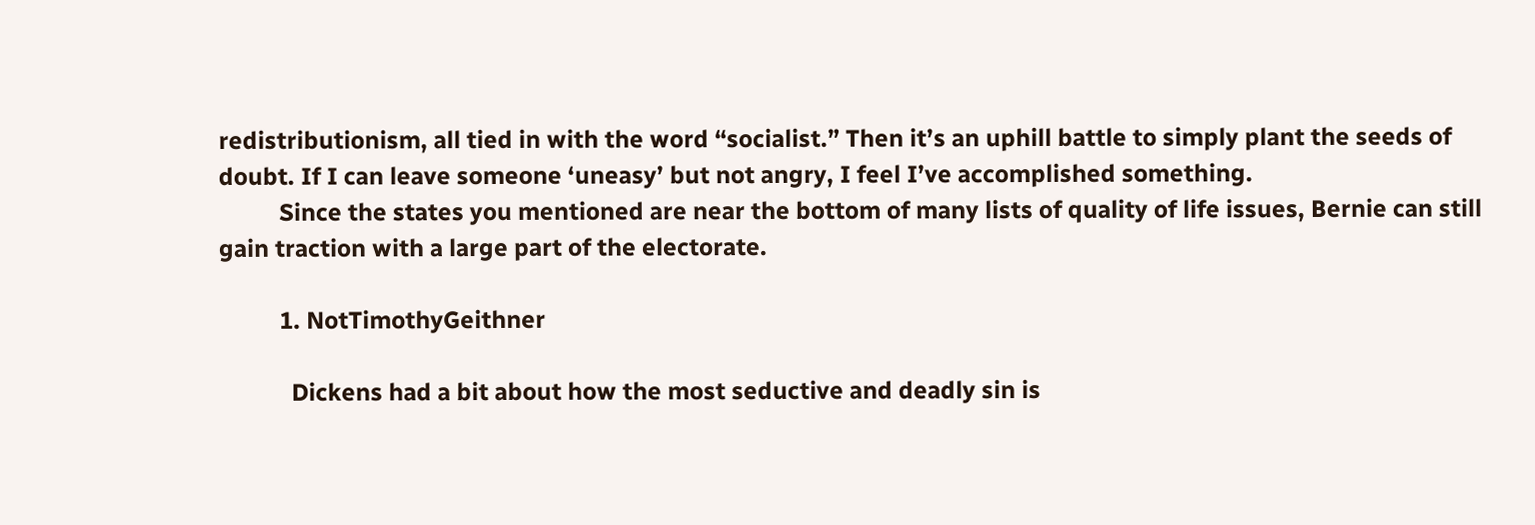redistributionism, all tied in with the word “socialist.” Then it’s an uphill battle to simply plant the seeds of doubt. If I can leave someone ‘uneasy’ but not angry, I feel I’ve accomplished something.
          Since the states you mentioned are near the bottom of many lists of quality of life issues, Bernie can still gain traction with a large part of the electorate.

          1. NotTimothyGeithner

            Dickens had a bit about how the most seductive and deadly sin is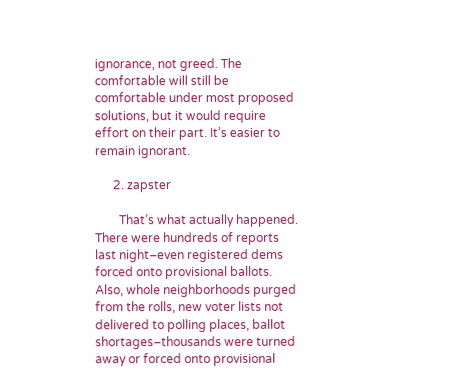ignorance, not greed. The comfortable will still be comfortable under most proposed solutions, but it would require effort on their part. It’s easier to remain ignorant.

      2. zapster

        That’s what actually happened. There were hundreds of reports last night–even registered dems forced onto provisional ballots. Also, whole neighborhoods purged from the rolls, new voter lists not delivered to polling places, ballot shortages–thousands were turned away or forced onto provisional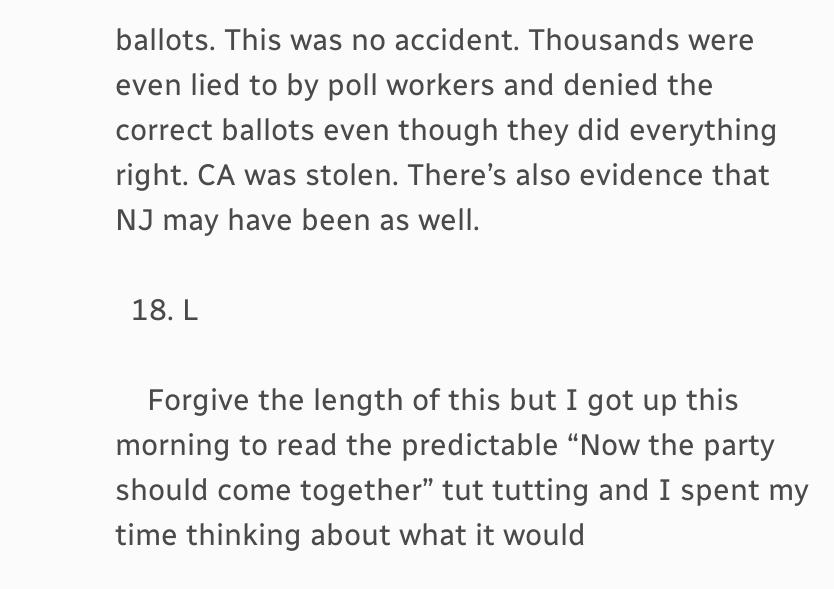ballots. This was no accident. Thousands were even lied to by poll workers and denied the correct ballots even though they did everything right. CA was stolen. There’s also evidence that NJ may have been as well.

  18. L

    Forgive the length of this but I got up this morning to read the predictable “Now the party should come together” tut tutting and I spent my time thinking about what it would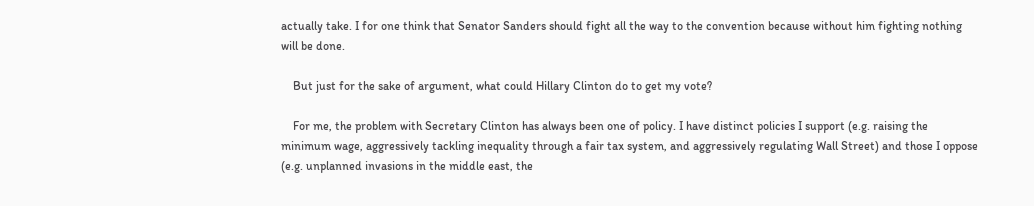actually take. I for one think that Senator Sanders should fight all the way to the convention because without him fighting nothing will be done.

    But just for the sake of argument, what could Hillary Clinton do to get my vote?

    For me, the problem with Secretary Clinton has always been one of policy. I have distinct policies I support (e.g. raising the minimum wage, aggressively tackling inequality through a fair tax system, and aggressively regulating Wall Street) and those I oppose (e.g. unplanned invasions in the middle east, the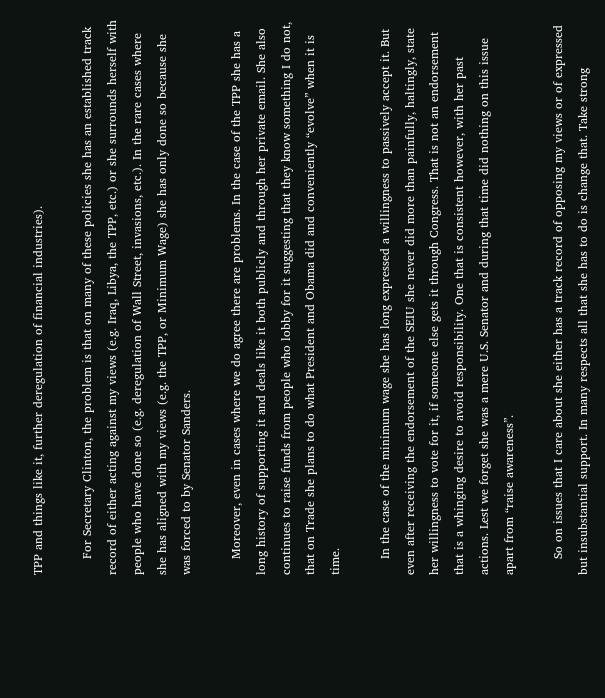TPP and things like it, further deregulation of financial industries).

    For Secretary Clinton, the problem is that on many of these policies she has an established track record of either acting against my views (e.g. Iraq, Libya, the TPP, etc.) or she surrounds herself with people who have done so (e.g. deregulation of Wall Street, invasions, etc.). In the rare cases where she has aligned with my views (e.g. the TPP, or Minimum Wage) she has only done so because she was forced to by Senator Sanders.

    Moreover, even in cases where we do agree there are problems. In the case of the TPP she has a long history of supporting it and deals like it both publicly and through her private email. She also continues to raise funds from people who lobby for it suggesting that they know something I do not, that on Trade she plans to do what President and Obama did and conveniently “evolve” when it is time.

    In the case of the minimum wage she has long expressed a willingness to passively accept it. But even after receiving the endorsement of the SEIU she never did more than painfully, haltingly, state her willingness to vote for it, if someone else gets it through Congress. That is not an endorsement that is a whinging desire to avoid responsibility. One that is consistent however, with her past actions. Lest we forget she was a mere U.S. Senator and during that time did nothing on this issue apart from “raise awareness”.

    So on issues that I care about she either has a track record of opposing my views or of expressed but insubstantial support. In many respects all that she has to do is change that. Take strong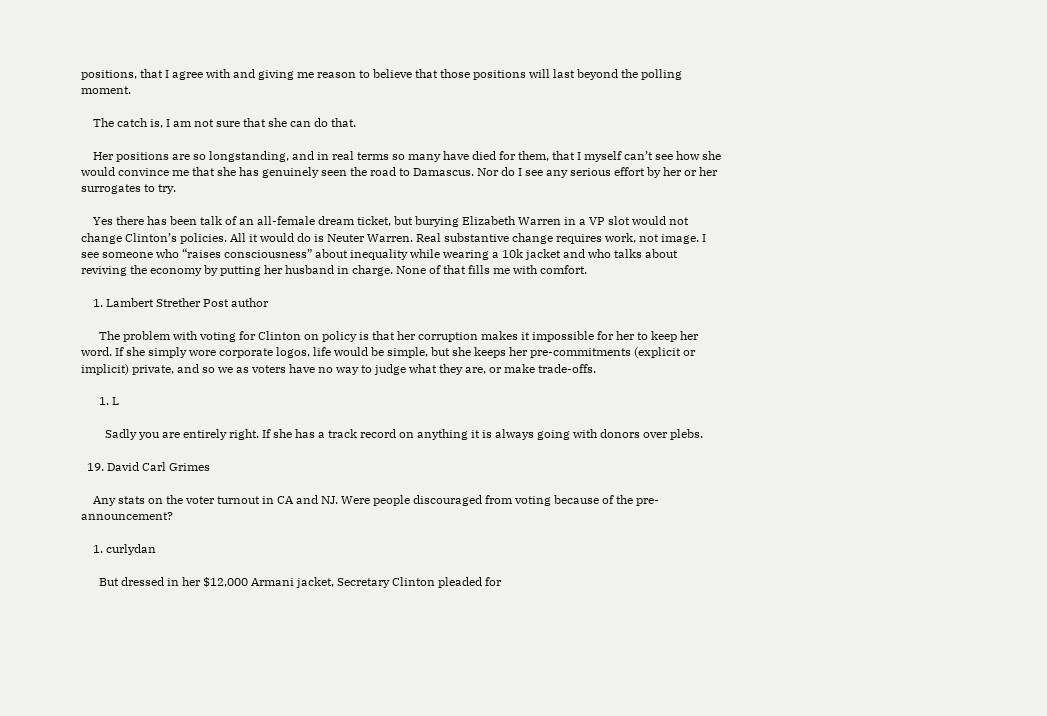positions, that I agree with and giving me reason to believe that those positions will last beyond the polling moment.

    The catch is, I am not sure that she can do that.

    Her positions are so longstanding, and in real terms so many have died for them, that I myself can’t see how she would convince me that she has genuinely seen the road to Damascus. Nor do I see any serious effort by her or her surrogates to try.

    Yes there has been talk of an all-female dream ticket, but burying Elizabeth Warren in a VP slot would not change Clinton’s policies. All it would do is Neuter Warren. Real substantive change requires work, not image. I see someone who “raises consciousness” about inequality while wearing a 10k jacket and who talks about reviving the economy by putting her husband in charge. None of that fills me with comfort.

    1. Lambert Strether Post author

      The problem with voting for Clinton on policy is that her corruption makes it impossible for her to keep her word. If she simply wore corporate logos, life would be simple, but she keeps her pre-commitments (explicit or implicit) private, and so we as voters have no way to judge what they are, or make trade-offs.

      1. L

        Sadly you are entirely right. If she has a track record on anything it is always going with donors over plebs.

  19. David Carl Grimes

    Any stats on the voter turnout in CA and NJ. Were people discouraged from voting because of the pre-announcement?

    1. curlydan

      But dressed in her $12,000 Armani jacket, Secretary Clinton pleaded for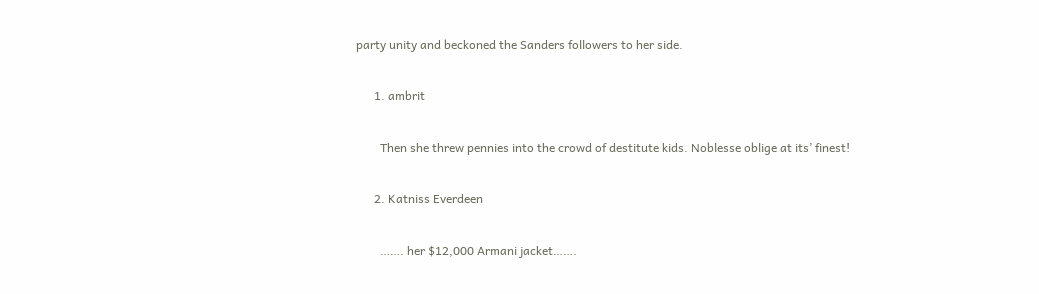party unity and beckoned the Sanders followers to her side.

      1. ambrit

        Then she threw pennies into the crowd of destitute kids. Noblesse oblige at its’ finest!

      2. Katniss Everdeen

        ……. her $12,000 Armani jacket…….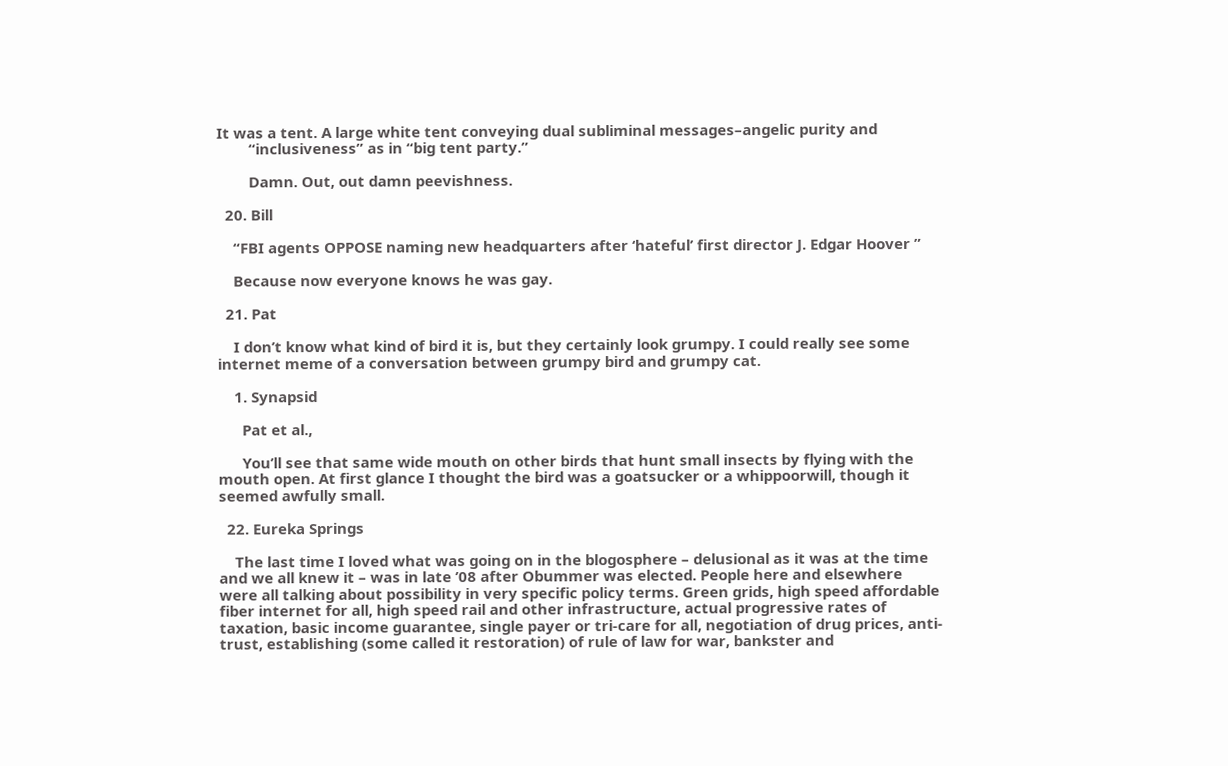It was a tent. A large white tent conveying dual subliminal messages–angelic purity and
        “inclusiveness” as in “big tent party.”

        Damn. Out, out damn peevishness.

  20. Bill

    “FBI agents OPPOSE naming new headquarters after ‘hateful’ first director J. Edgar Hoover ”

    Because now everyone knows he was gay.

  21. Pat

    I don’t know what kind of bird it is, but they certainly look grumpy. I could really see some internet meme of a conversation between grumpy bird and grumpy cat.

    1. Synapsid

      Pat et al.,

      You’ll see that same wide mouth on other birds that hunt small insects by flying with the mouth open. At first glance I thought the bird was a goatsucker or a whippoorwill, though it seemed awfully small.

  22. Eureka Springs

    The last time I loved what was going on in the blogosphere – delusional as it was at the time and we all knew it – was in late ’08 after Obummer was elected. People here and elsewhere were all talking about possibility in very specific policy terms. Green grids, high speed affordable fiber internet for all, high speed rail and other infrastructure, actual progressive rates of taxation, basic income guarantee, single payer or tri-care for all, negotiation of drug prices, anti-trust, establishing (some called it restoration) of rule of law for war, bankster and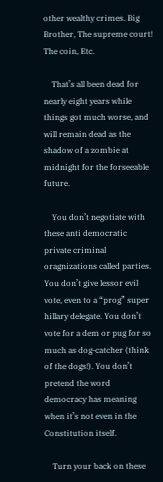other wealthy crimes. Big Brother, The supreme court! The coin, Etc.

    That’s all been dead for nearly eight years while things got much worse, and will remain dead as the shadow of a zombie at midnight for the forseeable future.

    You don’t negotiate with these anti democratic private criminal oragnizations called parties. You don’t give lessor evil vote, even to a “prog” super hillary delegate. You don’t vote for a dem or pug for so much as dog-catcher (think of the dogs!). You don’t pretend the word democracy has meaning when it’s not even in the Constitution itself.

    Turn your back on these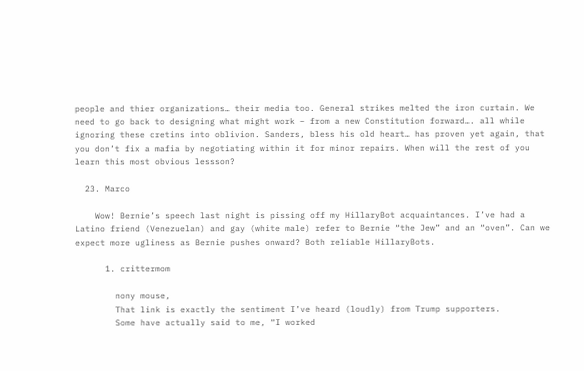people and thier organizations… their media too. General strikes melted the iron curtain. We need to go back to designing what might work – from a new Constitution forward…. all while ignoring these cretins into oblivion. Sanders, bless his old heart… has proven yet again, that you don’t fix a mafia by negotiating within it for minor repairs. When will the rest of you learn this most obvious lessson?

  23. Marco

    Wow! Bernie’s speech last night is pissing off my HillaryBot acquaintances. I’ve had a Latino friend (Venezuelan) and gay (white male) refer to Bernie “the Jew” and an “oven”. Can we expect more ugliness as Bernie pushes onward? Both reliable HillaryBots.

      1. crittermom

        nony mouse,
        That link is exactly the sentiment I’ve heard (loudly) from Trump supporters.
        Some have actually said to me, “I worked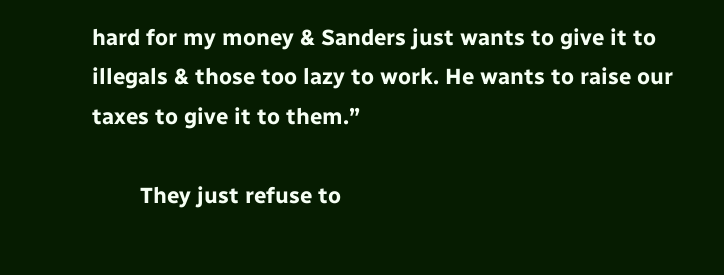hard for my money & Sanders just wants to give it to illegals & those too lazy to work. He wants to raise our taxes to give it to them.”

        They just refuse to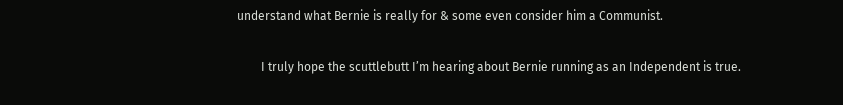understand what Bernie is really for & some even consider him a Communist.

        I truly hope the scuttlebutt I’m hearing about Bernie running as an Independent is true.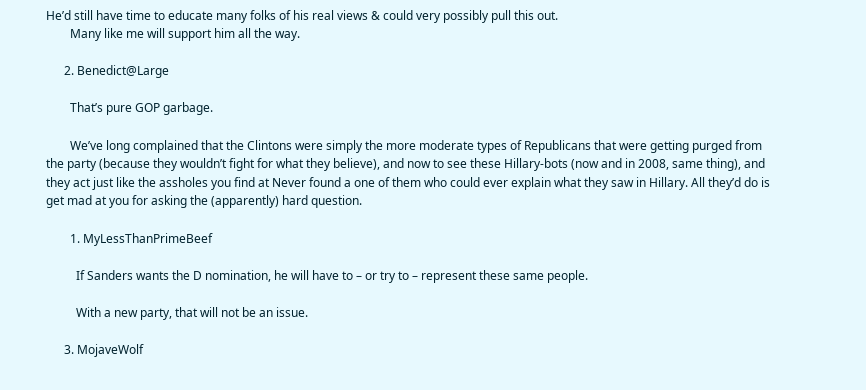He’d still have time to educate many folks of his real views & could very possibly pull this out.
        Many like me will support him all the way.

      2. Benedict@Large

        That’s pure GOP garbage.

        We’ve long complained that the Clintons were simply the more moderate types of Republicans that were getting purged from the party (because they wouldn’t fight for what they believe), and now to see these Hillary-bots (now and in 2008, same thing), and they act just like the assholes you find at Never found a one of them who could ever explain what they saw in Hillary. All they’d do is get mad at you for asking the (apparently) hard question.

        1. MyLessThanPrimeBeef

          If Sanders wants the D nomination, he will have to – or try to – represent these same people.

          With a new party, that will not be an issue.

      3. MojaveWolf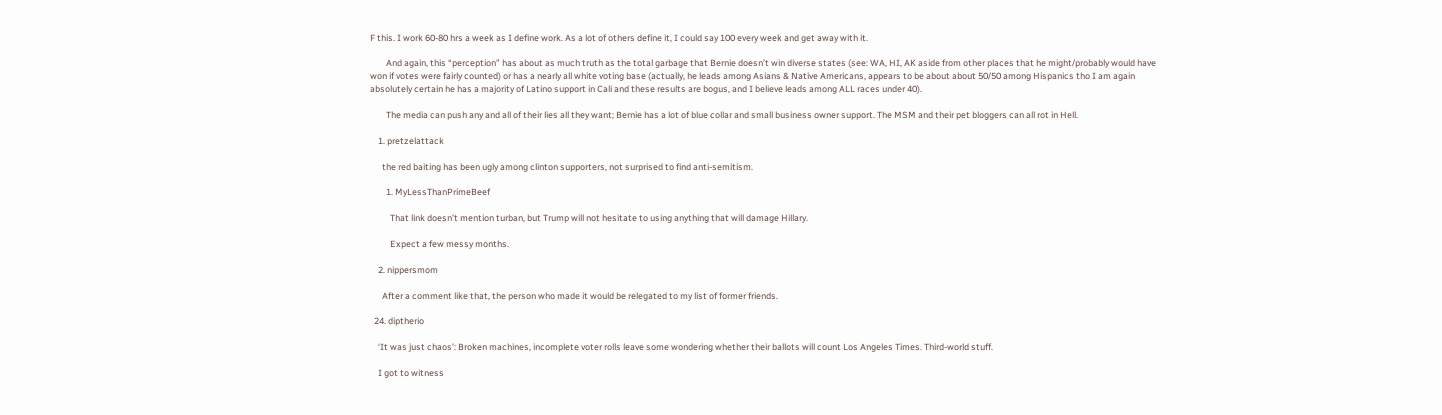F this. I work 60-80 hrs a week as I define work. As a lot of others define it, I could say 100 every week and get away with it.

        And again, this “perception” has about as much truth as the total garbage that Bernie doesn’t win diverse states (see: WA, HI, AK aside from other places that he might/probably would have won if votes were fairly counted) or has a nearly all white voting base (actually, he leads among Asians & Native Americans, appears to be about about 50/50 among Hispanics tho I am again absolutely certain he has a majority of Latino support in Cali and these results are bogus, and I believe leads among ALL races under 40).

        The media can push any and all of their lies all they want; Bernie has a lot of blue collar and small business owner support. The MSM and their pet bloggers can all rot in Hell.

    1. pretzelattack

      the red baiting has been ugly among clinton supporters, not surprised to find anti-semitism.

        1. MyLessThanPrimeBeef

          That link doesn’t mention turban, but Trump will not hesitate to using anything that will damage Hillary.

          Expect a few messy months.

    2. nippersmom

      After a comment like that, the person who made it would be relegated to my list of former friends.

  24. diptherio

    ‘It was just chaos’: Broken machines, incomplete voter rolls leave some wondering whether their ballots will count Los Angeles Times. Third-world stuff.

    I got to witness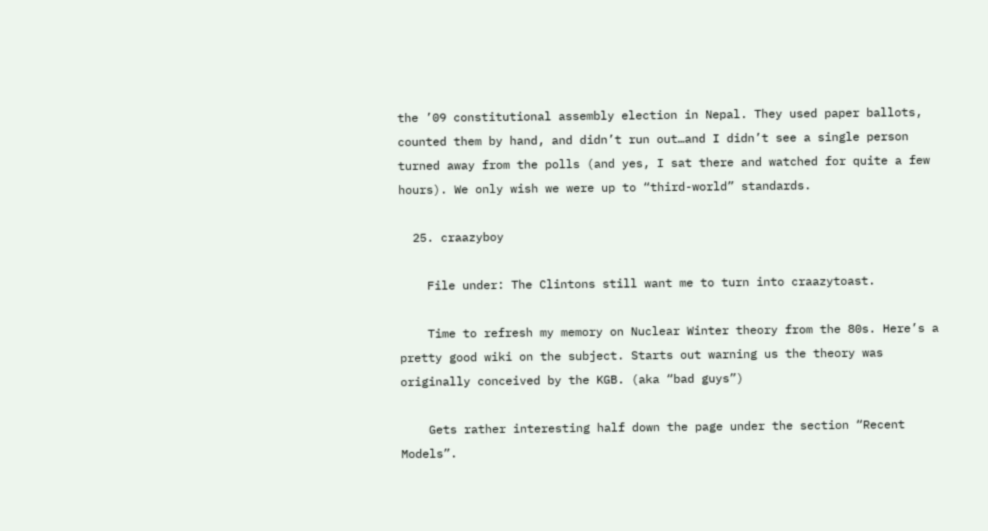the ’09 constitutional assembly election in Nepal. They used paper ballots, counted them by hand, and didn’t run out…and I didn’t see a single person turned away from the polls (and yes, I sat there and watched for quite a few hours). We only wish we were up to “third-world” standards.

  25. craazyboy

    File under: The Clintons still want me to turn into craazytoast.

    Time to refresh my memory on Nuclear Winter theory from the 80s. Here’s a pretty good wiki on the subject. Starts out warning us the theory was originally conceived by the KGB. (aka “bad guys”)

    Gets rather interesting half down the page under the section “Recent Models”.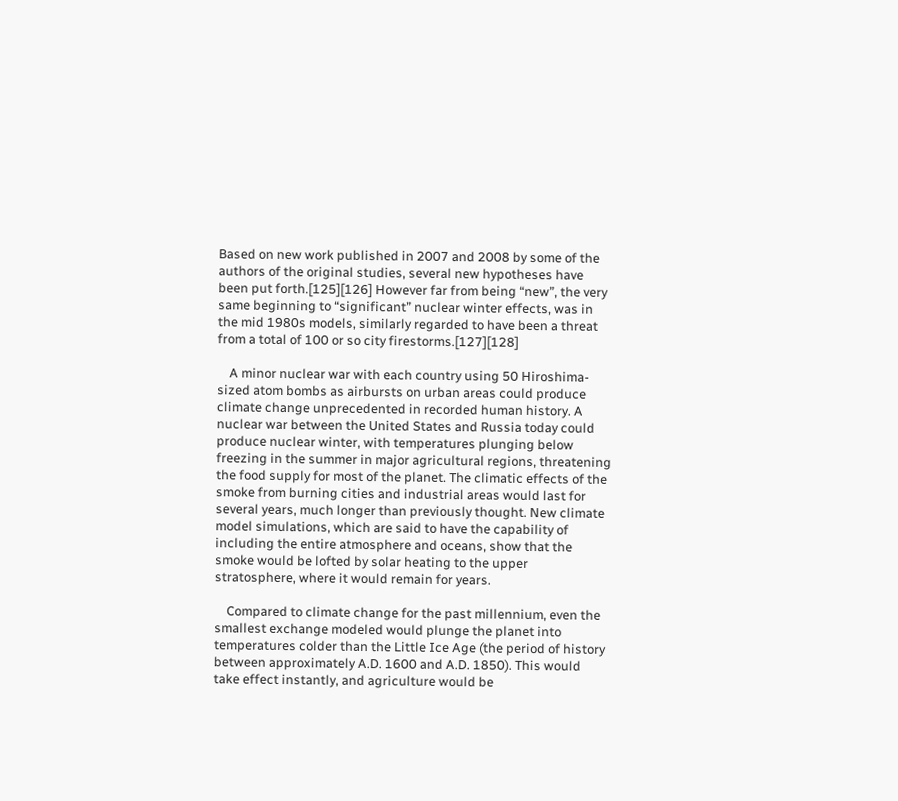Based on new work published in 2007 and 2008 by some of the authors of the original studies, several new hypotheses have been put forth.[125][126] However far from being “new”, the very same beginning to “significant” nuclear winter effects, was in the mid 1980s models, similarly regarded to have been a threat from a total of 100 or so city firestorms.[127][128]

    A minor nuclear war with each country using 50 Hiroshima-sized atom bombs as airbursts on urban areas could produce climate change unprecedented in recorded human history. A nuclear war between the United States and Russia today could produce nuclear winter, with temperatures plunging below freezing in the summer in major agricultural regions, threatening the food supply for most of the planet. The climatic effects of the smoke from burning cities and industrial areas would last for several years, much longer than previously thought. New climate model simulations, which are said to have the capability of including the entire atmosphere and oceans, show that the smoke would be lofted by solar heating to the upper stratosphere, where it would remain for years.

    Compared to climate change for the past millennium, even the smallest exchange modeled would plunge the planet into temperatures colder than the Little Ice Age (the period of history between approximately A.D. 1600 and A.D. 1850). This would take effect instantly, and agriculture would be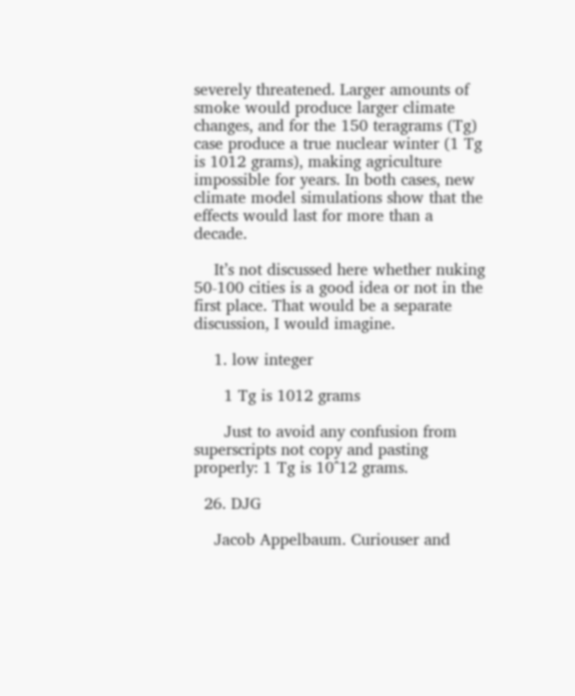severely threatened. Larger amounts of smoke would produce larger climate changes, and for the 150 teragrams (Tg) case produce a true nuclear winter (1 Tg is 1012 grams), making agriculture impossible for years. In both cases, new climate model simulations show that the effects would last for more than a decade.

    It’s not discussed here whether nuking 50-100 cities is a good idea or not in the first place. That would be a separate discussion, I would imagine.

    1. low integer

      1 Tg is 1012 grams

      Just to avoid any confusion from superscripts not copy and pasting properly: 1 Tg is 10^12 grams.

  26. DJG

    Jacob Appelbaum. Curiouser and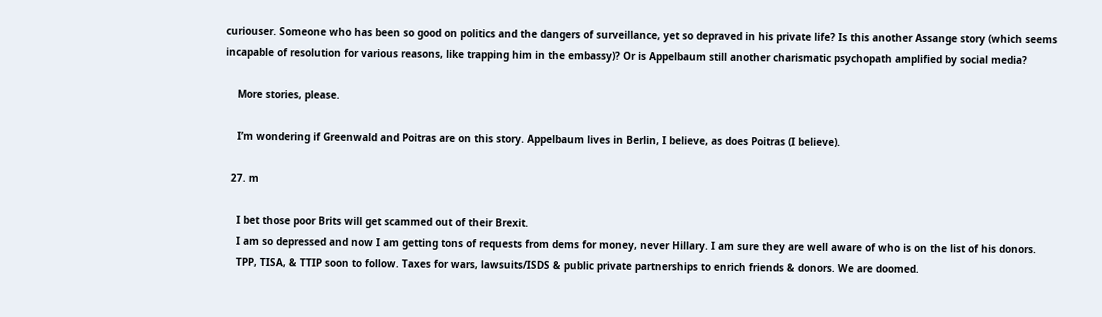curiouser. Someone who has been so good on politics and the dangers of surveillance, yet so depraved in his private life? Is this another Assange story (which seems incapable of resolution for various reasons, like trapping him in the embassy)? Or is Appelbaum still another charismatic psychopath amplified by social media?

    More stories, please.

    I’m wondering if Greenwald and Poitras are on this story. Appelbaum lives in Berlin, I believe, as does Poitras (I believe).

  27. m

    I bet those poor Brits will get scammed out of their Brexit.
    I am so depressed and now I am getting tons of requests from dems for money, never Hillary. I am sure they are well aware of who is on the list of his donors.
    TPP, TISA, & TTIP soon to follow. Taxes for wars, lawsuits/ISDS & public private partnerships to enrich friends & donors. We are doomed.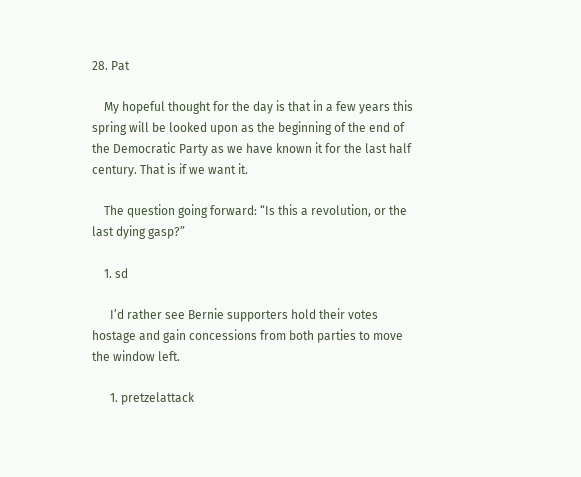28. Pat

    My hopeful thought for the day is that in a few years this spring will be looked upon as the beginning of the end of the Democratic Party as we have known it for the last half century. That is if we want it.

    The question going forward: “Is this a revolution, or the last dying gasp?”

    1. sd

      I’d rather see Bernie supporters hold their votes hostage and gain concessions from both parties to move the window left.

      1. pretzelattack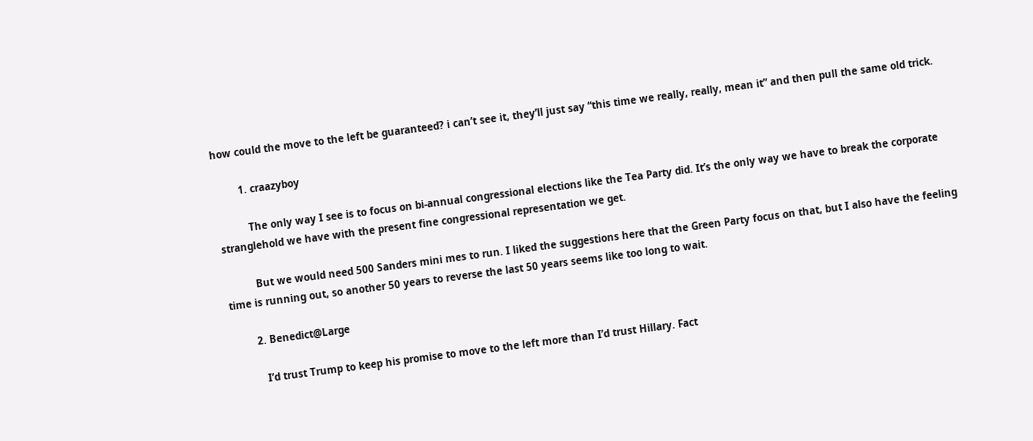how could the move to the left be guaranteed? i can’t see it, they’ll just say “this time we really, really, mean it” and then pull the same old trick.

        1. craazyboy

          The only way I see is to focus on bi-annual congressional elections like the Tea Party did. It’s the only way we have to break the corporate stranglehold we have with the present fine congressional representation we get.

          But we would need 500 Sanders mini mes to run. I liked the suggestions here that the Green Party focus on that, but I also have the feeling time is running out, so another 50 years to reverse the last 50 years seems like too long to wait.

        2. Benedict@Large

          I’d trust Trump to keep his promise to move to the left more than I’d trust Hillary. Fact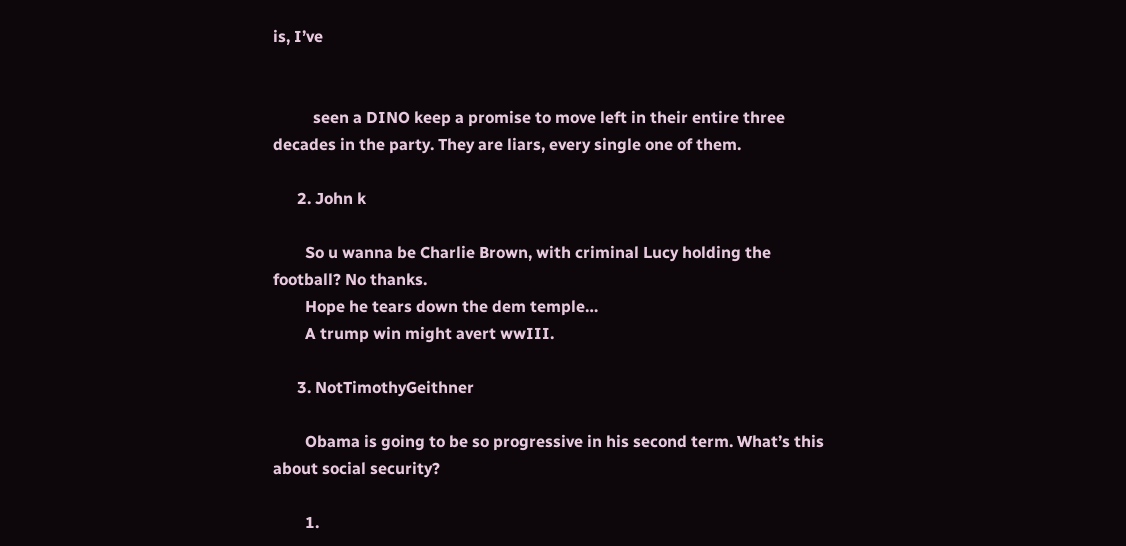is, I’ve


          seen a DINO keep a promise to move left in their entire three decades in the party. They are liars, every single one of them.

      2. John k

        So u wanna be Charlie Brown, with criminal Lucy holding the football? No thanks.
        Hope he tears down the dem temple…
        A trump win might avert wwIII.

      3. NotTimothyGeithner

        Obama is going to be so progressive in his second term. What’s this about social security?

        1.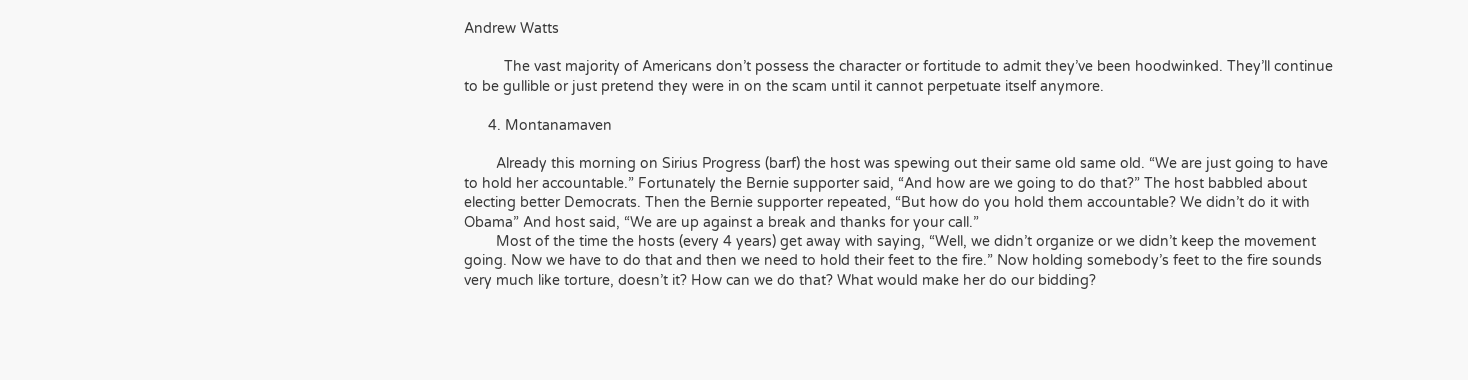Andrew Watts

          The vast majority of Americans don’t possess the character or fortitude to admit they’ve been hoodwinked. They’ll continue to be gullible or just pretend they were in on the scam until it cannot perpetuate itself anymore.

      4. Montanamaven

        Already this morning on Sirius Progress (barf) the host was spewing out their same old same old. “We are just going to have to hold her accountable.” Fortunately the Bernie supporter said, “And how are we going to do that?” The host babbled about electing better Democrats. Then the Bernie supporter repeated, “But how do you hold them accountable? We didn’t do it with Obama” And host said, “We are up against a break and thanks for your call.”
        Most of the time the hosts (every 4 years) get away with saying, “Well, we didn’t organize or we didn’t keep the movement going. Now we have to do that and then we need to hold their feet to the fire.” Now holding somebody’s feet to the fire sounds very much like torture, doesn’t it? How can we do that? What would make her do our bidding?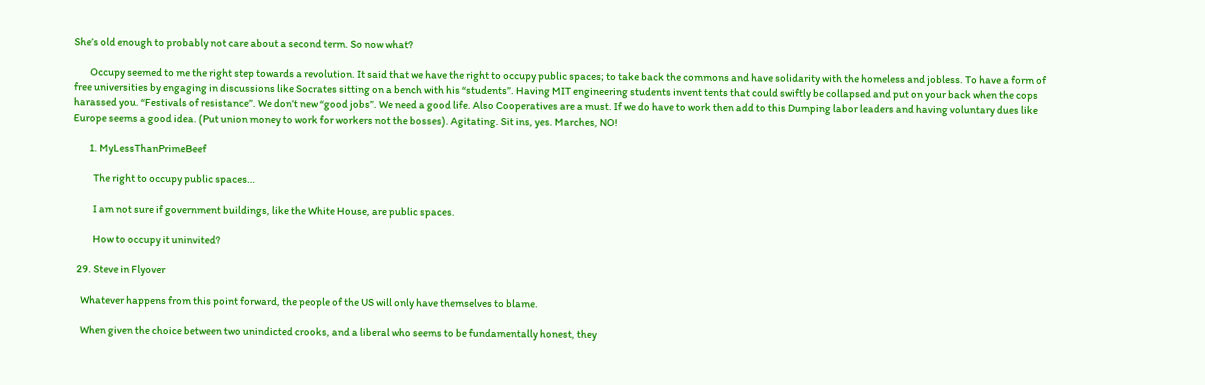She’s old enough to probably not care about a second term. So now what?

        Occupy seemed to me the right step towards a revolution. It said that we have the right to occupy public spaces; to take back the commons and have solidarity with the homeless and jobless. To have a form of free universities by engaging in discussions like Socrates sitting on a bench with his “students”. Having MIT engineering students invent tents that could swiftly be collapsed and put on your back when the cops harassed you. “Festivals of resistance”. We don’t new “good jobs”. We need a good life. Also Cooperatives are a must. If we do have to work then add to this Dumping labor leaders and having voluntary dues like Europe seems a good idea. (Put union money to work for workers not the bosses). Agitating. Sit ins, yes. Marches, NO!

        1. MyLessThanPrimeBeef

          The right to occupy public spaces…

          I am not sure if government buildings, like the White House, are public spaces.

          How to occupy it uninvited?

  29. Steve in Flyover

    Whatever happens from this point forward, the people of the US will only have themselves to blame.

    When given the choice between two unindicted crooks, and a liberal who seems to be fundamentally honest, they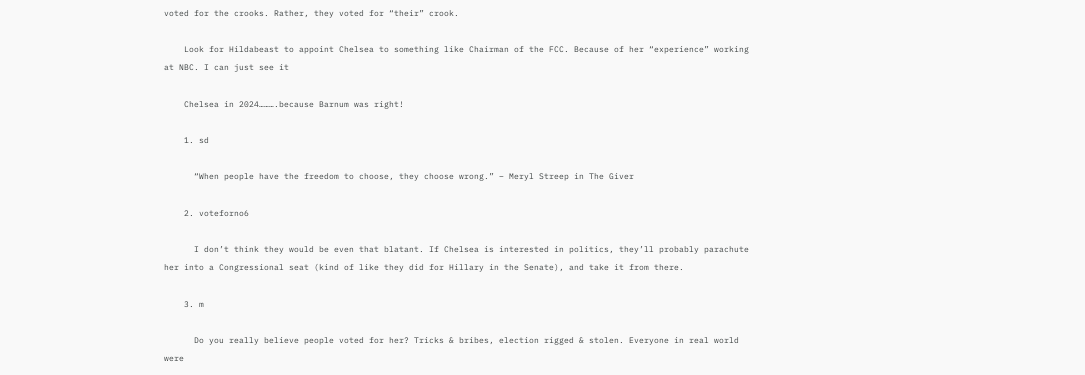voted for the crooks. Rather, they voted for “their” crook.

    Look for Hildabeast to appoint Chelsea to something like Chairman of the FCC. Because of her “experience” working at NBC. I can just see it

    Chelsea in 2024……….because Barnum was right!

    1. sd

      “When people have the freedom to choose, they choose wrong.” – Meryl Streep in The Giver

    2. voteforno6

      I don’t think they would be even that blatant. If Chelsea is interested in politics, they’ll probably parachute her into a Congressional seat (kind of like they did for Hillary in the Senate), and take it from there.

    3. m

      Do you really believe people voted for her? Tricks & bribes, election rigged & stolen. Everyone in real world were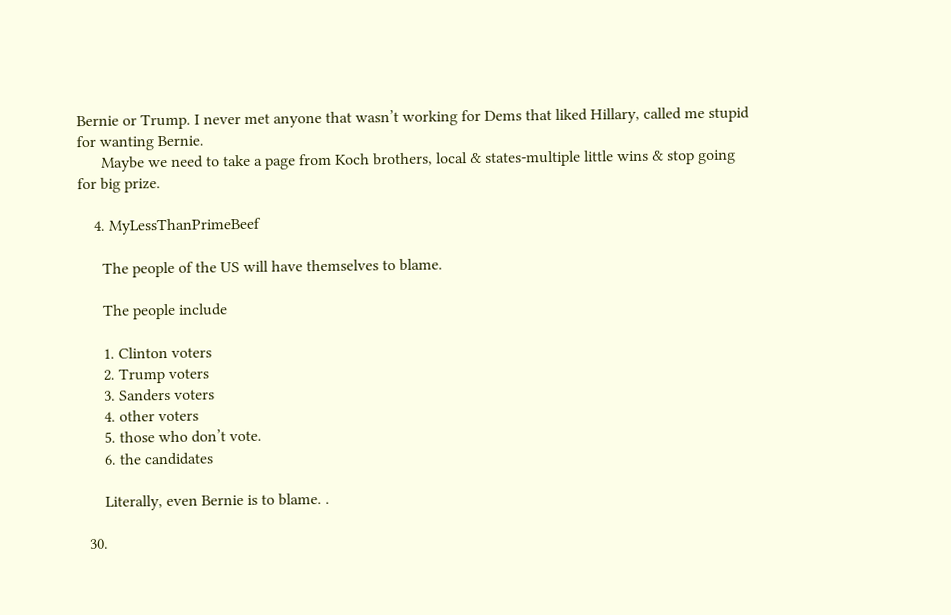Bernie or Trump. I never met anyone that wasn’t working for Dems that liked Hillary, called me stupid for wanting Bernie.
      Maybe we need to take a page from Koch brothers, local & states-multiple little wins & stop going for big prize.

    4. MyLessThanPrimeBeef

      The people of the US will have themselves to blame.

      The people include

      1. Clinton voters
      2. Trump voters
      3. Sanders voters
      4. other voters
      5. those who don’t vote.
      6. the candidates

      Literally, even Bernie is to blame. .

  30.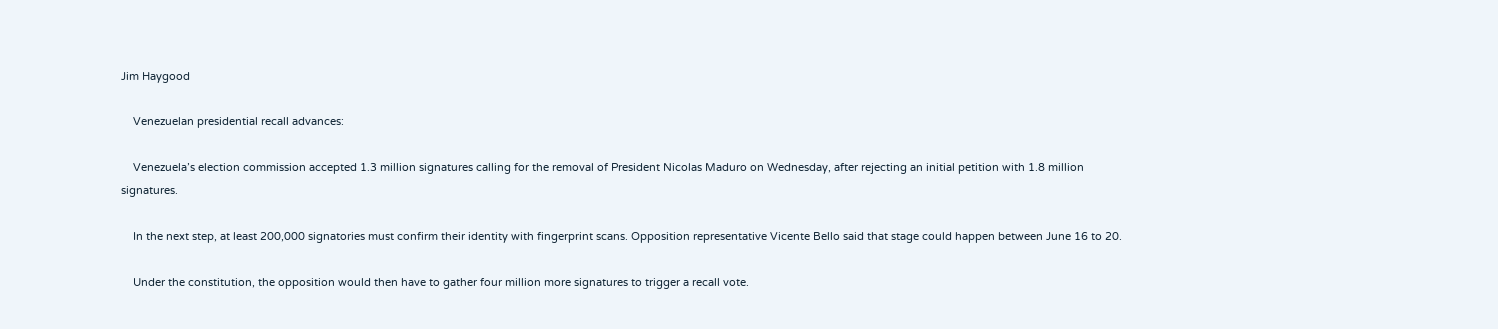Jim Haygood

    Venezuelan presidential recall advances:

    Venezuela’s election commission accepted 1.3 million signatures calling for the removal of President Nicolas Maduro on Wednesday, after rejecting an initial petition with 1.8 million signatures.

    In the next step, at least 200,000 signatories must confirm their identity with fingerprint scans. Opposition representative Vicente Bello said that stage could happen between June 16 to 20.

    Under the constitution, the opposition would then have to gather four million more signatures to trigger a recall vote.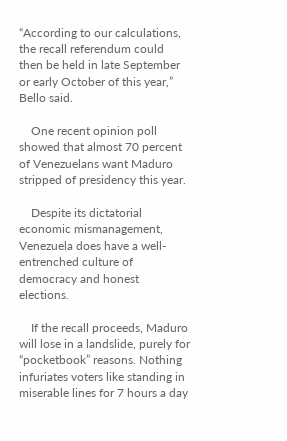“According to our calculations, the recall referendum could then be held in late September or early October of this year,” Bello said.

    One recent opinion poll showed that almost 70 percent of Venezuelans want Maduro stripped of presidency this year.

    Despite its dictatorial economic mismanagement, Venezuela does have a well-entrenched culture of democracy and honest elections.

    If the recall proceeds, Maduro will lose in a landslide, purely for “pocketbook” reasons. Nothing infuriates voters like standing in miserable lines for 7 hours a day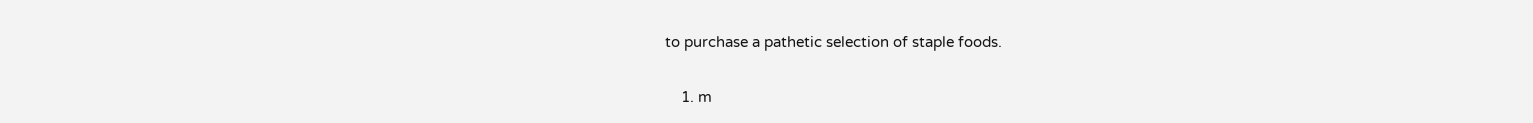to purchase a pathetic selection of staple foods.

    1. m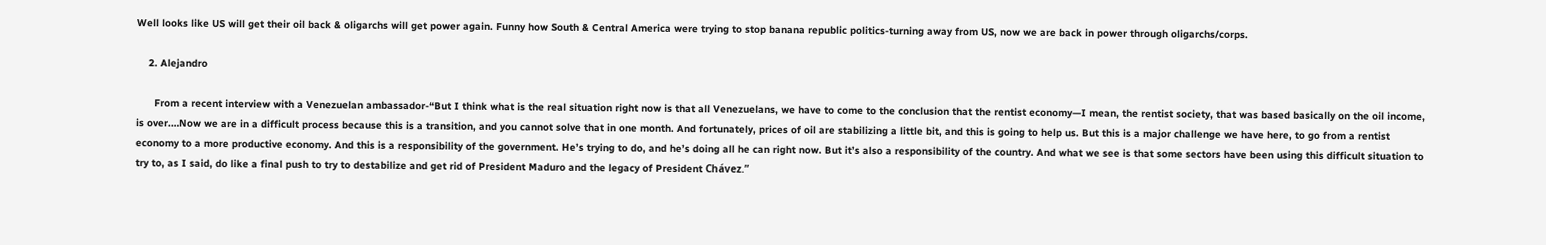Well looks like US will get their oil back & oligarchs will get power again. Funny how South & Central America were trying to stop banana republic politics-turning away from US, now we are back in power through oligarchs/corps.

    2. Alejandro

      From a recent interview with a Venezuelan ambassador-“But I think what is the real situation right now is that all Venezuelans, we have to come to the conclusion that the rentist economy—I mean, the rentist society, that was based basically on the oil income, is over.…Now we are in a difficult process because this is a transition, and you cannot solve that in one month. And fortunately, prices of oil are stabilizing a little bit, and this is going to help us. But this is a major challenge we have here, to go from a rentist economy to a more productive economy. And this is a responsibility of the government. He’s trying to do, and he’s doing all he can right now. But it’s also a responsibility of the country. And what we see is that some sectors have been using this difficult situation to try to, as I said, do like a final push to try to destabilize and get rid of President Maduro and the legacy of President Chávez.”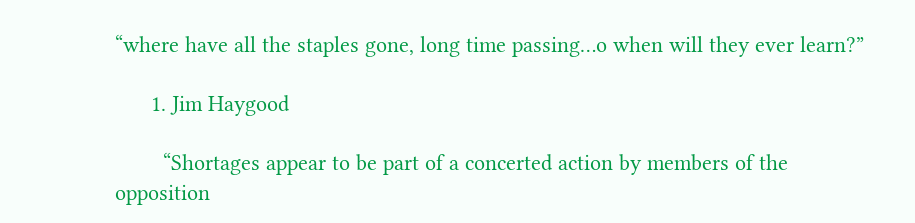“where have all the staples gone, long time passing…o when will they ever learn?”

      1. Jim Haygood

        “Shortages appear to be part of a concerted action by members of the opposition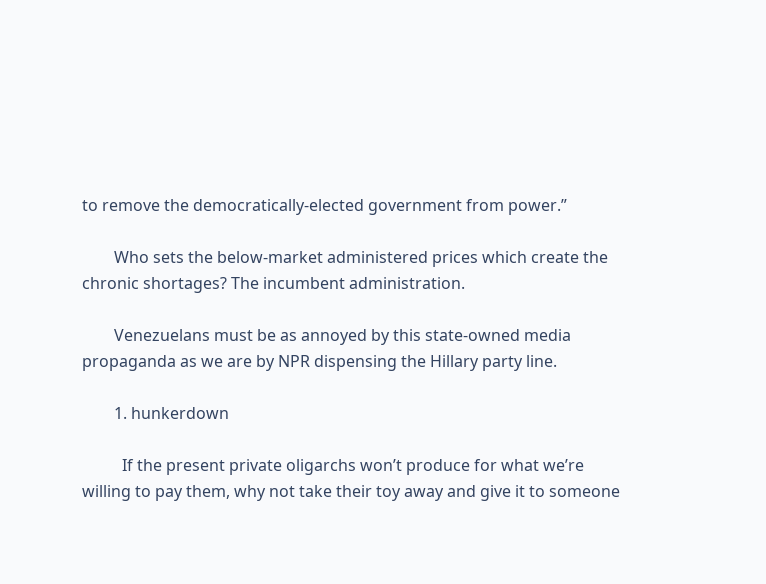to remove the democratically-elected government from power.”

        Who sets the below-market administered prices which create the chronic shortages? The incumbent administration.

        Venezuelans must be as annoyed by this state-owned media propaganda as we are by NPR dispensing the Hillary party line.

        1. hunkerdown

          If the present private oligarchs won’t produce for what we’re willing to pay them, why not take their toy away and give it to someone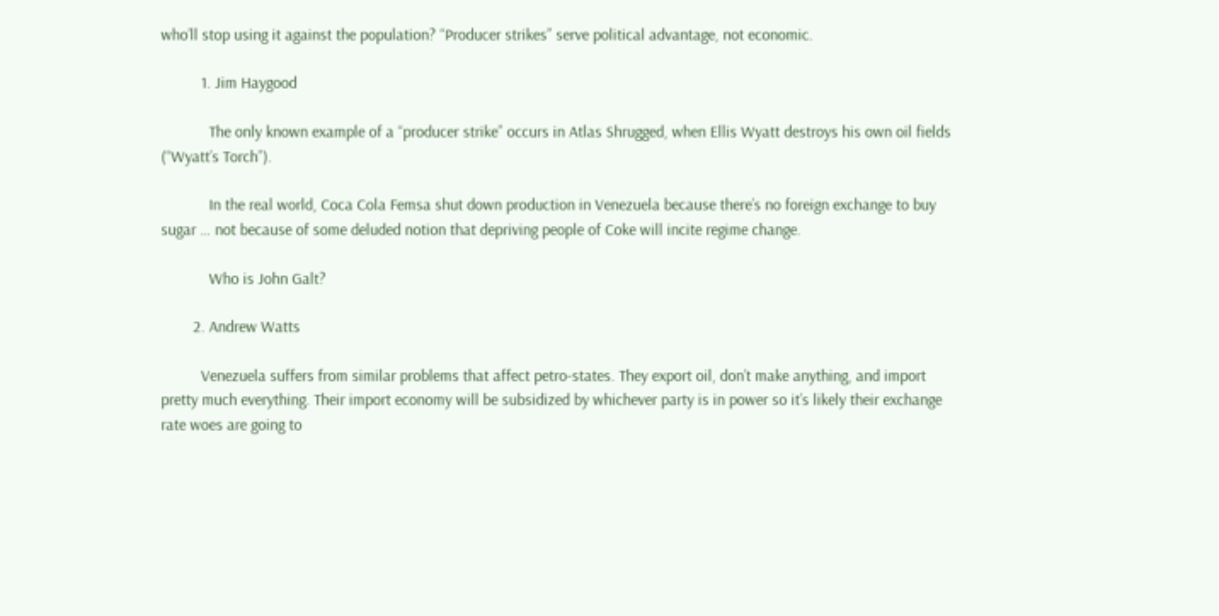who’ll stop using it against the population? “Producer strikes” serve political advantage, not economic.

          1. Jim Haygood

            The only known example of a “producer strike” occurs in Atlas Shrugged, when Ellis Wyatt destroys his own oil fields (“Wyatt’s Torch”).

            In the real world, Coca Cola Femsa shut down production in Venezuela because there’s no foreign exchange to buy sugar … not because of some deluded notion that depriving people of Coke will incite regime change.

            Who is John Galt?

        2. Andrew Watts

          Venezuela suffers from similar problems that affect petro-states. They export oil, don’t make anything, and import pretty much everything. Their import economy will be subsidized by whichever party is in power so it’s likely their exchange rate woes are going to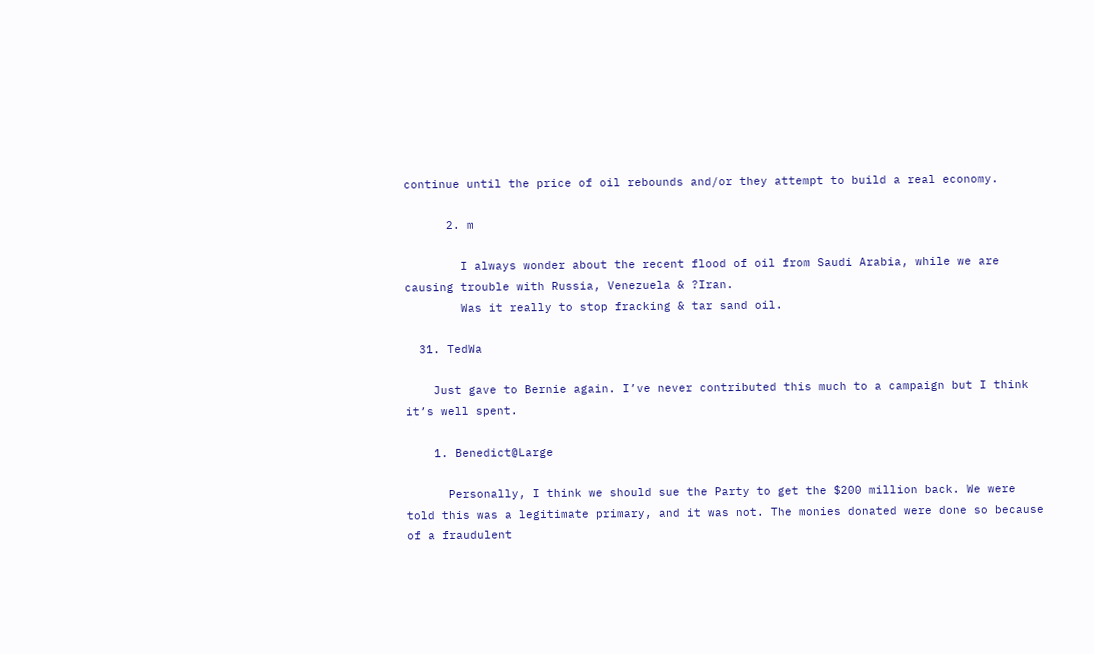continue until the price of oil rebounds and/or they attempt to build a real economy.

      2. m

        I always wonder about the recent flood of oil from Saudi Arabia, while we are causing trouble with Russia, Venezuela & ?Iran.
        Was it really to stop fracking & tar sand oil.

  31. TedWa

    Just gave to Bernie again. I’ve never contributed this much to a campaign but I think it’s well spent.

    1. Benedict@Large

      Personally, I think we should sue the Party to get the $200 million back. We were told this was a legitimate primary, and it was not. The monies donated were done so because of a fraudulent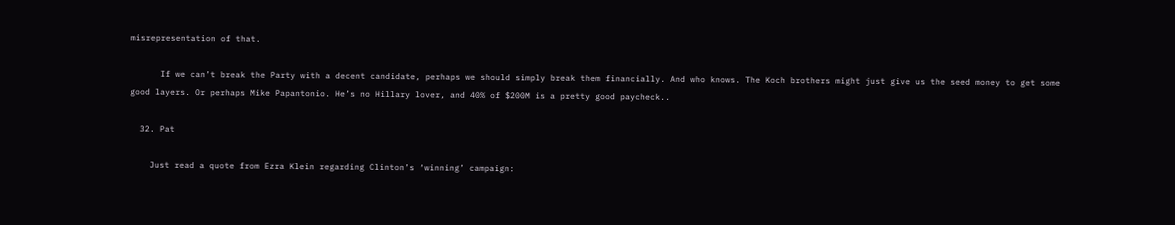misrepresentation of that.

      If we can’t break the Party with a decent candidate, perhaps we should simply break them financially. And who knows. The Koch brothers might just give us the seed money to get some good layers. Or perhaps Mike Papantonio. He’s no Hillary lover, and 40% of $200M is a pretty good paycheck..

  32. Pat

    Just read a quote from Ezra Klein regarding Clinton’s ‘winning’ campaign: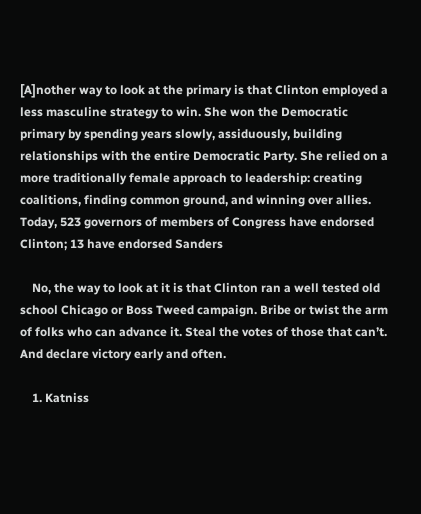[A]nother way to look at the primary is that Clinton employed a less masculine strategy to win. She won the Democratic primary by spending years slowly, assiduously, building relationships with the entire Democratic Party. She relied on a more traditionally female approach to leadership: creating coalitions, finding common ground, and winning over allies. Today, 523 governors of members of Congress have endorsed Clinton; 13 have endorsed Sanders

    No, the way to look at it is that Clinton ran a well tested old school Chicago or Boss Tweed campaign. Bribe or twist the arm of folks who can advance it. Steal the votes of those that can’t. And declare victory early and often.

    1. Katniss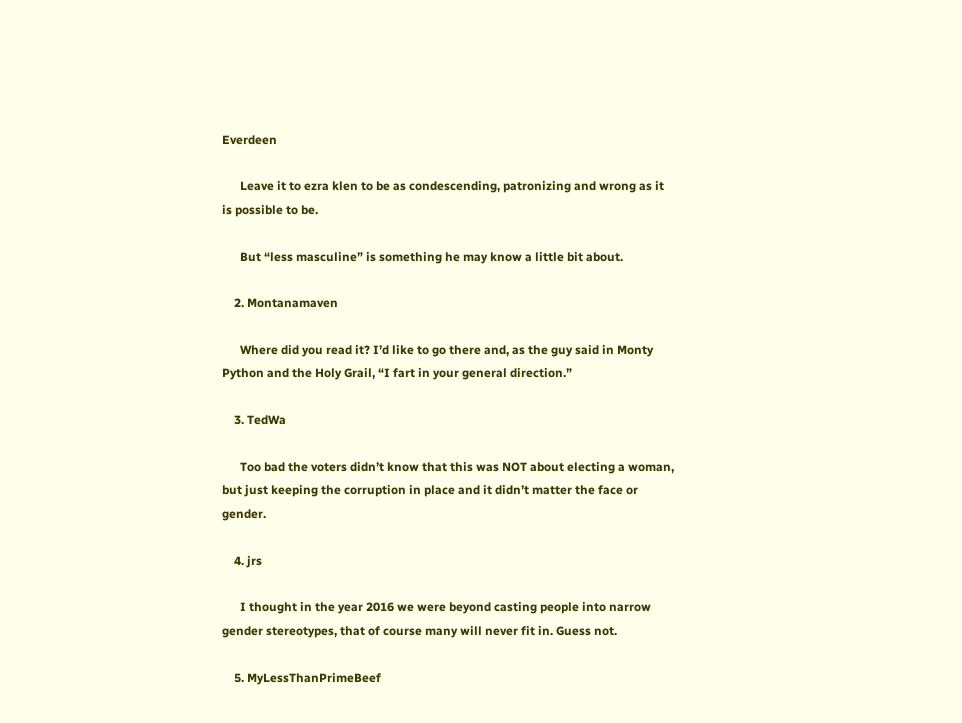Everdeen

      Leave it to ezra klen to be as condescending, patronizing and wrong as it is possible to be.

      But “less masculine” is something he may know a little bit about.

    2. Montanamaven

      Where did you read it? I’d like to go there and, as the guy said in Monty Python and the Holy Grail, “I fart in your general direction.”

    3. TedWa

      Too bad the voters didn’t know that this was NOT about electing a woman, but just keeping the corruption in place and it didn’t matter the face or gender.

    4. jrs

      I thought in the year 2016 we were beyond casting people into narrow gender stereotypes, that of course many will never fit in. Guess not.

    5. MyLessThanPrimeBeef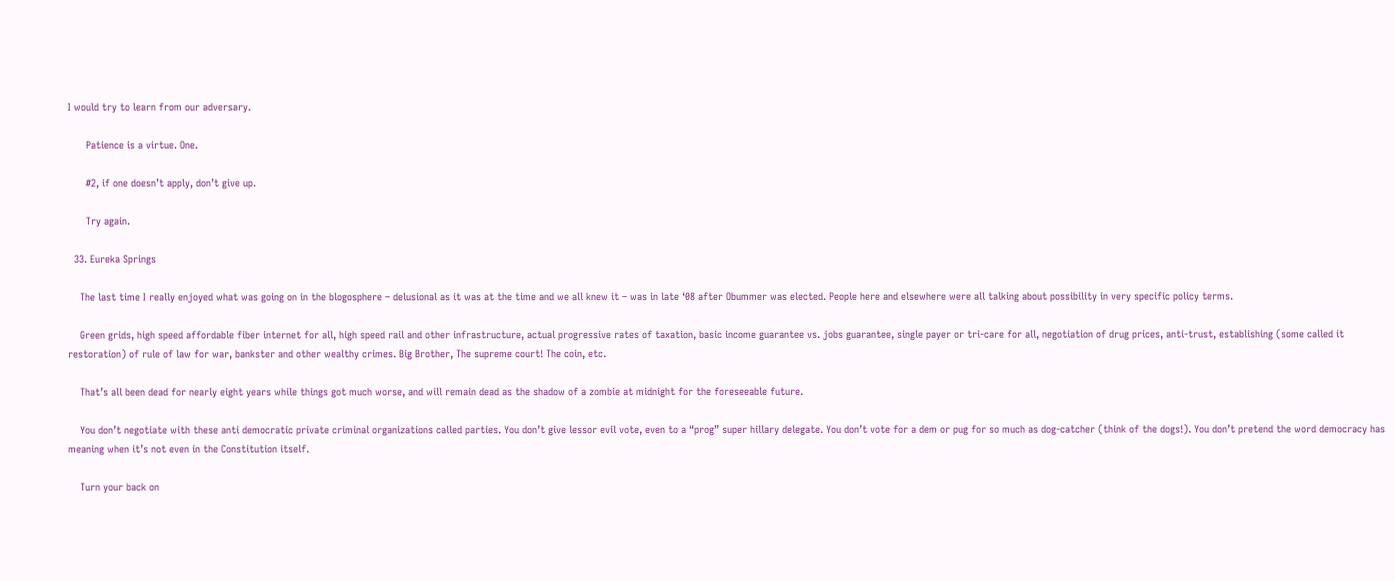I would try to learn from our adversary.

      Patience is a virtue. One.

      #2, if one doesn’t apply, don’t give up.

      Try again.

  33. Eureka Springs

    The last time I really enjoyed what was going on in the blogosphere – delusional as it was at the time and we all knew it – was in late ‘08 after Obummer was elected. People here and elsewhere were all talking about possibility in very specific policy terms.

    Green grids, high speed affordable fiber internet for all, high speed rail and other infrastructure, actual progressive rates of taxation, basic income guarantee vs. jobs guarantee, single payer or tri-care for all, negotiation of drug prices, anti-trust, establishing (some called it restoration) of rule of law for war, bankster and other wealthy crimes. Big Brother, The supreme court! The coin, etc.

    That’s all been dead for nearly eight years while things got much worse, and will remain dead as the shadow of a zombie at midnight for the foreseeable future.

    You don’t negotiate with these anti democratic private criminal organizations called parties. You don’t give lessor evil vote, even to a “prog” super hillary delegate. You don’t vote for a dem or pug for so much as dog-catcher (think of the dogs!). You don’t pretend the word democracy has meaning when it’s not even in the Constitution itself.

    Turn your back on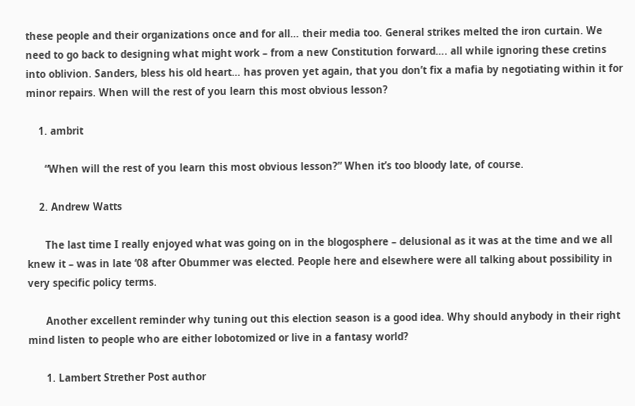these people and their organizations once and for all… their media too. General strikes melted the iron curtain. We need to go back to designing what might work – from a new Constitution forward…. all while ignoring these cretins into oblivion. Sanders, bless his old heart… has proven yet again, that you don’t fix a mafia by negotiating within it for minor repairs. When will the rest of you learn this most obvious lesson?

    1. ambrit

      “When will the rest of you learn this most obvious lesson?” When it’s too bloody late, of course.

    2. Andrew Watts

      The last time I really enjoyed what was going on in the blogosphere – delusional as it was at the time and we all knew it – was in late ‘08 after Obummer was elected. People here and elsewhere were all talking about possibility in very specific policy terms.

      Another excellent reminder why tuning out this election season is a good idea. Why should anybody in their right mind listen to people who are either lobotomized or live in a fantasy world?

      1. Lambert Strether Post author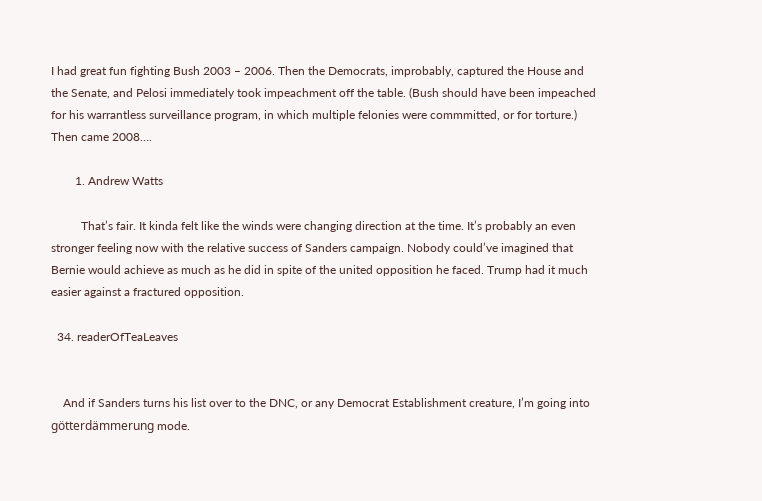I had great fun fighting Bush 2003 – 2006. Then the Democrats, improbably, captured the House and the Senate, and Pelosi immediately took impeachment off the table. (Bush should have been impeached for his warrantless surveillance program, in which multiple felonies were commmitted, or for torture.) Then came 2008….

        1. Andrew Watts

          That’s fair. It kinda felt like the winds were changing direction at the time. It’s probably an even stronger feeling now with the relative success of Sanders campaign. Nobody could’ve imagined that Bernie would achieve as much as he did in spite of the united opposition he faced. Trump had it much easier against a fractured opposition.

  34. readerOfTeaLeaves


    And if Sanders turns his list over to the DNC, or any Democrat Establishment creature, I’m going into götterdämmerung mode.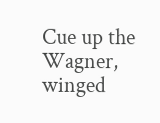Cue up the Wagner, winged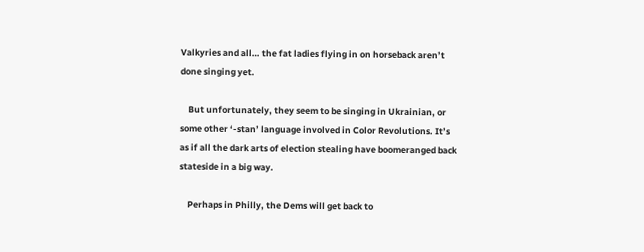Valkyries and all… the fat ladies flying in on horseback aren’t done singing yet.

    But unfortunately, they seem to be singing in Ukrainian, or some other ‘-stan’ language involved in Color Revolutions. It’s as if all the dark arts of election stealing have boomeranged back stateside in a big way.

    Perhaps in Philly, the Dems will get back to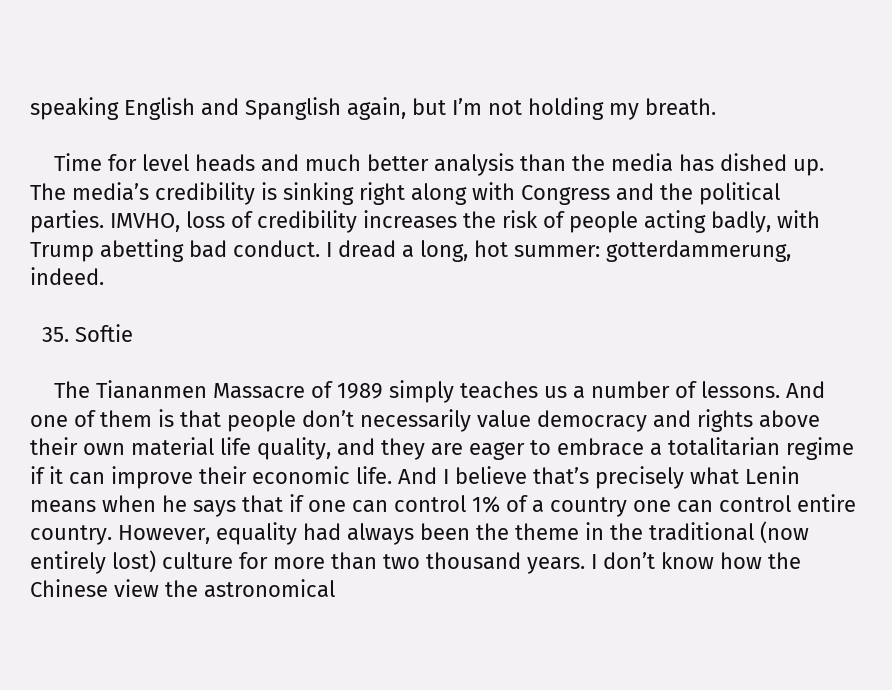speaking English and Spanglish again, but I’m not holding my breath.

    Time for level heads and much better analysis than the media has dished up. The media’s credibility is sinking right along with Congress and the political parties. IMVHO, loss of credibility increases the risk of people acting badly, with Trump abetting bad conduct. I dread a long, hot summer: gotterdammerung, indeed.

  35. Softie

    The Tiananmen Massacre of 1989 simply teaches us a number of lessons. And one of them is that people don’t necessarily value democracy and rights above their own material life quality, and they are eager to embrace a totalitarian regime if it can improve their economic life. And I believe that’s precisely what Lenin means when he says that if one can control 1% of a country one can control entire country. However, equality had always been the theme in the traditional (now entirely lost) culture for more than two thousand years. I don’t know how the Chinese view the astronomical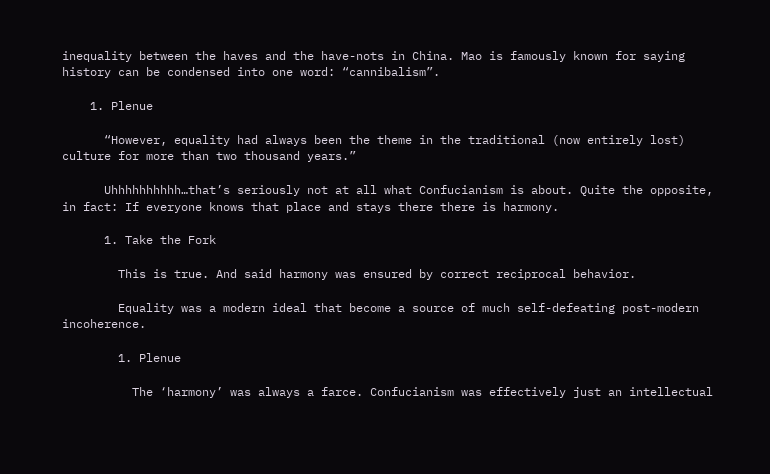inequality between the haves and the have-nots in China. Mao is famously known for saying history can be condensed into one word: “cannibalism”.

    1. Plenue

      “However, equality had always been the theme in the traditional (now entirely lost) culture for more than two thousand years.”

      Uhhhhhhhhhh…that’s seriously not at all what Confucianism is about. Quite the opposite, in fact: If everyone knows that place and stays there there is harmony.

      1. Take the Fork

        This is true. And said harmony was ensured by correct reciprocal behavior.

        Equality was a modern ideal that become a source of much self-defeating post-modern incoherence.

        1. Plenue

          The ‘harmony’ was always a farce. Confucianism was effectively just an intellectual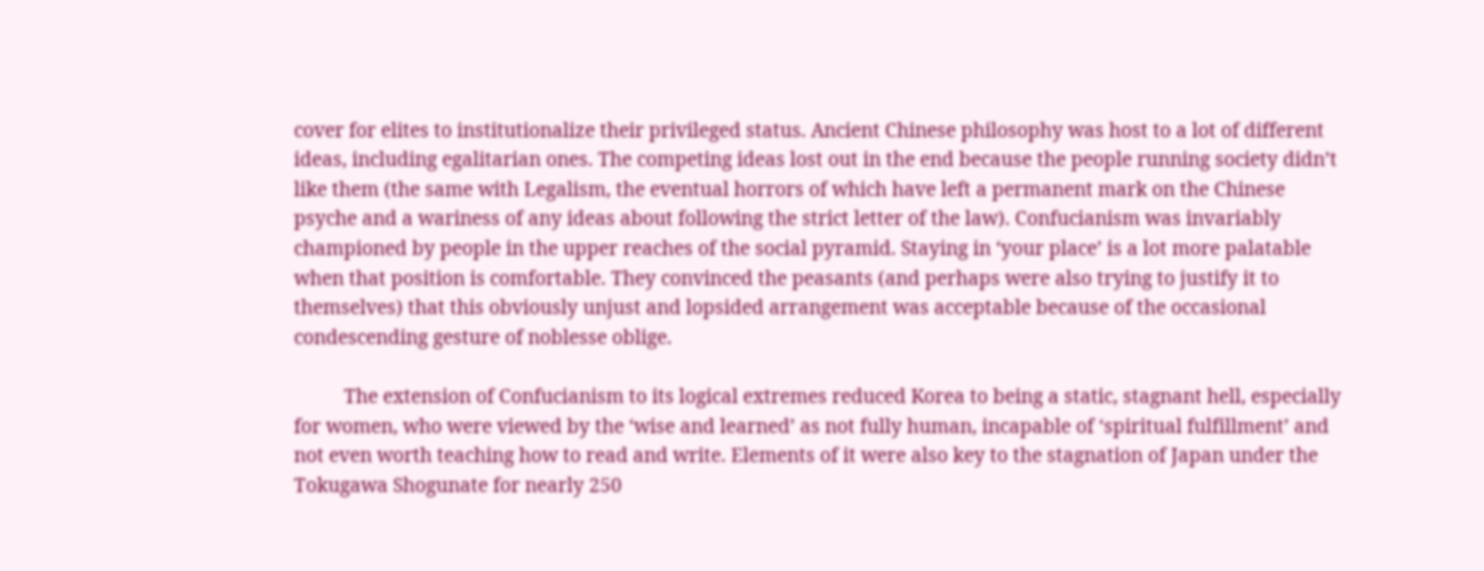cover for elites to institutionalize their privileged status. Ancient Chinese philosophy was host to a lot of different ideas, including egalitarian ones. The competing ideas lost out in the end because the people running society didn’t like them (the same with Legalism, the eventual horrors of which have left a permanent mark on the Chinese psyche and a wariness of any ideas about following the strict letter of the law). Confucianism was invariably championed by people in the upper reaches of the social pyramid. Staying in ‘your place’ is a lot more palatable when that position is comfortable. They convinced the peasants (and perhaps were also trying to justify it to themselves) that this obviously unjust and lopsided arrangement was acceptable because of the occasional condescending gesture of noblesse oblige.

          The extension of Confucianism to its logical extremes reduced Korea to being a static, stagnant hell, especially for women, who were viewed by the ‘wise and learned’ as not fully human, incapable of ‘spiritual fulfillment’ and not even worth teaching how to read and write. Elements of it were also key to the stagnation of Japan under the Tokugawa Shogunate for nearly 250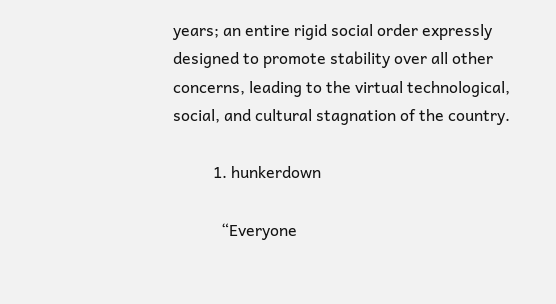years; an entire rigid social order expressly designed to promote stability over all other concerns, leading to the virtual technological, social, and cultural stagnation of the country.

          1. hunkerdown

            “Everyone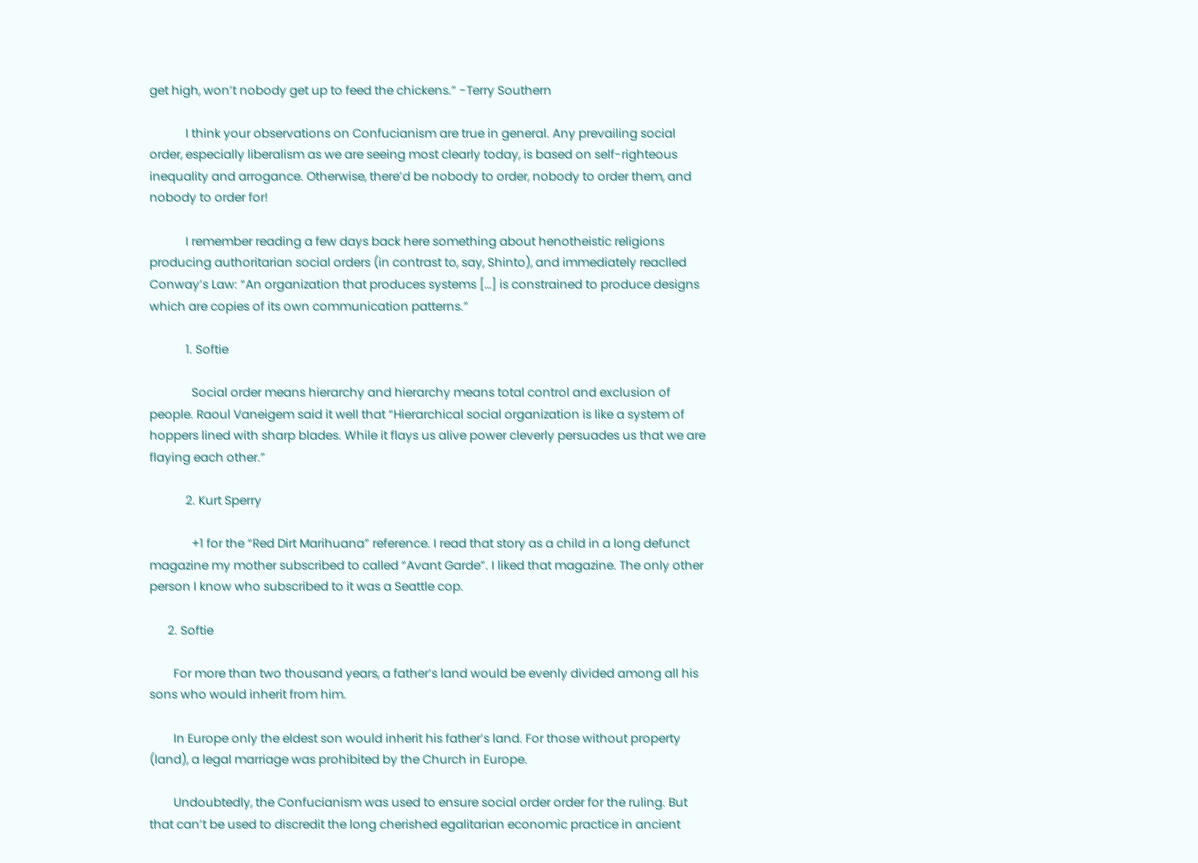get high, won’t nobody get up to feed the chickens.” -Terry Southern

            I think your observations on Confucianism are true in general. Any prevailing social order, especially liberalism as we are seeing most clearly today, is based on self-righteous inequality and arrogance. Otherwise, there’d be nobody to order, nobody to order them, and nobody to order for!

            I remember reading a few days back here something about henotheistic religions producing authoritarian social orders (in contrast to, say, Shinto), and immediately reaclled Conway’s Law: “An organization that produces systems […] is constrained to produce designs which are copies of its own communication patterns.”

            1. Softie

              Social order means hierarchy and hierarchy means total control and exclusion of people. Raoul Vaneigem said it well that “Hierarchical social organization is like a system of hoppers lined with sharp blades. While it flays us alive power cleverly persuades us that we are flaying each other.”

            2. Kurt Sperry

              +1 for the “Red Dirt Marihuana” reference. I read that story as a child in a long defunct magazine my mother subscribed to called “Avant Garde”. I liked that magazine. The only other person I know who subscribed to it was a Seattle cop.

      2. Softie

        For more than two thousand years, a father’s land would be evenly divided among all his sons who would inherit from him.

        In Europe only the eldest son would inherit his father’s land. For those without property (land), a legal marriage was prohibited by the Church in Europe.

        Undoubtedly, the Confucianism was used to ensure social order order for the ruling. But that can’t be used to discredit the long cherished egalitarian economic practice in ancient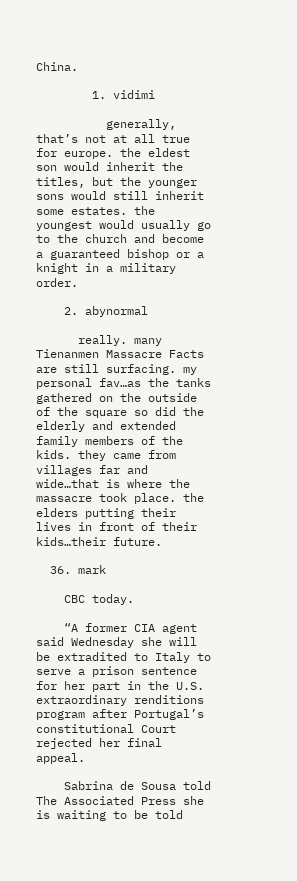China.

        1. vidimi

          generally, that’s not at all true for europe. the eldest son would inherit the titles, but the younger sons would still inherit some estates. the youngest would usually go to the church and become a guaranteed bishop or a knight in a military order.

    2. abynormal

      really. many Tienanmen Massacre Facts are still surfacing. my personal fav…as the tanks gathered on the outside of the square so did the elderly and extended family members of the kids. they came from villages far and wide…that is where the massacre took place. the elders putting their lives in front of their kids…their future.

  36. mark

    CBC today.

    “A former CIA agent said Wednesday she will be extradited to Italy to serve a prison sentence for her part in the U.S. extraordinary renditions program after Portugal’s constitutional Court rejected her final appeal.

    Sabrina de Sousa told The Associated Press she is waiting to be told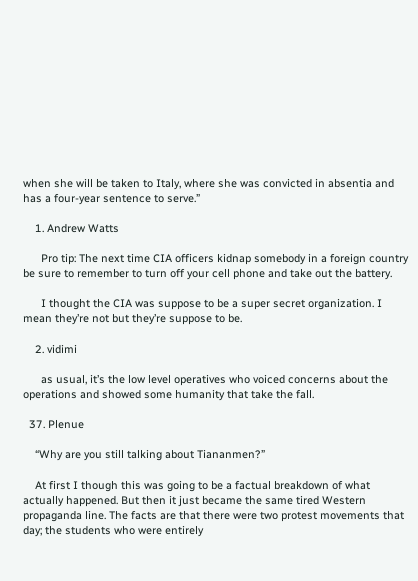when she will be taken to Italy, where she was convicted in absentia and has a four-year sentence to serve.”

    1. Andrew Watts

      Pro tip: The next time CIA officers kidnap somebody in a foreign country be sure to remember to turn off your cell phone and take out the battery.

      I thought the CIA was suppose to be a super secret organization. I mean they’re not but they’re suppose to be.

    2. vidimi

      as usual, it’s the low level operatives who voiced concerns about the operations and showed some humanity that take the fall.

  37. Plenue

    “Why are you still talking about Tiananmen?”

    At first I though this was going to be a factual breakdown of what actually happened. But then it just became the same tired Western propaganda line. The facts are that there were two protest movements that day; the students who were entirely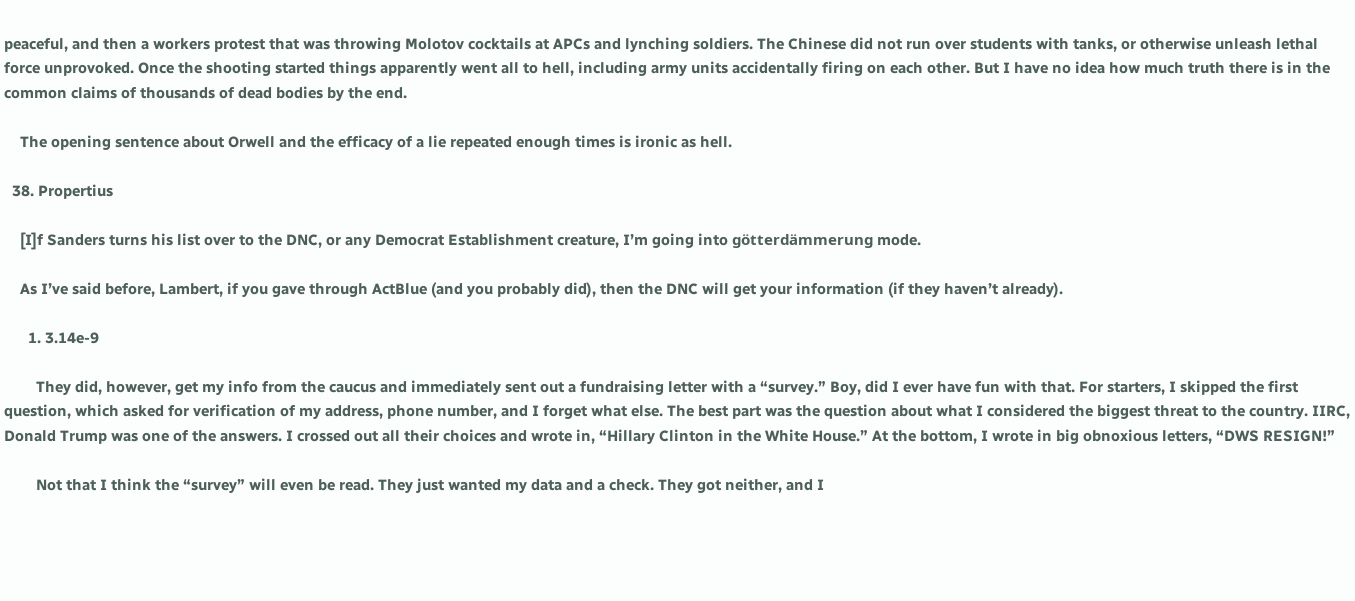peaceful, and then a workers protest that was throwing Molotov cocktails at APCs and lynching soldiers. The Chinese did not run over students with tanks, or otherwise unleash lethal force unprovoked. Once the shooting started things apparently went all to hell, including army units accidentally firing on each other. But I have no idea how much truth there is in the common claims of thousands of dead bodies by the end.

    The opening sentence about Orwell and the efficacy of a lie repeated enough times is ironic as hell.

  38. Propertius

    [I]f Sanders turns his list over to the DNC, or any Democrat Establishment creature, I’m going into götterdämmerung mode.

    As I’ve said before, Lambert, if you gave through ActBlue (and you probably did), then the DNC will get your information (if they haven’t already).

      1. 3.14e-9

        They did, however, get my info from the caucus and immediately sent out a fundraising letter with a “survey.” Boy, did I ever have fun with that. For starters, I skipped the first question, which asked for verification of my address, phone number, and I forget what else. The best part was the question about what I considered the biggest threat to the country. IIRC, Donald Trump was one of the answers. I crossed out all their choices and wrote in, “Hillary Clinton in the White House.” At the bottom, I wrote in big obnoxious letters, “DWS RESIGN!”

        Not that I think the “survey” will even be read. They just wanted my data and a check. They got neither, and I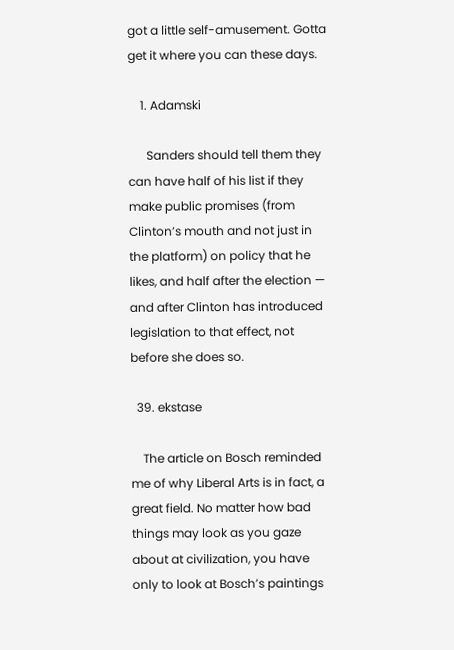got a little self-amusement. Gotta get it where you can these days.

    1. Adamski

      Sanders should tell them they can have half of his list if they make public promises (from Clinton’s mouth and not just in the platform) on policy that he likes, and half after the election — and after Clinton has introduced legislation to that effect, not before she does so.

  39. ekstase

    The article on Bosch reminded me of why Liberal Arts is in fact, a great field. No matter how bad things may look as you gaze about at civilization, you have only to look at Bosch’s paintings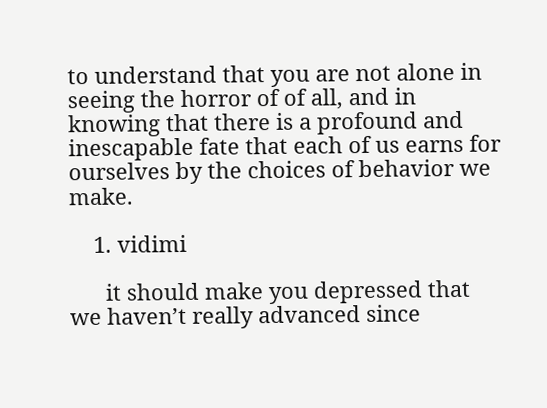to understand that you are not alone in seeing the horror of of all, and in knowing that there is a profound and inescapable fate that each of us earns for ourselves by the choices of behavior we make.

    1. vidimi

      it should make you depressed that we haven’t really advanced since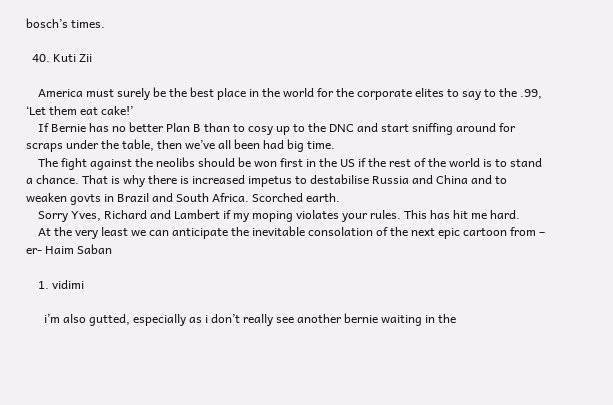bosch’s times.

  40. Kuti Zii

    America must surely be the best place in the world for the corporate elites to say to the .99, ‘Let them eat cake!’
    If Bernie has no better Plan B than to cosy up to the DNC and start sniffing around for scraps under the table, then we’ve all been had big time.
    The fight against the neolibs should be won first in the US if the rest of the world is to stand a chance. That is why there is increased impetus to destabilise Russia and China and to weaken govts in Brazil and South Africa. Scorched earth.
    Sorry Yves, Richard and Lambert if my moping violates your rules. This has hit me hard.
    At the very least we can anticipate the inevitable consolation of the next epic cartoon from – er- Haim Saban

    1. vidimi

      i’m also gutted, especially as i don’t really see another bernie waiting in the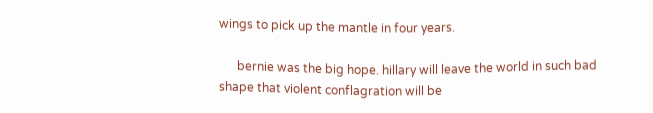wings to pick up the mantle in four years.

      bernie was the big hope. hillary will leave the world in such bad shape that violent conflagration will be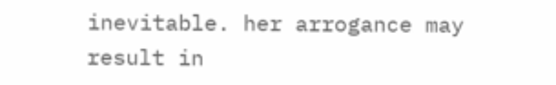inevitable. her arrogance may result in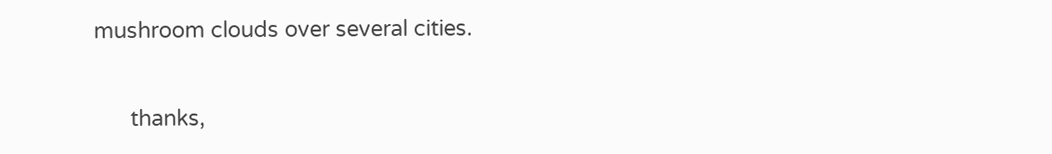mushroom clouds over several cities.

      thanks,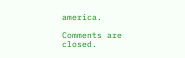america.

Comments are closed.